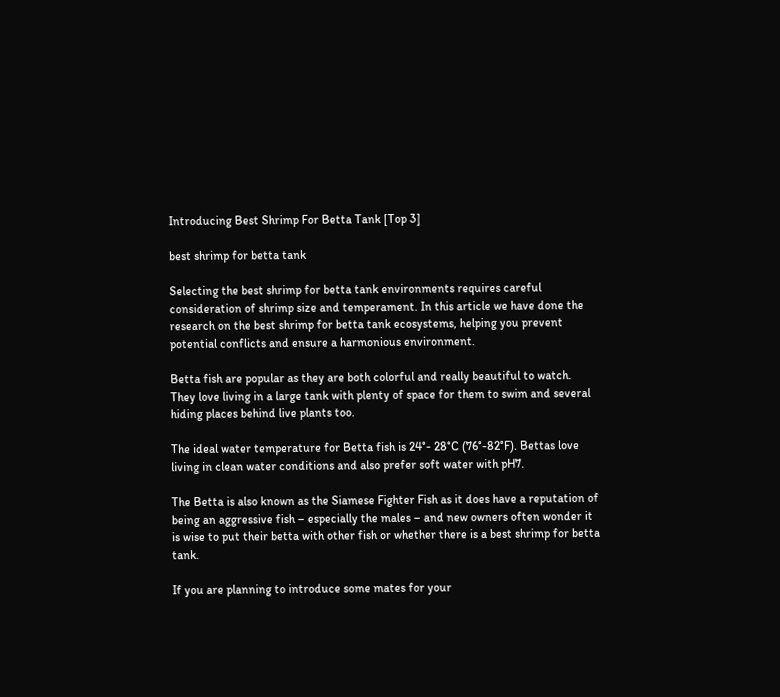Introducing Best Shrimp For Betta Tank [Top 3]

best shrimp for betta tank

Selecting the best shrimp for betta tank environments requires careful consideration of shrimp size and temperament. In this article we have done the research on the best shrimp for betta tank ecosystems, helping you prevent potential conflicts and ensure a harmonious environment.

Betta fish are popular as they are both colorful and really beautiful to watch. They love living in a large tank with plenty of space for them to swim and several hiding places behind live plants too.

The ideal water temperature for Betta fish is 24°- 28°C (76°-82°F). Bettas love living in clean water conditions and also prefer soft water with pH7.

The Betta is also known as the Siamese Fighter Fish as it does have a reputation of being an aggressive fish – especially the males – and new owners often wonder it is wise to put their betta with other fish or whether there is a best shrimp for betta tank.

If you are planning to introduce some mates for your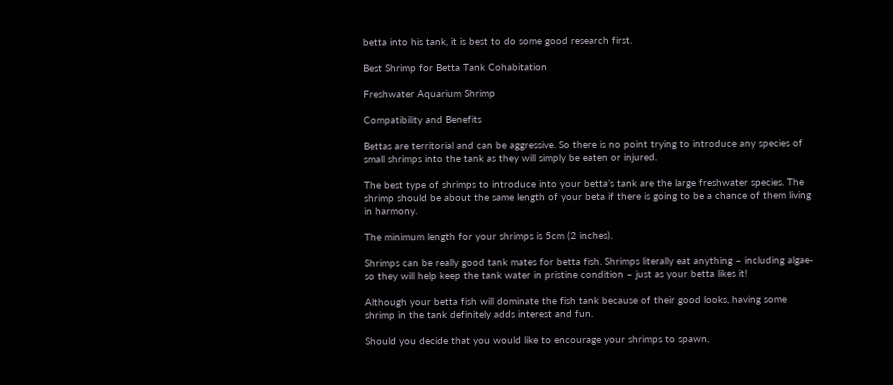betta into his tank, it is best to do some good research first.

Best Shrimp for Betta Tank Cohabitation

Freshwater Aquarium Shrimp

Compatibility and Benefits

Bettas are territorial and can be aggressive. So there is no point trying to introduce any species of small shrimps into the tank as they will simply be eaten or injured.

The best type of shrimps to introduce into your betta’s tank are the large freshwater species. The shrimp should be about the same length of your beta if there is going to be a chance of them living in harmony.

The minimum length for your shrimps is 5cm (2 inches).

Shrimps can be really good tank mates for betta fish. Shrimps literally eat anything – including algae- so they will help keep the tank water in pristine condition – just as your betta likes it!

Although your betta fish will dominate the fish tank because of their good looks, having some shrimp in the tank definitely adds interest and fun.

Should you decide that you would like to encourage your shrimps to spawn,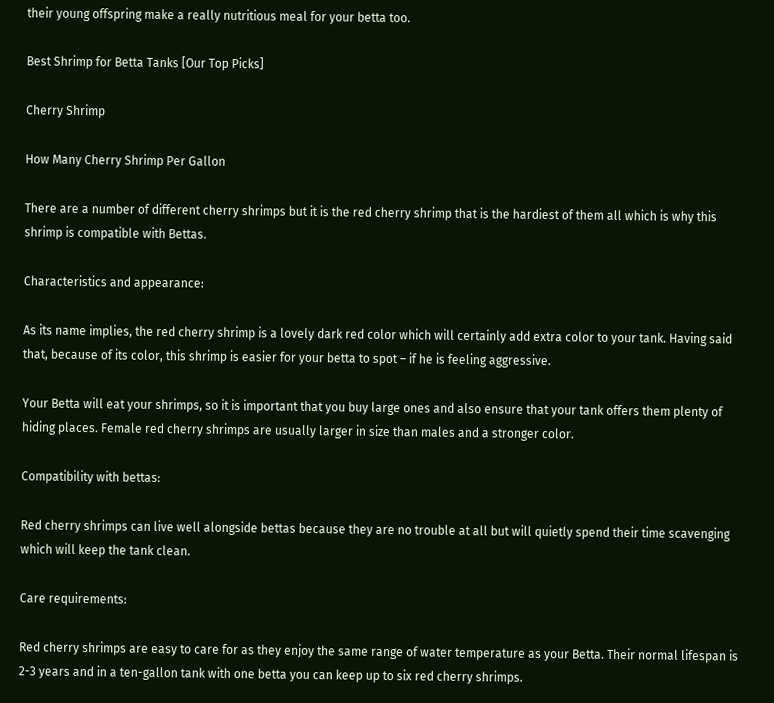their young offspring make a really nutritious meal for your betta too.

Best Shrimp for Betta Tanks [Our Top Picks]

Cherry Shrimp

How Many Cherry Shrimp Per Gallon

There are a number of different cherry shrimps but it is the red cherry shrimp that is the hardiest of them all which is why this shrimp is compatible with Bettas.

Characteristics and appearance:

As its name implies, the red cherry shrimp is a lovely dark red color which will certainly add extra color to your tank. Having said that, because of its color, this shrimp is easier for your betta to spot – if he is feeling aggressive.

Your Betta will eat your shrimps, so it is important that you buy large ones and also ensure that your tank offers them plenty of hiding places. Female red cherry shrimps are usually larger in size than males and a stronger color.

Compatibility with bettas:

Red cherry shrimps can live well alongside bettas because they are no trouble at all but will quietly spend their time scavenging which will keep the tank clean.

Care requirements:

Red cherry shrimps are easy to care for as they enjoy the same range of water temperature as your Betta. Their normal lifespan is 2-3 years and in a ten-gallon tank with one betta you can keep up to six red cherry shrimps.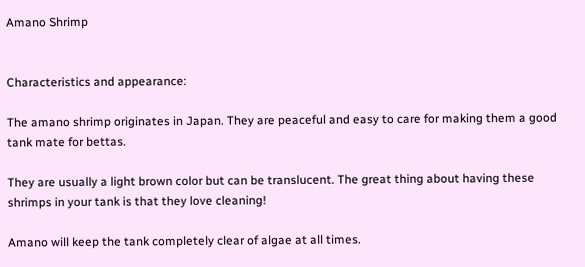Amano Shrimp


Characteristics and appearance:

The amano shrimp originates in Japan. They are peaceful and easy to care for making them a good tank mate for bettas.

They are usually a light brown color but can be translucent. The great thing about having these shrimps in your tank is that they love cleaning!

Amano will keep the tank completely clear of algae at all times.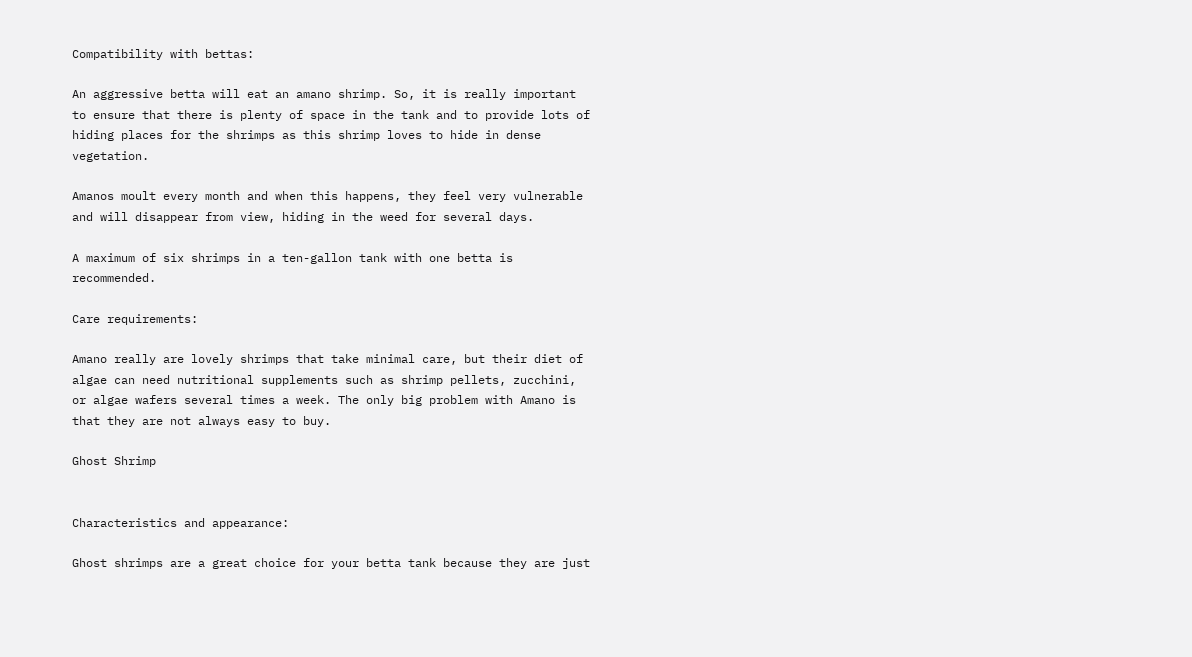Compatibility with bettas:

An aggressive betta will eat an amano shrimp. So, it is really important to ensure that there is plenty of space in the tank and to provide lots of hiding places for the shrimps as this shrimp loves to hide in dense vegetation.

Amanos moult every month and when this happens, they feel very vulnerable and will disappear from view, hiding in the weed for several days.

A maximum of six shrimps in a ten-gallon tank with one betta is recommended.

Care requirements:

Amano really are lovely shrimps that take minimal care, but their diet of algae can need nutritional supplements such as shrimp pellets, zucchini, or algae wafers several times a week. The only big problem with Amano is that they are not always easy to buy.

Ghost Shrimp


Characteristics and appearance:

Ghost shrimps are a great choice for your betta tank because they are just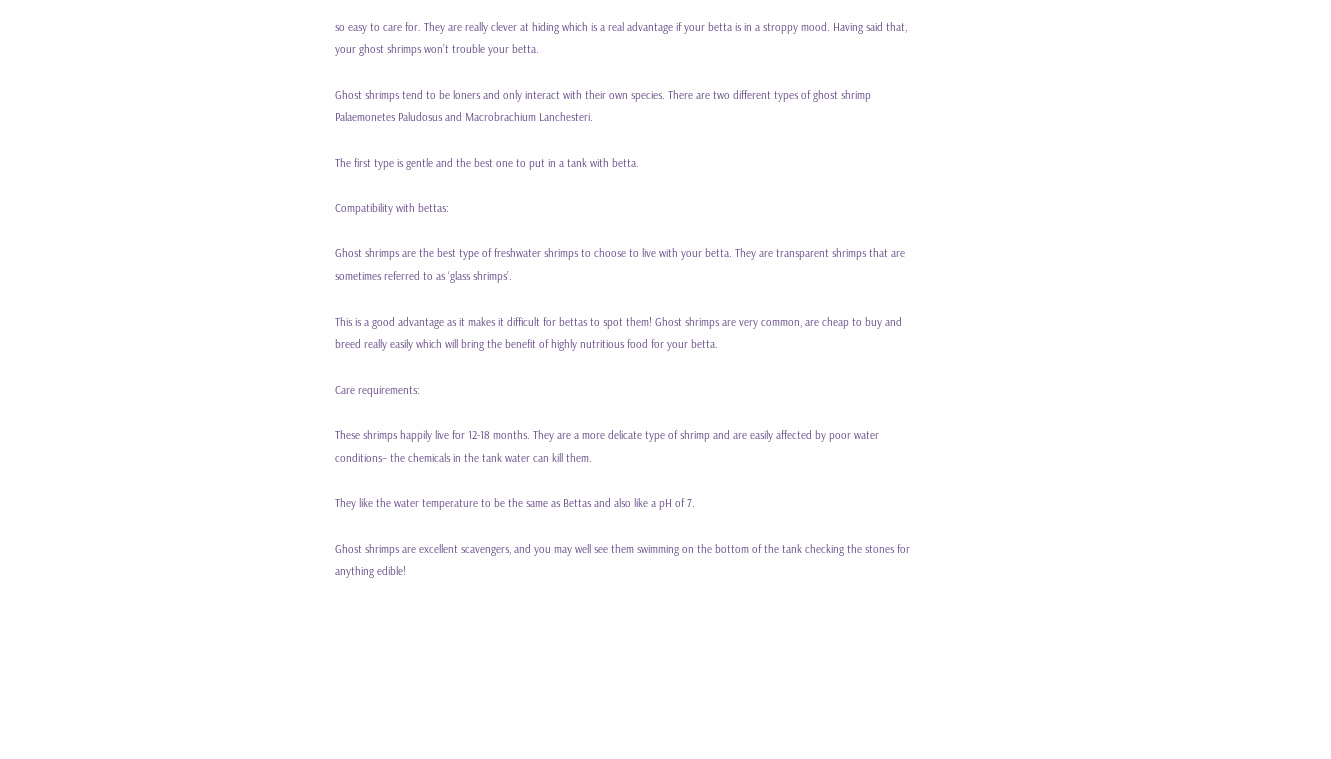so easy to care for. They are really clever at hiding which is a real advantage if your betta is in a stroppy mood. Having said that, your ghost shrimps won’t trouble your betta.

Ghost shrimps tend to be loners and only interact with their own species. There are two different types of ghost shrimp Palaemonetes Paludosus and Macrobrachium Lanchesteri.

The first type is gentle and the best one to put in a tank with betta.

Compatibility with bettas:

Ghost shrimps are the best type of freshwater shrimps to choose to live with your betta. They are transparent shrimps that are sometimes referred to as ‘glass shrimps’.

This is a good advantage as it makes it difficult for bettas to spot them! Ghost shrimps are very common, are cheap to buy and breed really easily which will bring the benefit of highly nutritious food for your betta.

Care requirements:

These shrimps happily live for 12-18 months. They are a more delicate type of shrimp and are easily affected by poor water conditions– the chemicals in the tank water can kill them.

They like the water temperature to be the same as Bettas and also like a pH of 7.

Ghost shrimps are excellent scavengers, and you may well see them swimming on the bottom of the tank checking the stones for anything edible!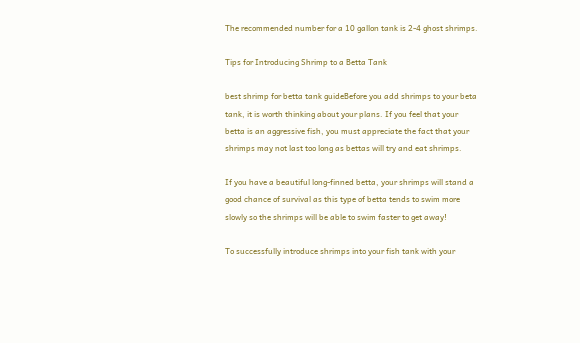The recommended number for a 10 gallon tank is 2-4 ghost shrimps.

Tips for Introducing Shrimp to a Betta Tank

best shrimp for betta tank guideBefore you add shrimps to your beta tank, it is worth thinking about your plans. If you feel that your betta is an aggressive fish, you must appreciate the fact that your shrimps may not last too long as bettas will try and eat shrimps.

If you have a beautiful long-finned betta, your shrimps will stand a good chance of survival as this type of betta tends to swim more slowly so the shrimps will be able to swim faster to get away!

To successfully introduce shrimps into your fish tank with your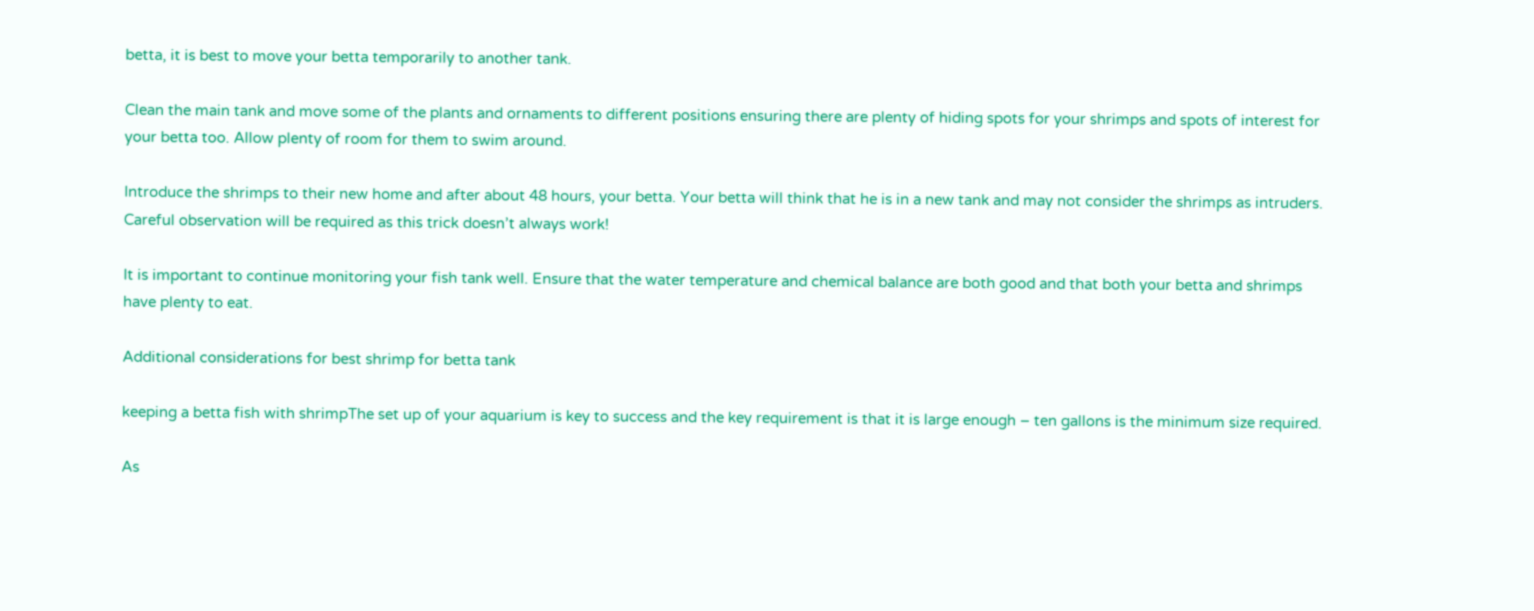betta, it is best to move your betta temporarily to another tank.

Clean the main tank and move some of the plants and ornaments to different positions ensuring there are plenty of hiding spots for your shrimps and spots of interest for your betta too. Allow plenty of room for them to swim around.

Introduce the shrimps to their new home and after about 48 hours, your betta. Your betta will think that he is in a new tank and may not consider the shrimps as intruders. Careful observation will be required as this trick doesn’t always work!

It is important to continue monitoring your fish tank well. Ensure that the water temperature and chemical balance are both good and that both your betta and shrimps have plenty to eat.

Additional considerations for best shrimp for betta tank

keeping a betta fish with shrimpThe set up of your aquarium is key to success and the key requirement is that it is large enough – ten gallons is the minimum size required.

As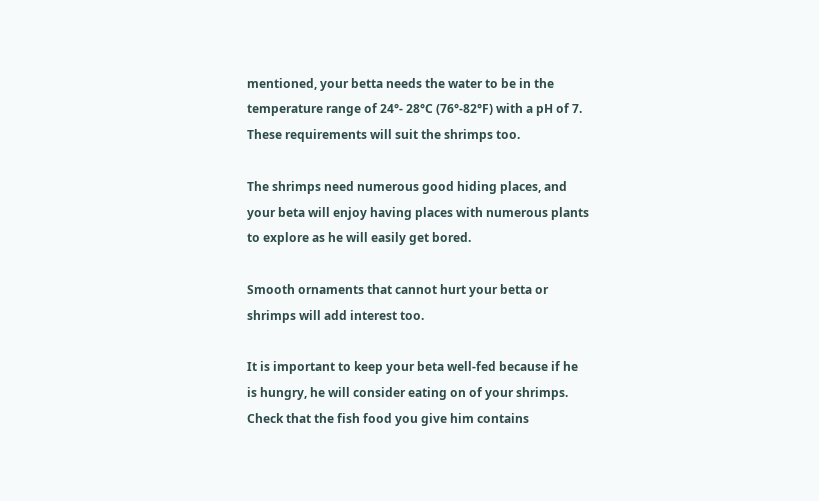mentioned, your betta needs the water to be in the temperature range of 24°- 28°C (76°-82°F) with a pH of 7. These requirements will suit the shrimps too.

The shrimps need numerous good hiding places, and your beta will enjoy having places with numerous plants to explore as he will easily get bored.

Smooth ornaments that cannot hurt your betta or shrimps will add interest too.

It is important to keep your beta well-fed because if he is hungry, he will consider eating on of your shrimps. Check that the fish food you give him contains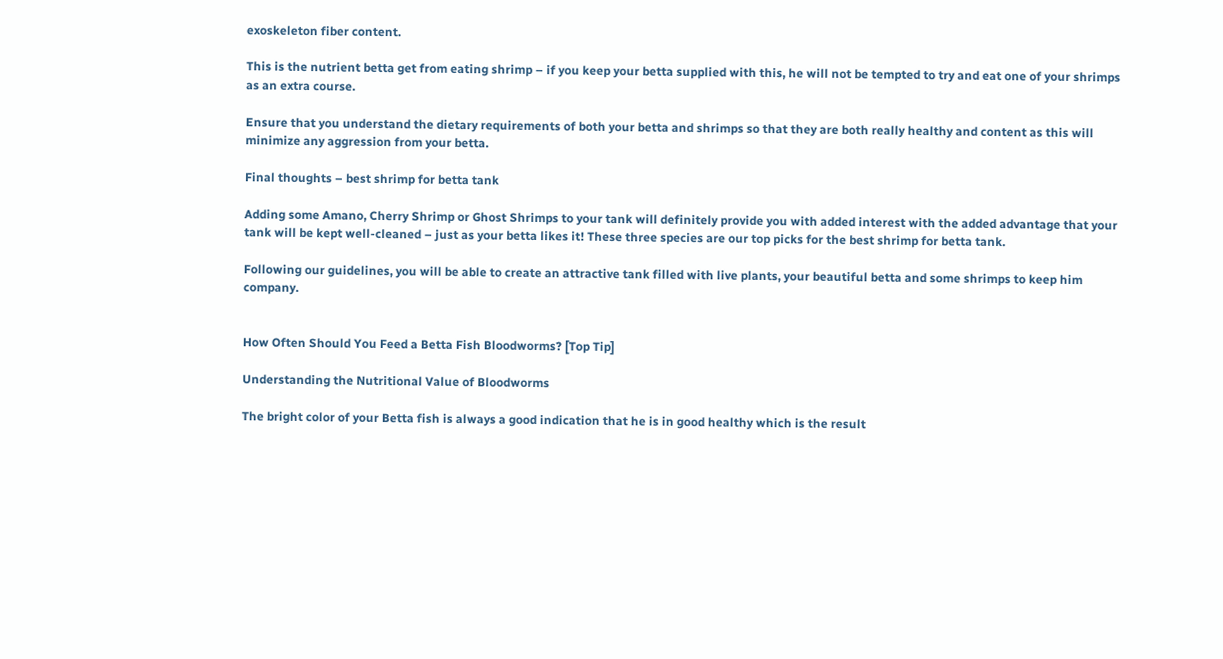exoskeleton fiber content.

This is the nutrient betta get from eating shrimp – if you keep your betta supplied with this, he will not be tempted to try and eat one of your shrimps as an extra course.

Ensure that you understand the dietary requirements of both your betta and shrimps so that they are both really healthy and content as this will minimize any aggression from your betta.

Final thoughts – best shrimp for betta tank

Adding some Amano, Cherry Shrimp or Ghost Shrimps to your tank will definitely provide you with added interest with the added advantage that your tank will be kept well-cleaned – just as your betta likes it! These three species are our top picks for the best shrimp for betta tank.

Following our guidelines, you will be able to create an attractive tank filled with live plants, your beautiful betta and some shrimps to keep him company.


How Often Should You Feed a Betta Fish Bloodworms? [Top Tip]

Understanding the Nutritional Value of Bloodworms

The bright color of your Betta fish is always a good indication that he is in good healthy which is the result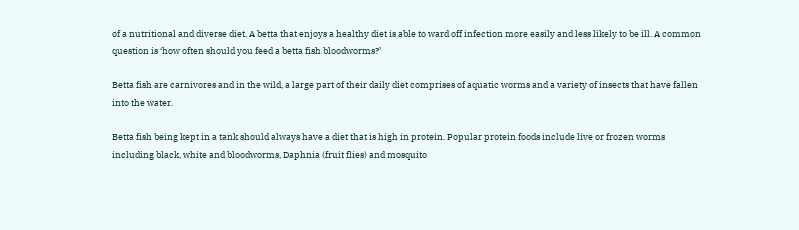of a nutritional and diverse diet. A betta that enjoys a healthy diet is able to ward off infection more easily and less likely to be ill. A common question is ‘how often should you feed a betta fish bloodworms?’

Betta fish are carnivores and in the wild, a large part of their daily diet comprises of aquatic worms and a variety of insects that have fallen into the water.

Betta fish being kept in a tank should always have a diet that is high in protein. Popular protein foods include live or frozen worms including black, white and bloodworms, Daphnia (fruit flies) and mosquito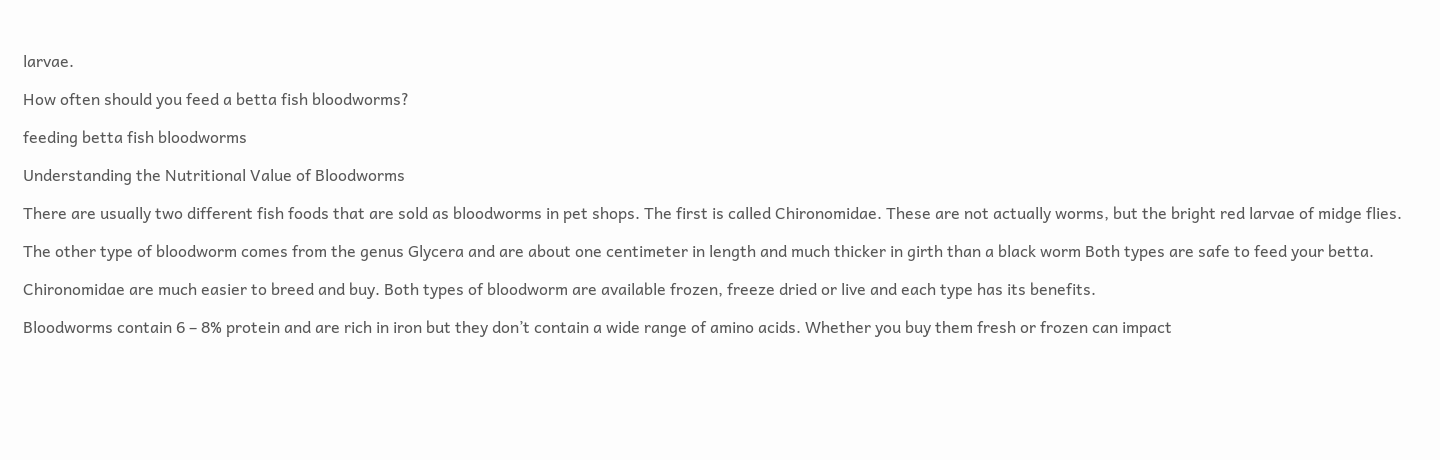larvae.

How often should you feed a betta fish bloodworms?

feeding betta fish bloodworms

Understanding the Nutritional Value of Bloodworms

There are usually two different fish foods that are sold as bloodworms in pet shops. The first is called Chironomidae. These are not actually worms, but the bright red larvae of midge flies.

The other type of bloodworm comes from the genus Glycera and are about one centimeter in length and much thicker in girth than a black worm Both types are safe to feed your betta.

Chironomidae are much easier to breed and buy. Both types of bloodworm are available frozen, freeze dried or live and each type has its benefits.

Bloodworms contain 6 – 8% protein and are rich in iron but they don’t contain a wide range of amino acids. Whether you buy them fresh or frozen can impact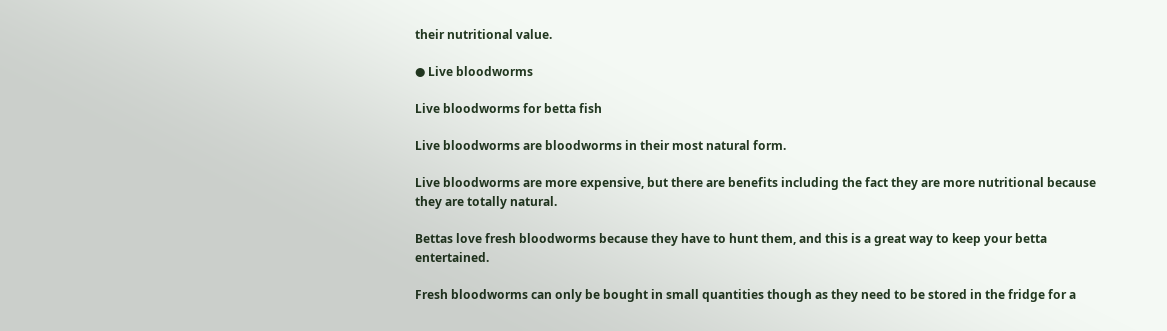their nutritional value.

● Live bloodworms

Live bloodworms for betta fish

Live bloodworms are bloodworms in their most natural form.

Live bloodworms are more expensive, but there are benefits including the fact they are more nutritional because they are totally natural.

Bettas love fresh bloodworms because they have to hunt them, and this is a great way to keep your betta entertained.

Fresh bloodworms can only be bought in small quantities though as they need to be stored in the fridge for a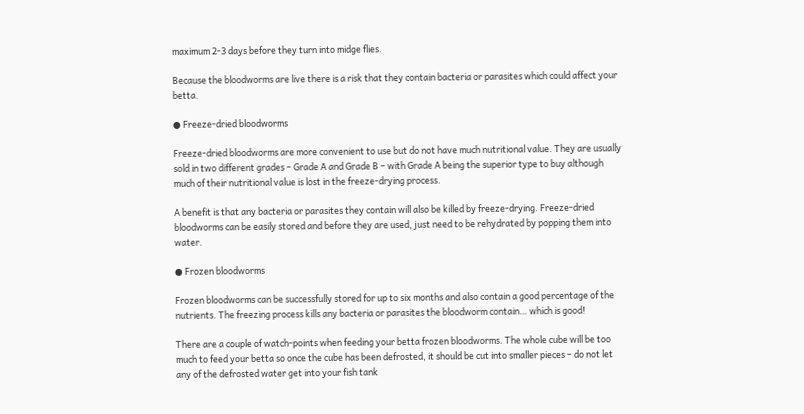maximum 2-3 days before they turn into midge flies.

Because the bloodworms are live there is a risk that they contain bacteria or parasites which could affect your betta.

● Freeze-dried bloodworms

Freeze-dried bloodworms are more convenient to use but do not have much nutritional value. They are usually sold in two different grades – Grade A and Grade B – with Grade A being the superior type to buy although much of their nutritional value is lost in the freeze-drying process.

A benefit is that any bacteria or parasites they contain will also be killed by freeze-drying. Freeze-dried bloodworms can be easily stored and before they are used, just need to be rehydrated by popping them into water.

● Frozen bloodworms

Frozen bloodworms can be successfully stored for up to six months and also contain a good percentage of the nutrients. The freezing process kills any bacteria or parasites the bloodworm contain… which is good!

There are a couple of watch-points when feeding your betta frozen bloodworms. The whole cube will be too much to feed your betta so once the cube has been defrosted, it should be cut into smaller pieces – do not let any of the defrosted water get into your fish tank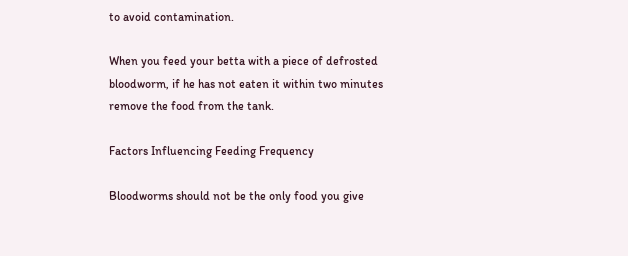to avoid contamination.

When you feed your betta with a piece of defrosted bloodworm, if he has not eaten it within two minutes remove the food from the tank.

Factors Influencing Feeding Frequency

Bloodworms should not be the only food you give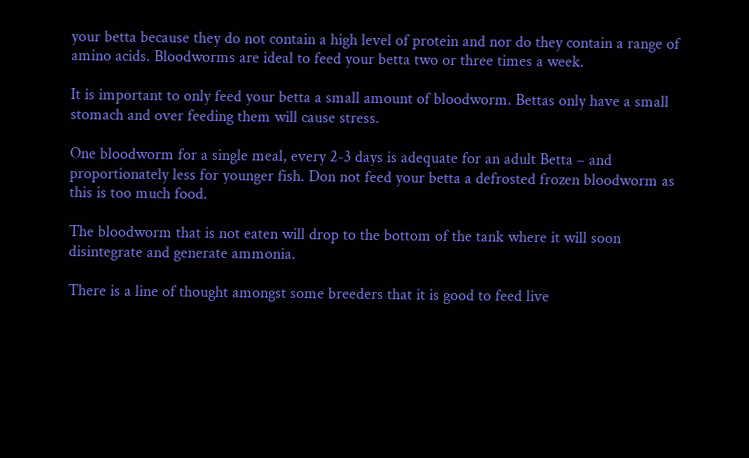your betta because they do not contain a high level of protein and nor do they contain a range of amino acids. Bloodworms are ideal to feed your betta two or three times a week.

It is important to only feed your betta a small amount of bloodworm. Bettas only have a small stomach and over feeding them will cause stress.

One bloodworm for a single meal, every 2-3 days is adequate for an adult Betta – and proportionately less for younger fish. Don not feed your betta a defrosted frozen bloodworm as this is too much food.

The bloodworm that is not eaten will drop to the bottom of the tank where it will soon disintegrate and generate ammonia.

There is a line of thought amongst some breeders that it is good to feed live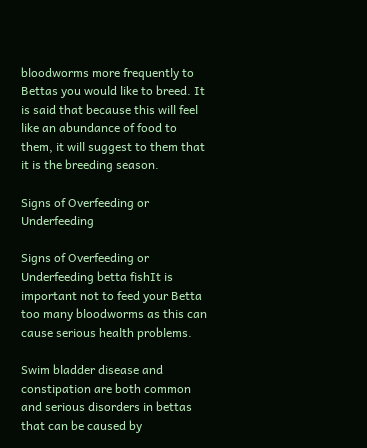bloodworms more frequently to Bettas you would like to breed. It is said that because this will feel like an abundance of food to them, it will suggest to them that it is the breeding season.

Signs of Overfeeding or Underfeeding

Signs of Overfeeding or Underfeeding betta fishIt is important not to feed your Betta too many bloodworms as this can cause serious health problems.

Swim bladder disease and constipation are both common and serious disorders in bettas that can be caused by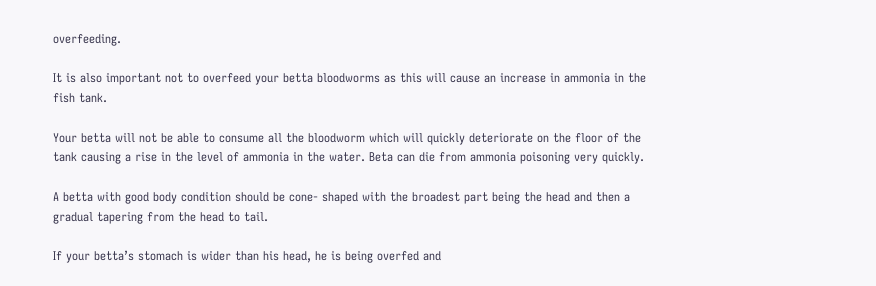overfeeding.

It is also important not to overfeed your betta bloodworms as this will cause an increase in ammonia in the fish tank.

Your betta will not be able to consume all the bloodworm which will quickly deteriorate on the floor of the tank causing a rise in the level of ammonia in the water. Beta can die from ammonia poisoning very quickly.

A betta with good body condition should be cone- shaped with the broadest part being the head and then a gradual tapering from the head to tail.

If your betta’s stomach is wider than his head, he is being overfed and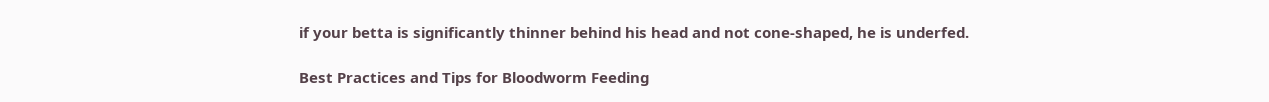if your betta is significantly thinner behind his head and not cone-shaped, he is underfed.

Best Practices and Tips for Bloodworm Feeding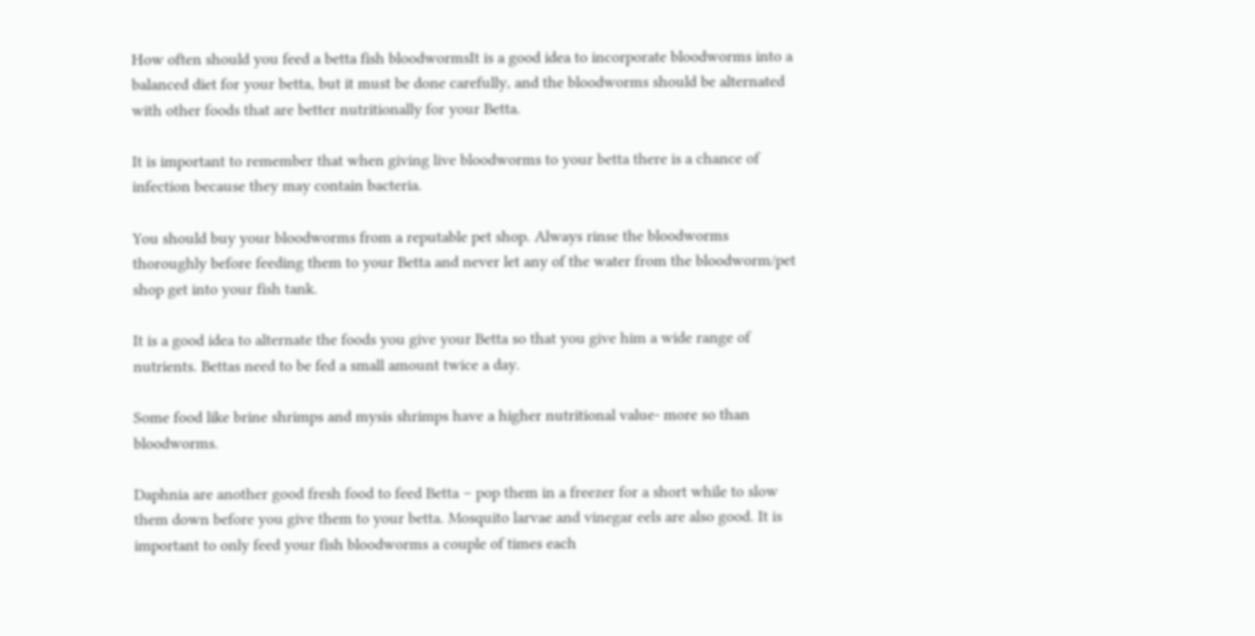How often should you feed a betta fish bloodwormsIt is a good idea to incorporate bloodworms into a balanced diet for your betta, but it must be done carefully, and the bloodworms should be alternated with other foods that are better nutritionally for your Betta.

It is important to remember that when giving live bloodworms to your betta there is a chance of infection because they may contain bacteria.

You should buy your bloodworms from a reputable pet shop. Always rinse the bloodworms thoroughly before feeding them to your Betta and never let any of the water from the bloodworm/pet shop get into your fish tank.

It is a good idea to alternate the foods you give your Betta so that you give him a wide range of nutrients. Bettas need to be fed a small amount twice a day.

Some food like brine shrimps and mysis shrimps have a higher nutritional value- more so than bloodworms.

Daphnia are another good fresh food to feed Betta – pop them in a freezer for a short while to slow them down before you give them to your betta. Mosquito larvae and vinegar eels are also good. It is important to only feed your fish bloodworms a couple of times each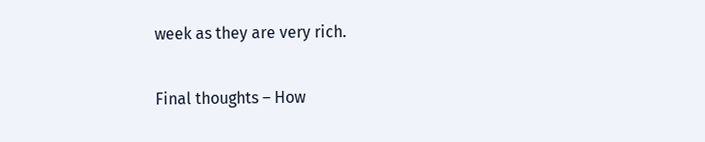week as they are very rich.

Final thoughts – How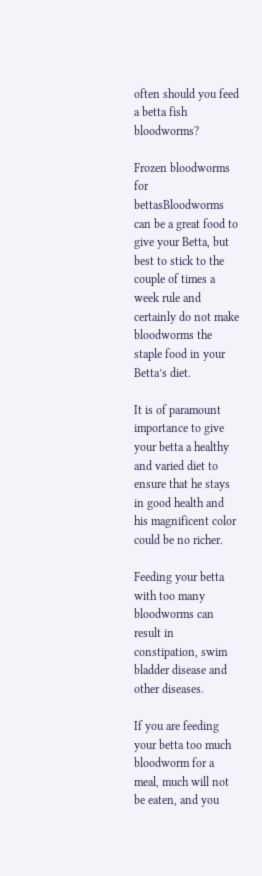often should you feed a betta fish bloodworms?

Frozen bloodworms for bettasBloodworms can be a great food to give your Betta, but best to stick to the couple of times a week rule and certainly do not make bloodworms the staple food in your Betta’s diet.

It is of paramount importance to give your betta a healthy and varied diet to ensure that he stays in good health and his magnificent color could be no richer.

Feeding your betta with too many bloodworms can result in constipation, swim bladder disease and other diseases.

If you are feeding your betta too much bloodworm for a meal, much will not be eaten, and you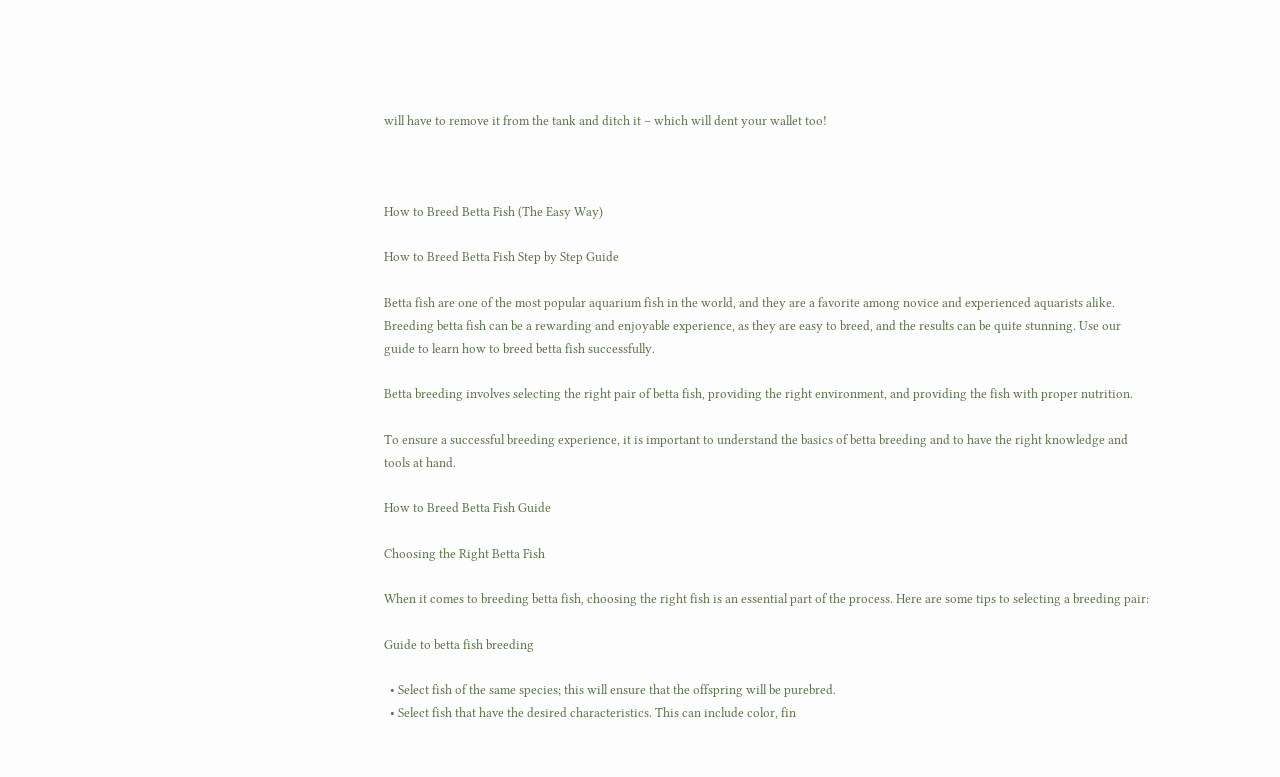will have to remove it from the tank and ditch it – which will dent your wallet too!



How to Breed Betta Fish (The Easy Way)

How to Breed Betta Fish Step by Step Guide

Betta fish are one of the most popular aquarium fish in the world, and they are a favorite among novice and experienced aquarists alike. Breeding betta fish can be a rewarding and enjoyable experience, as they are easy to breed, and the results can be quite stunning. Use our guide to learn how to breed betta fish successfully.

Betta breeding involves selecting the right pair of betta fish, providing the right environment, and providing the fish with proper nutrition.

To ensure a successful breeding experience, it is important to understand the basics of betta breeding and to have the right knowledge and tools at hand.

How to Breed Betta Fish Guide

Choosing the Right Betta Fish

When it comes to breeding betta fish, choosing the right fish is an essential part of the process. Here are some tips to selecting a breeding pair:

Guide to betta fish breeding

  • Select fish of the same species; this will ensure that the offspring will be purebred.
  • Select fish that have the desired characteristics. This can include color, fin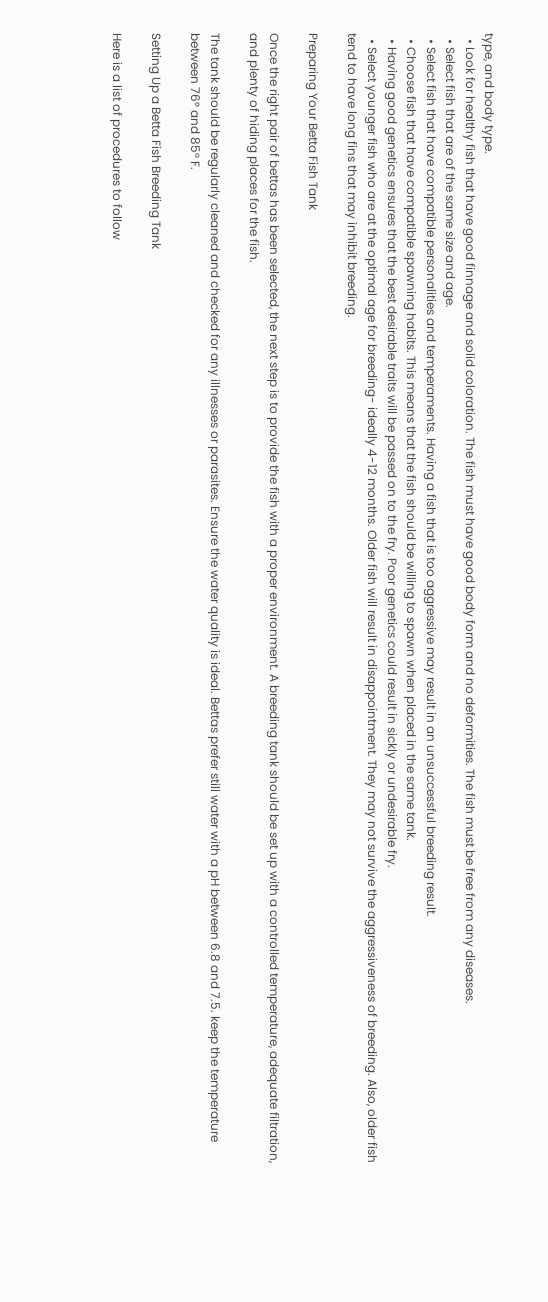type, and body type.
  • Look for healthy fish that have good finnage and solid coloration. The fish must have good body form and no deformities. The fish must be free from any diseases.
  • Select fish that are of the same size and age.
  • Select fish that have compatible personalities and temperaments. Having a fish that is too aggressive may result in an unsuccessful breeding result.
  • Choose fish that have compatible spawning habits. This means that the fish should be willing to spawn when placed in the same tank.
  • Having good genetics ensures that the best desirable traits will be passed on to the fry. Poor genetics could result in sickly or undesirable fry.
  • Select younger fish who are at the optimal age for breeding- ideally 4-12 months. Older fish will result in disappointment. They may not survive the aggressiveness of breeding. Also, older fish tend to have long fins that may inhibit breeding.

Preparing Your Betta Fish Tank

Once the right pair of bettas has been selected, the next step is to provide the fish with a proper environment. A breeding tank should be set up with a controlled temperature, adequate filtration, and plenty of hiding places for the fish.

The tank should be regularly cleaned and checked for any illnesses or parasites. Ensure the water quality is ideal. Bettas prefer still water with a pH between 6.8 and 7.5. keep the temperature between 76° and 85° F.

Setting Up a Betta Fish Breeding Tank

Here is a list of procedures to follow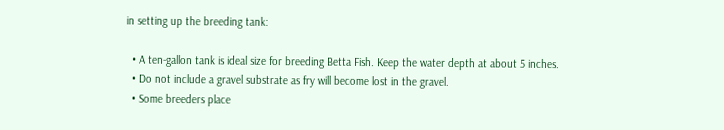in setting up the breeding tank:

  • A ten-gallon tank is ideal size for breeding Betta Fish. Keep the water depth at about 5 inches.
  • Do not include a gravel substrate as fry will become lost in the gravel.
  • Some breeders place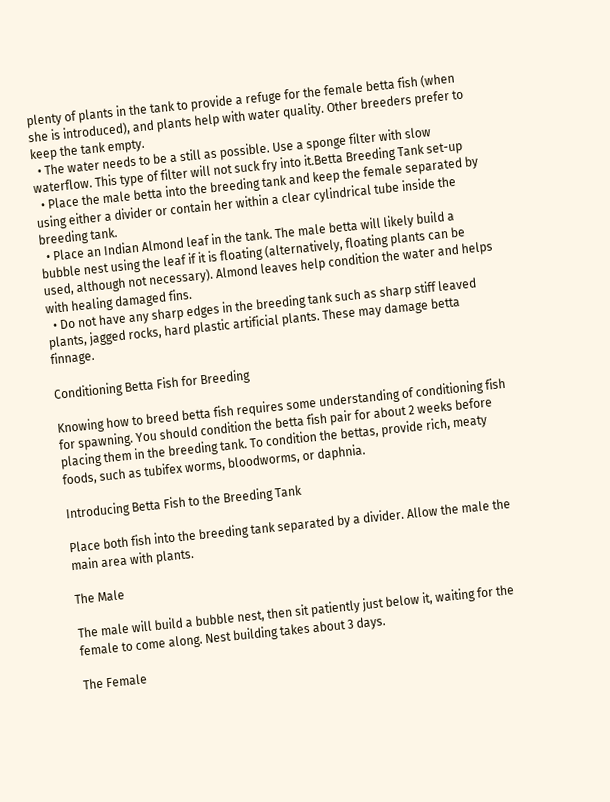plenty of plants in the tank to provide a refuge for the female betta fish (when she is introduced), and plants help with water quality. Other breeders prefer to keep the tank empty.
  • The water needs to be a still as possible. Use a sponge filter with slow waterflow. This type of filter will not suck fry into it.Betta Breeding Tank set-up
  • Place the male betta into the breeding tank and keep the female separated by using either a divider or contain her within a clear cylindrical tube inside the breeding tank.
  • Place an Indian Almond leaf in the tank. The male betta will likely build a bubble nest using the leaf if it is floating (alternatively, floating plants can be used, although not necessary). Almond leaves help condition the water and helps with healing damaged fins.
  • Do not have any sharp edges in the breeding tank such as sharp stiff leaved plants, jagged rocks, hard plastic artificial plants. These may damage betta finnage.

Conditioning Betta Fish for Breeding

Knowing how to breed betta fish requires some understanding of conditioning fish for spawning. You should condition the betta fish pair for about 2 weeks before placing them in the breeding tank. To condition the bettas, provide rich, meaty foods, such as tubifex worms, bloodworms, or daphnia.

Introducing Betta Fish to the Breeding Tank

Place both fish into the breeding tank separated by a divider. Allow the male the main area with plants.

The Male

The male will build a bubble nest, then sit patiently just below it, waiting for the female to come along. Nest building takes about 3 days.

The Female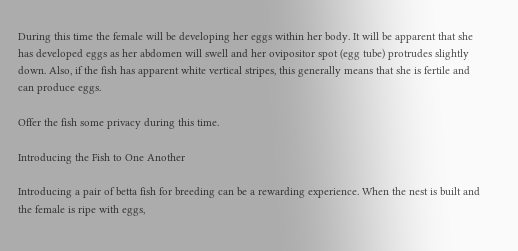During this time the female will be developing her eggs within her body. It will be apparent that she has developed eggs as her abdomen will swell and her ovipositor spot (egg tube) protrudes slightly down. Also, if the fish has apparent white vertical stripes, this generally means that she is fertile and can produce eggs.

Offer the fish some privacy during this time.

Introducing the Fish to One Another

Introducing a pair of betta fish for breeding can be a rewarding experience. When the nest is built and the female is ripe with eggs,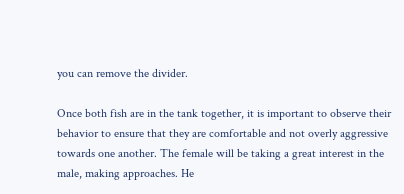you can remove the divider.

Once both fish are in the tank together, it is important to observe their behavior to ensure that they are comfortable and not overly aggressive towards one another. The female will be taking a great interest in the male, making approaches. He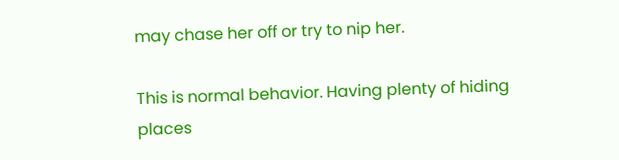may chase her off or try to nip her.

This is normal behavior. Having plenty of hiding places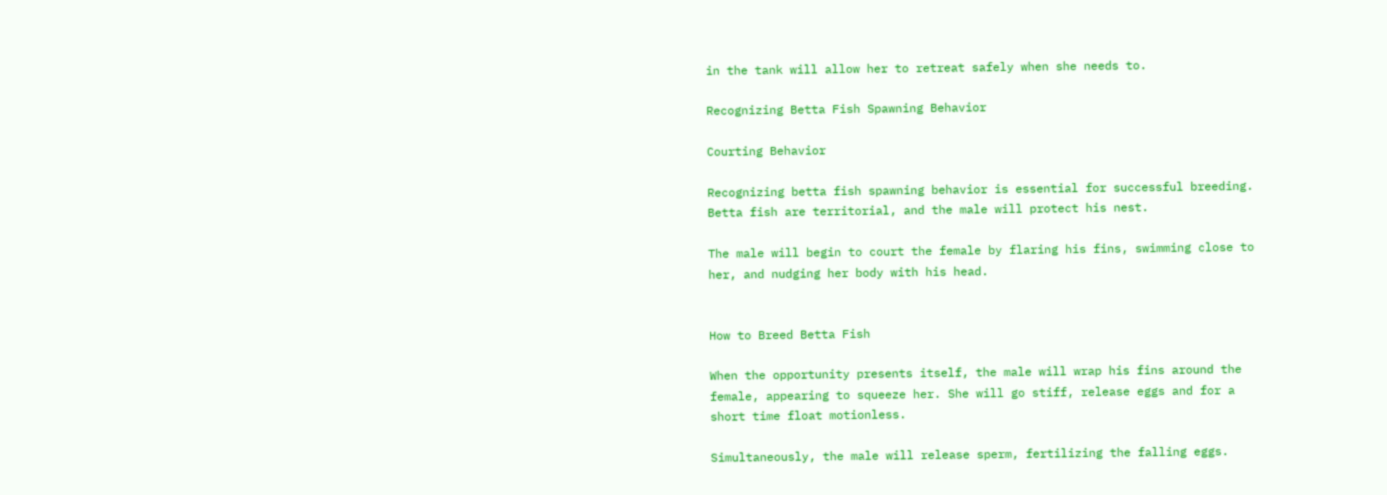in the tank will allow her to retreat safely when she needs to.

Recognizing Betta Fish Spawning Behavior

Courting Behavior

Recognizing betta fish spawning behavior is essential for successful breeding. Betta fish are territorial, and the male will protect his nest.

The male will begin to court the female by flaring his fins, swimming close to her, and nudging her body with his head.


How to Breed Betta Fish

When the opportunity presents itself, the male will wrap his fins around the female, appearing to squeeze her. She will go stiff, release eggs and for a short time float motionless.

Simultaneously, the male will release sperm, fertilizing the falling eggs.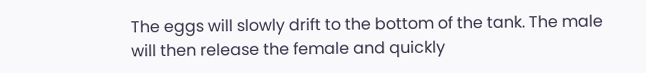The eggs will slowly drift to the bottom of the tank. The male will then release the female and quickly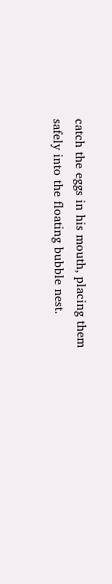catch the eggs in his mouth, placing them safely into the floating bubble nest.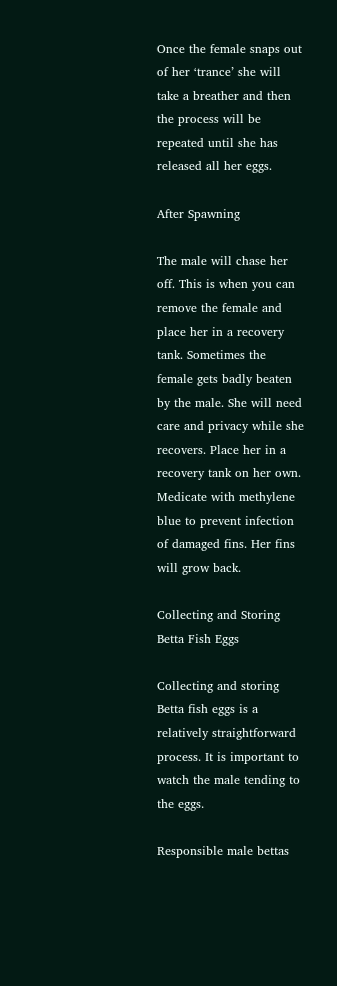Once the female snaps out of her ‘trance’ she will take a breather and then the process will be repeated until she has released all her eggs.

After Spawning

The male will chase her off. This is when you can remove the female and place her in a recovery tank. Sometimes the female gets badly beaten by the male. She will need care and privacy while she recovers. Place her in a recovery tank on her own. Medicate with methylene blue to prevent infection of damaged fins. Her fins will grow back.

Collecting and Storing Betta Fish Eggs

Collecting and storing Betta fish eggs is a relatively straightforward process. It is important to watch the male tending to the eggs.

Responsible male bettas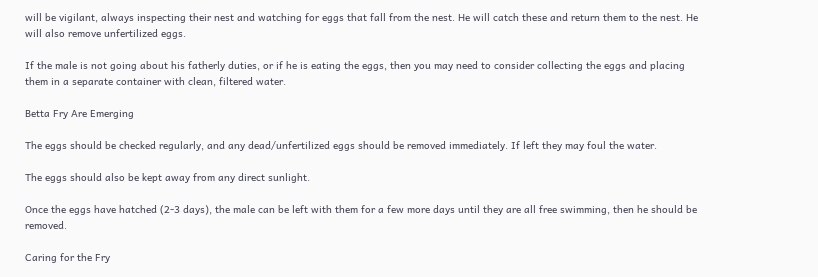will be vigilant, always inspecting their nest and watching for eggs that fall from the nest. He will catch these and return them to the nest. He will also remove unfertilized eggs.

If the male is not going about his fatherly duties, or if he is eating the eggs, then you may need to consider collecting the eggs and placing them in a separate container with clean, filtered water.

Betta Fry Are Emerging

The eggs should be checked regularly, and any dead/unfertilized eggs should be removed immediately. If left they may foul the water.

The eggs should also be kept away from any direct sunlight.

Once the eggs have hatched (2-3 days), the male can be left with them for a few more days until they are all free swimming, then he should be removed.

Caring for the Fry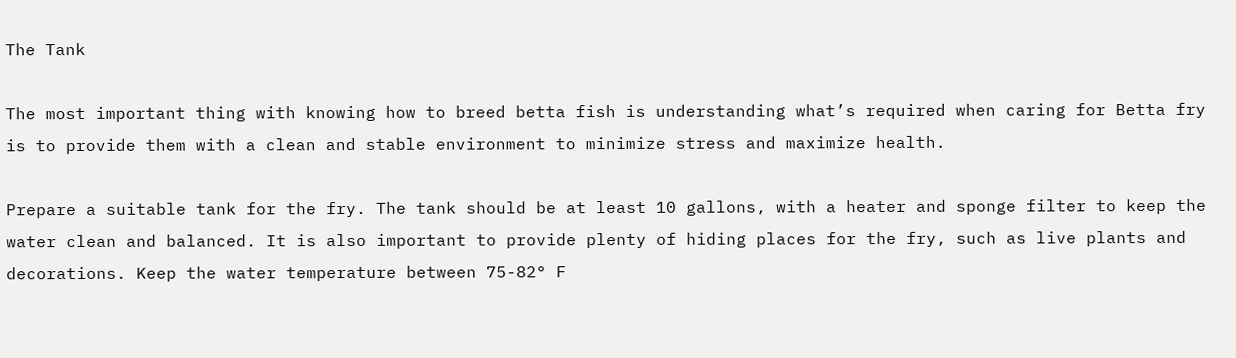The Tank

The most important thing with knowing how to breed betta fish is understanding what’s required when caring for Betta fry is to provide them with a clean and stable environment to minimize stress and maximize health.

Prepare a suitable tank for the fry. The tank should be at least 10 gallons, with a heater and sponge filter to keep the water clean and balanced. It is also important to provide plenty of hiding places for the fry, such as live plants and decorations. Keep the water temperature between 75-82° F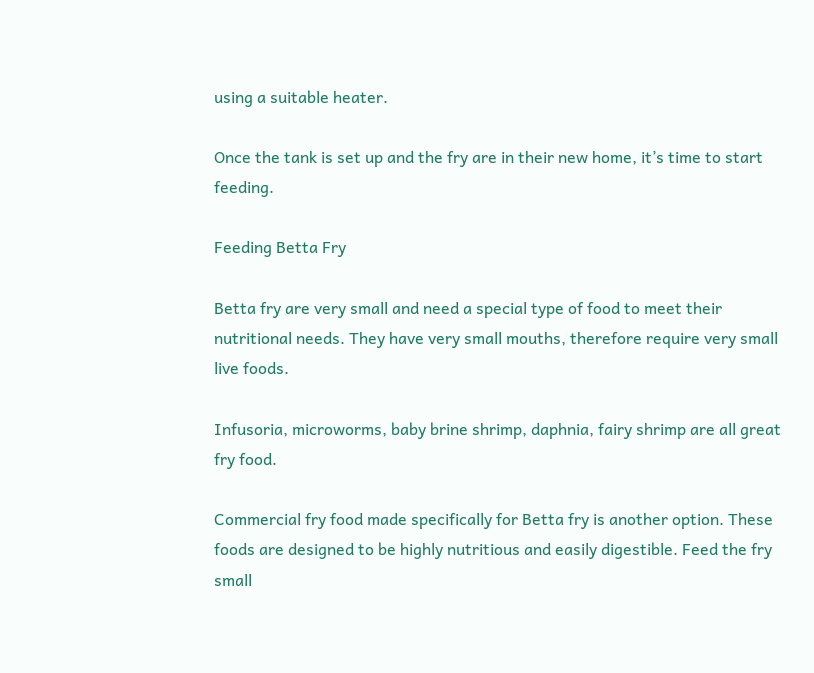using a suitable heater.

Once the tank is set up and the fry are in their new home, it’s time to start feeding.

Feeding Betta Fry

Betta fry are very small and need a special type of food to meet their nutritional needs. They have very small mouths, therefore require very small live foods.

Infusoria, microworms, baby brine shrimp, daphnia, fairy shrimp are all great fry food.

Commercial fry food made specifically for Betta fry is another option. These foods are designed to be highly nutritious and easily digestible. Feed the fry small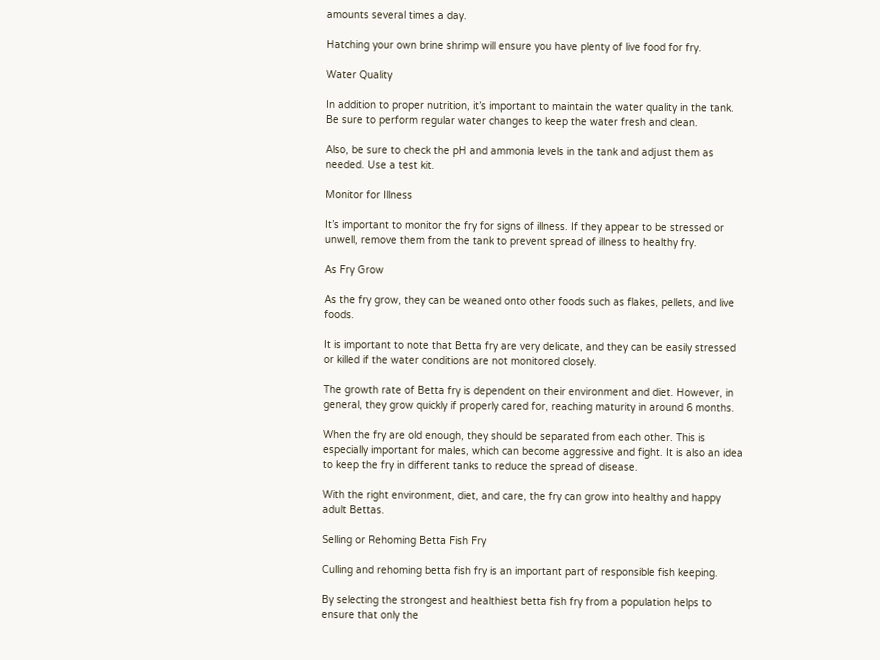amounts several times a day.

Hatching your own brine shrimp will ensure you have plenty of live food for fry.

Water Quality

In addition to proper nutrition, it’s important to maintain the water quality in the tank. Be sure to perform regular water changes to keep the water fresh and clean.

Also, be sure to check the pH and ammonia levels in the tank and adjust them as needed. Use a test kit.

Monitor for Illness

It’s important to monitor the fry for signs of illness. If they appear to be stressed or unwell, remove them from the tank to prevent spread of illness to healthy fry.

As Fry Grow

As the fry grow, they can be weaned onto other foods such as flakes, pellets, and live foods.

It is important to note that Betta fry are very delicate, and they can be easily stressed or killed if the water conditions are not monitored closely.

The growth rate of Betta fry is dependent on their environment and diet. However, in general, they grow quickly if properly cared for, reaching maturity in around 6 months.

When the fry are old enough, they should be separated from each other. This is especially important for males, which can become aggressive and fight. It is also an idea to keep the fry in different tanks to reduce the spread of disease.

With the right environment, diet, and care, the fry can grow into healthy and happy adult Bettas.

Selling or Rehoming Betta Fish Fry

Culling and rehoming betta fish fry is an important part of responsible fish keeping.

By selecting the strongest and healthiest betta fish fry from a population helps to ensure that only the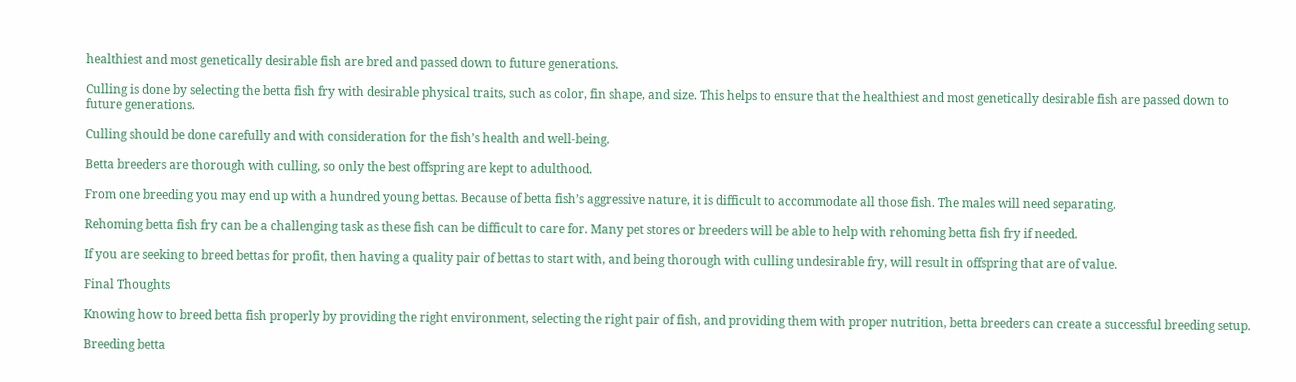healthiest and most genetically desirable fish are bred and passed down to future generations.

Culling is done by selecting the betta fish fry with desirable physical traits, such as color, fin shape, and size. This helps to ensure that the healthiest and most genetically desirable fish are passed down to future generations.

Culling should be done carefully and with consideration for the fish’s health and well-being.

Betta breeders are thorough with culling, so only the best offspring are kept to adulthood.

From one breeding you may end up with a hundred young bettas. Because of betta fish’s aggressive nature, it is difficult to accommodate all those fish. The males will need separating.

Rehoming betta fish fry can be a challenging task as these fish can be difficult to care for. Many pet stores or breeders will be able to help with rehoming betta fish fry if needed.

If you are seeking to breed bettas for profit, then having a quality pair of bettas to start with, and being thorough with culling undesirable fry, will result in offspring that are of value.

Final Thoughts

Knowing how to breed betta fish properly by providing the right environment, selecting the right pair of fish, and providing them with proper nutrition, betta breeders can create a successful breeding setup.

Breeding betta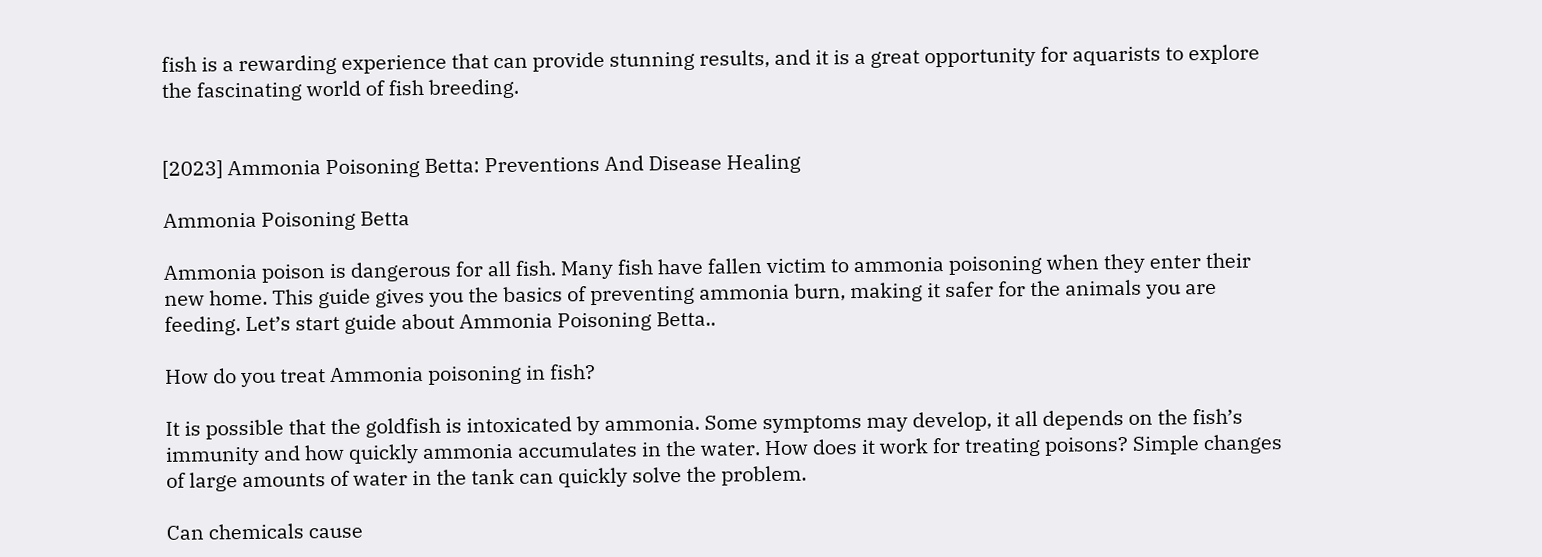fish is a rewarding experience that can provide stunning results, and it is a great opportunity for aquarists to explore the fascinating world of fish breeding.


[2023] Ammonia Poisoning Betta: Preventions And Disease Healing

Ammonia Poisoning Betta

Ammonia poison is dangerous for all fish. Many fish have fallen victim to ammonia poisoning when they enter their new home. This guide gives you the basics of preventing ammonia burn, making it safer for the animals you are feeding. Let’s start guide about Ammonia Poisoning Betta..

How do you treat Ammonia poisoning in fish?

It is possible that the goldfish is intoxicated by ammonia. Some symptoms may develop, it all depends on the fish’s immunity and how quickly ammonia accumulates in the water. How does it work for treating poisons? Simple changes of large amounts of water in the tank can quickly solve the problem.

Can chemicals cause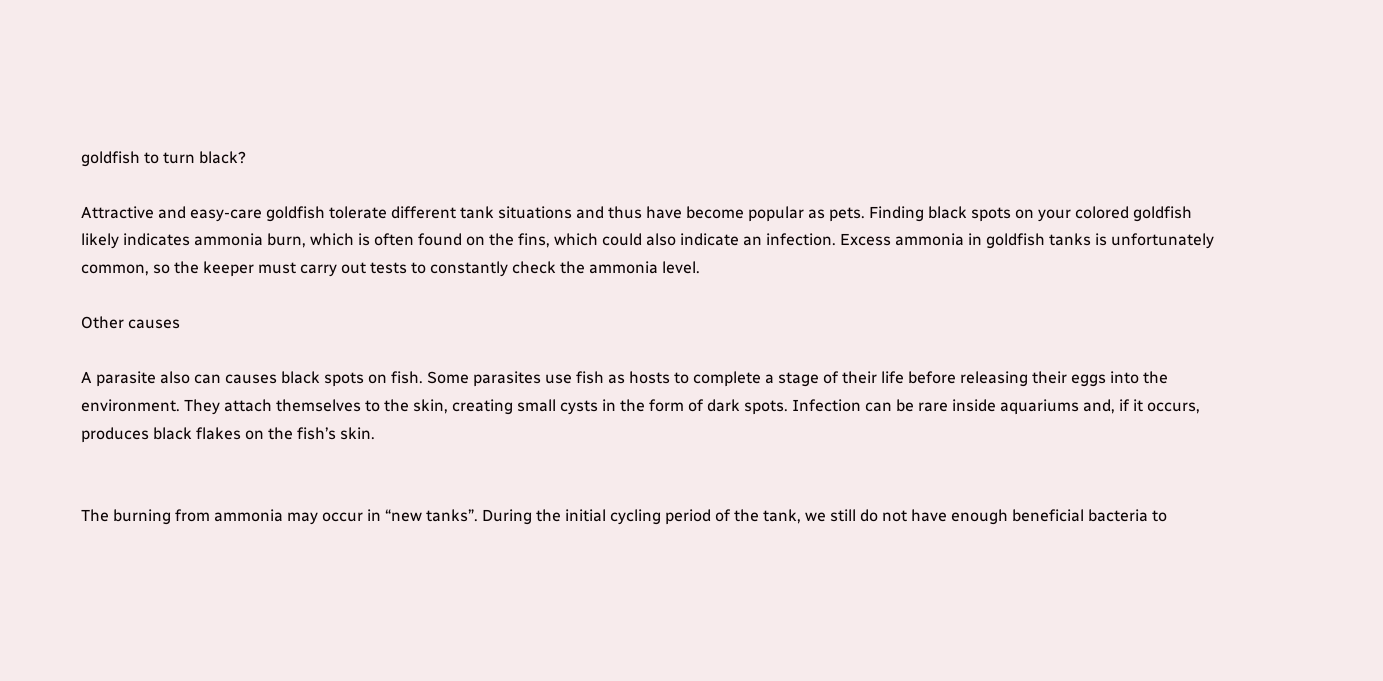goldfish to turn black?

Attractive and easy-care goldfish tolerate different tank situations and thus have become popular as pets. Finding black spots on your colored goldfish likely indicates ammonia burn, which is often found on the fins, which could also indicate an infection. Excess ammonia in goldfish tanks is unfortunately common, so the keeper must carry out tests to constantly check the ammonia level.

Other causes

A parasite also can causes black spots on fish. Some parasites use fish as hosts to complete a stage of their life before releasing their eggs into the environment. They attach themselves to the skin, creating small cysts in the form of dark spots. Infection can be rare inside aquariums and, if it occurs, produces black flakes on the fish’s skin.


The burning from ammonia may occur in “new tanks”. During the initial cycling period of the tank, we still do not have enough beneficial bacteria to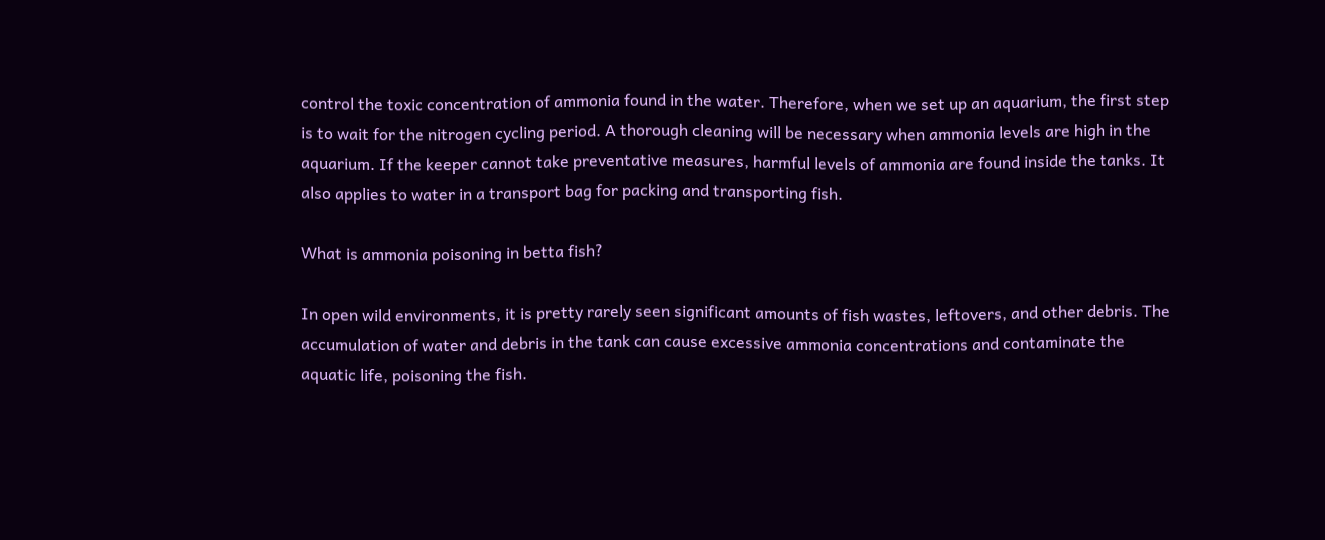control the toxic concentration of ammonia found in the water. Therefore, when we set up an aquarium, the first step is to wait for the nitrogen cycling period. A thorough cleaning will be necessary when ammonia levels are high in the aquarium. If the keeper cannot take preventative measures, harmful levels of ammonia are found inside the tanks. It also applies to water in a transport bag for packing and transporting fish.

What is ammonia poisoning in betta fish?

In open wild environments, it is pretty rarely seen significant amounts of fish wastes, leftovers, and other debris. The accumulation of water and debris in the tank can cause excessive ammonia concentrations and contaminate the aquatic life, poisoning the fish.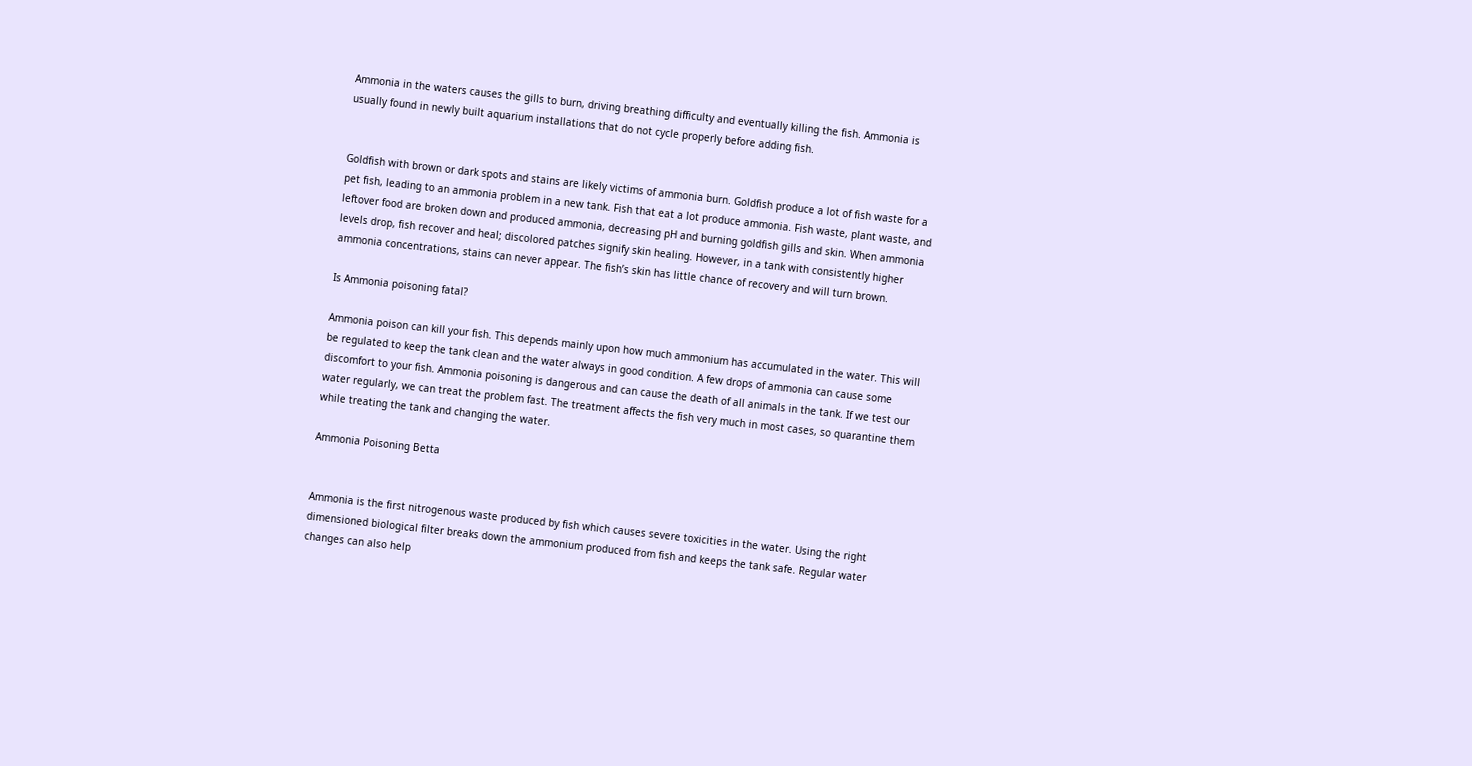Ammonia in the waters causes the gills to burn, driving breathing difficulty and eventually killing the fish. Ammonia is usually found in newly built aquarium installations that do not cycle properly before adding fish.


Goldfish with brown or dark spots and stains are likely victims of ammonia burn. Goldfish produce a lot of fish waste for a pet fish, leading to an ammonia problem in a new tank. Fish that eat a lot produce ammonia. Fish waste, plant waste, and leftover food are broken down and produced ammonia, decreasing pH and burning goldfish gills and skin. When ammonia levels drop, fish recover and heal; discolored patches signify skin healing. However, in a tank with consistently higher ammonia concentrations, stains can never appear. The fish’s skin has little chance of recovery and will turn brown.

Is Ammonia poisoning fatal?

Ammonia poison can kill your fish. This depends mainly upon how much ammonium has accumulated in the water. This will be regulated to keep the tank clean and the water always in good condition. A few drops of ammonia can cause some discomfort to your fish. Ammonia poisoning is dangerous and can cause the death of all animals in the tank. If we test our water regularly, we can treat the problem fast. The treatment affects the fish very much in most cases, so quarantine them while treating the tank and changing the water.

Ammonia Poisoning Betta


Ammonia is the first nitrogenous waste produced by fish which causes severe toxicities in the water. Using the right dimensioned biological filter breaks down the ammonium produced from fish and keeps the tank safe. Regular water changes can also help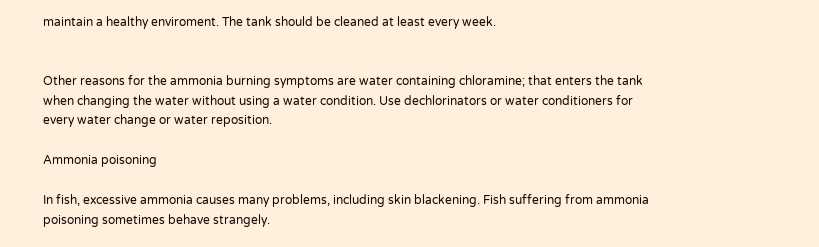maintain a healthy enviroment. The tank should be cleaned at least every week.


Other reasons for the ammonia burning symptoms are water containing chloramine; that enters the tank when changing the water without using a water condition. Use dechlorinators or water conditioners for every water change or water reposition.

Ammonia poisoning

In fish, excessive ammonia causes many problems, including skin blackening. Fish suffering from ammonia poisoning sometimes behave strangely.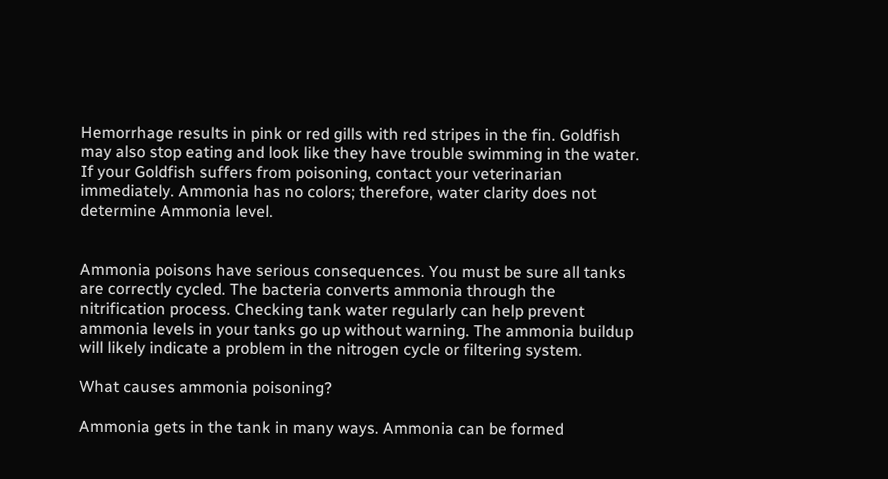Hemorrhage results in pink or red gills with red stripes in the fin. Goldfish may also stop eating and look like they have trouble swimming in the water. If your Goldfish suffers from poisoning, contact your veterinarian immediately. Ammonia has no colors; therefore, water clarity does not determine Ammonia level.


Ammonia poisons have serious consequences. You must be sure all tanks are correctly cycled. The bacteria converts ammonia through the nitrification process. Checking tank water regularly can help prevent ammonia levels in your tanks go up without warning. The ammonia buildup will likely indicate a problem in the nitrogen cycle or filtering system.

What causes ammonia poisoning?

Ammonia gets in the tank in many ways. Ammonia can be formed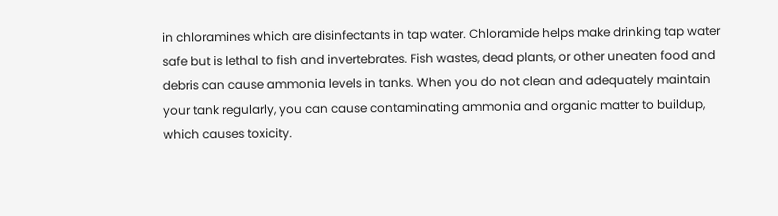in chloramines which are disinfectants in tap water. Chloramide helps make drinking tap water safe but is lethal to fish and invertebrates. Fish wastes, dead plants, or other uneaten food and debris can cause ammonia levels in tanks. When you do not clean and adequately maintain your tank regularly, you can cause contaminating ammonia and organic matter to buildup, which causes toxicity.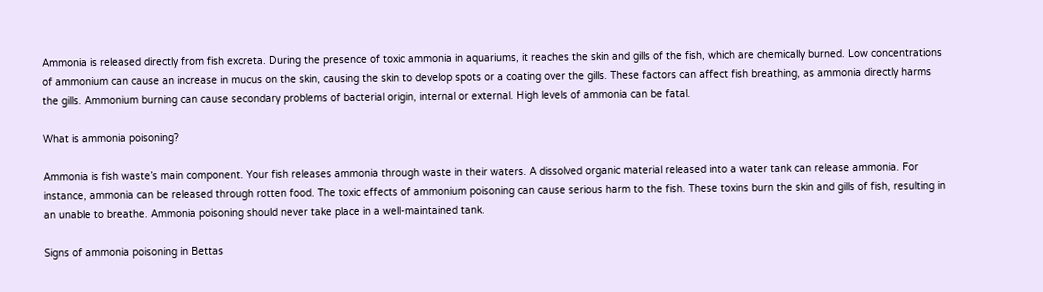Ammonia is released directly from fish excreta. During the presence of toxic ammonia in aquariums, it reaches the skin and gills of the fish, which are chemically burned. Low concentrations of ammonium can cause an increase in mucus on the skin, causing the skin to develop spots or a coating over the gills. These factors can affect fish breathing, as ammonia directly harms the gills. Ammonium burning can cause secondary problems of bacterial origin, internal or external. High levels of ammonia can be fatal.

What is ammonia poisoning?

Ammonia is fish waste’s main component. Your fish releases ammonia through waste in their waters. A dissolved organic material released into a water tank can release ammonia. For instance, ammonia can be released through rotten food. The toxic effects of ammonium poisoning can cause serious harm to the fish. These toxins burn the skin and gills of fish, resulting in an unable to breathe. Ammonia poisoning should never take place in a well-maintained tank.

Signs of ammonia poisoning in Bettas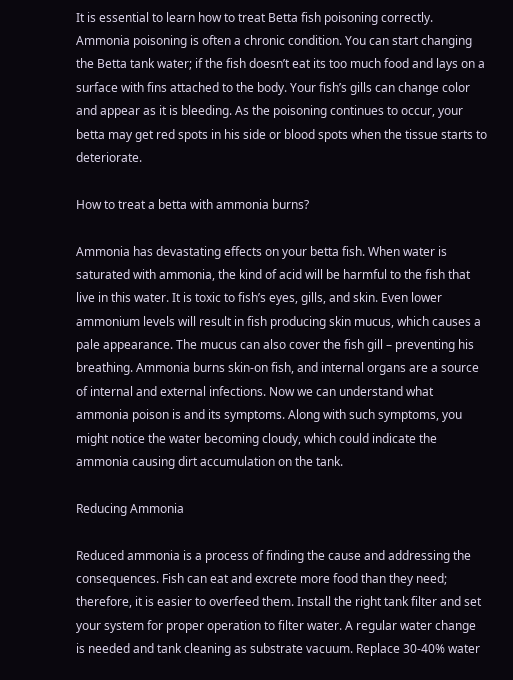It is essential to learn how to treat Betta fish poisoning correctly. Ammonia poisoning is often a chronic condition. You can start changing the Betta tank water; if the fish doesn’t eat its too much food and lays on a surface with fins attached to the body. Your fish’s gills can change color and appear as it is bleeding. As the poisoning continues to occur, your betta may get red spots in his side or blood spots when the tissue starts to deteriorate.

How to treat a betta with ammonia burns?

Ammonia has devastating effects on your betta fish. When water is saturated with ammonia, the kind of acid will be harmful to the fish that live in this water. It is toxic to fish’s eyes, gills, and skin. Even lower ammonium levels will result in fish producing skin mucus, which causes a pale appearance. The mucus can also cover the fish gill – preventing his breathing. Ammonia burns skin-on fish, and internal organs are a source of internal and external infections. Now we can understand what ammonia poison is and its symptoms. Along with such symptoms, you might notice the water becoming cloudy, which could indicate the ammonia causing dirt accumulation on the tank.

Reducing Ammonia

Reduced ammonia is a process of finding the cause and addressing the consequences. Fish can eat and excrete more food than they need; therefore, it is easier to overfeed them. Install the right tank filter and set your system for proper operation to filter water. A regular water change is needed and tank cleaning as substrate vacuum. Replace 30-40% water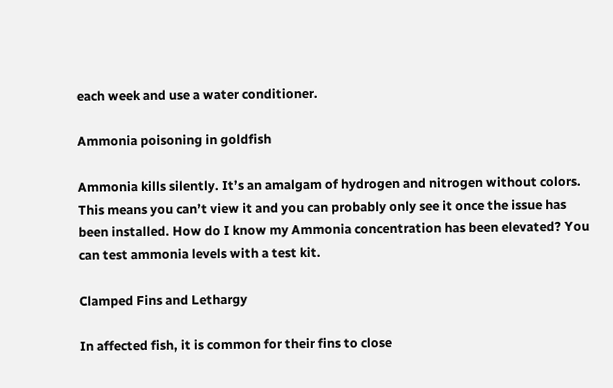each week and use a water conditioner.

Ammonia poisoning in goldfish

Ammonia kills silently. It’s an amalgam of hydrogen and nitrogen without colors. This means you can’t view it and you can probably only see it once the issue has been installed. How do I know my Ammonia concentration has been elevated? You can test ammonia levels with a test kit.

Clamped Fins and Lethargy

In affected fish, it is common for their fins to close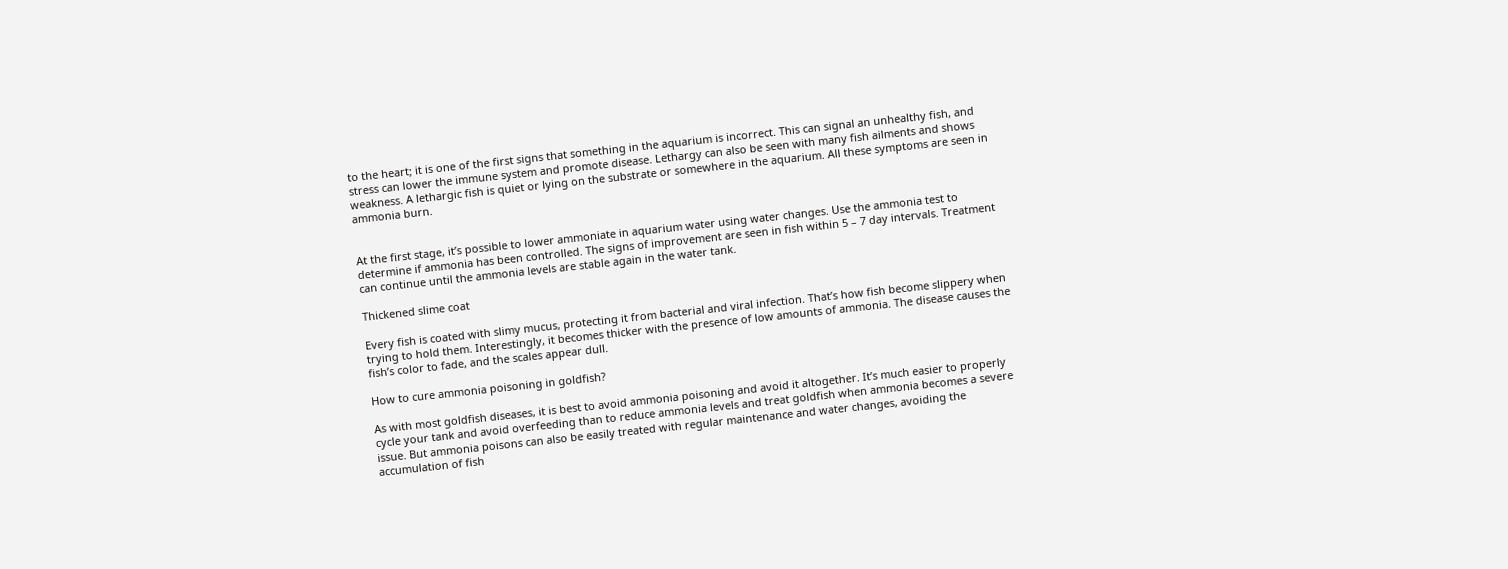to the heart; it is one of the first signs that something in the aquarium is incorrect. This can signal an unhealthy fish, and stress can lower the immune system and promote disease. Lethargy can also be seen with many fish ailments and shows weakness. A lethargic fish is quiet or lying on the substrate or somewhere in the aquarium. All these symptoms are seen in ammonia burn.


At the first stage, it’s possible to lower ammoniate in aquarium water using water changes. Use the ammonia test to determine if ammonia has been controlled. The signs of improvement are seen in fish within 5 – 7 day intervals. Treatment can continue until the ammonia levels are stable again in the water tank.

Thickened slime coat

Every fish is coated with slimy mucus, protecting it from bacterial and viral infection. That’s how fish become slippery when trying to hold them. Interestingly, it becomes thicker with the presence of low amounts of ammonia. The disease causes the fish’s color to fade, and the scales appear dull.

How to cure ammonia poisoning in goldfish?

As with most goldfish diseases, it is best to avoid ammonia poisoning and avoid it altogether. It’s much easier to properly cycle your tank and avoid overfeeding than to reduce ammonia levels and treat goldfish when ammonia becomes a severe issue. But ammonia poisons can also be easily treated with regular maintenance and water changes, avoiding the accumulation of fish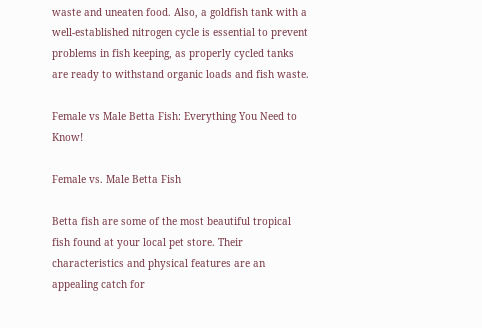waste and uneaten food. Also, a goldfish tank with a well-established nitrogen cycle is essential to prevent problems in fish keeping, as properly cycled tanks are ready to withstand organic loads and fish waste.

Female vs Male Betta Fish: Everything You Need to Know!

Female vs. Male Betta Fish

Betta fish are some of the most beautiful tropical fish found at your local pet store. Their characteristics and physical features are an appealing catch for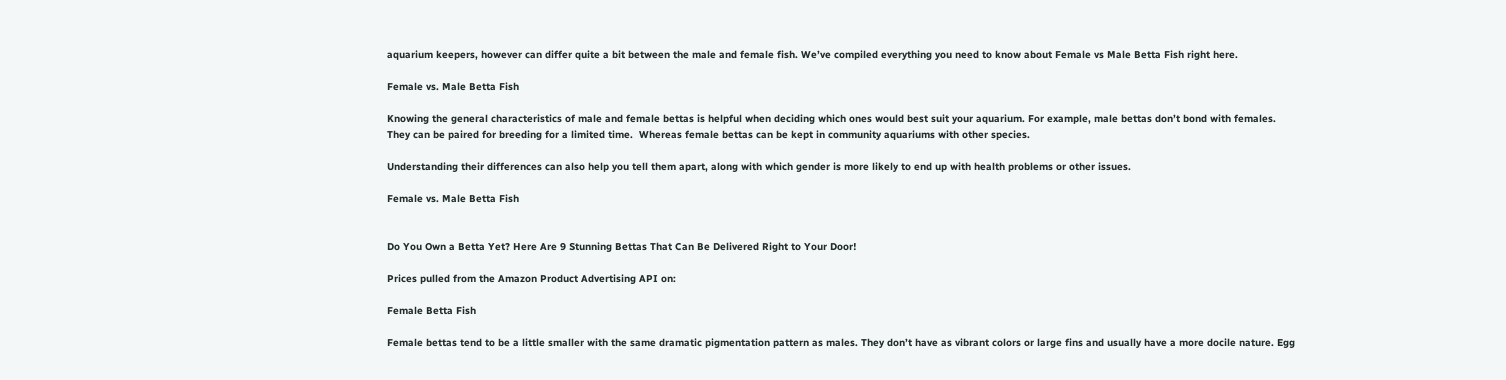aquarium keepers, however can differ quite a bit between the male and female fish. We’ve compiled everything you need to know about Female vs Male Betta Fish right here.

Female vs. Male Betta Fish

Knowing the general characteristics of male and female bettas is helpful when deciding which ones would best suit your aquarium. For example, male bettas don’t bond with females. They can be paired for breeding for a limited time.  Whereas female bettas can be kept in community aquariums with other species.

Understanding their differences can also help you tell them apart, along with which gender is more likely to end up with health problems or other issues.

Female vs. Male Betta Fish


Do You Own a Betta Yet? Here Are 9 Stunning Bettas That Can Be Delivered Right to Your Door!

Prices pulled from the Amazon Product Advertising API on:

Female Betta Fish

Female bettas tend to be a little smaller with the same dramatic pigmentation pattern as males. They don’t have as vibrant colors or large fins and usually have a more docile nature. Egg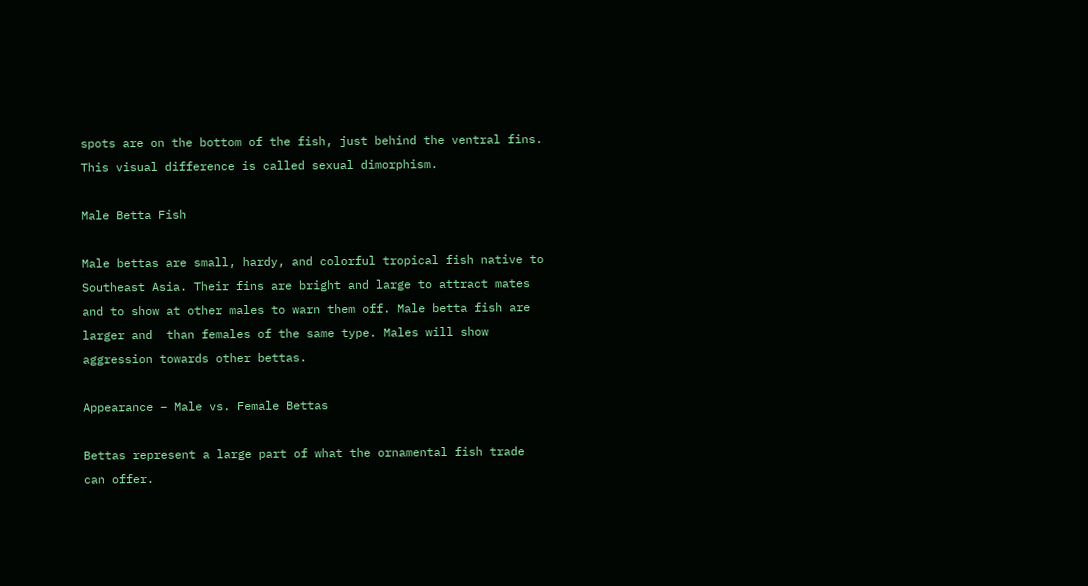spots are on the bottom of the fish, just behind the ventral fins. This visual difference is called sexual dimorphism.

Male Betta Fish

Male bettas are small, hardy, and colorful tropical fish native to Southeast Asia. Their fins are bright and large to attract mates and to show at other males to warn them off. Male betta fish are larger and  than females of the same type. Males will show aggression towards other bettas.

Appearance – Male vs. Female Bettas

Bettas represent a large part of what the ornamental fish trade can offer.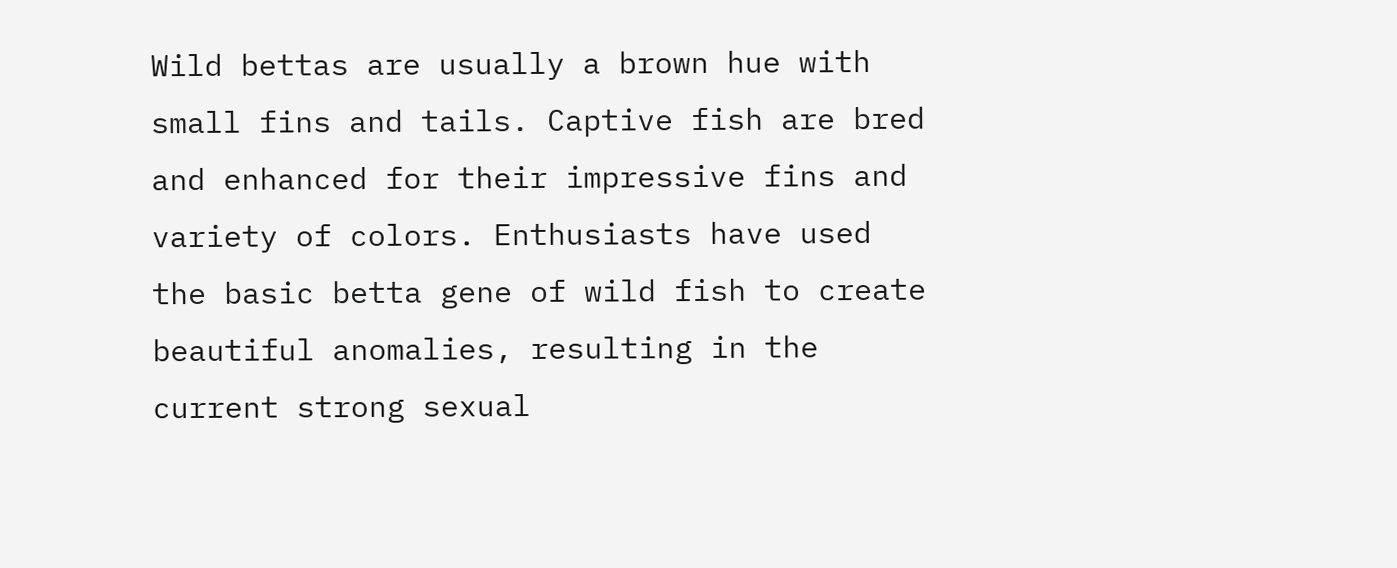Wild bettas are usually a brown hue with small fins and tails. Captive fish are bred and enhanced for their impressive fins and variety of colors. Enthusiasts have used the basic betta gene of wild fish to create beautiful anomalies, resulting in the current strong sexual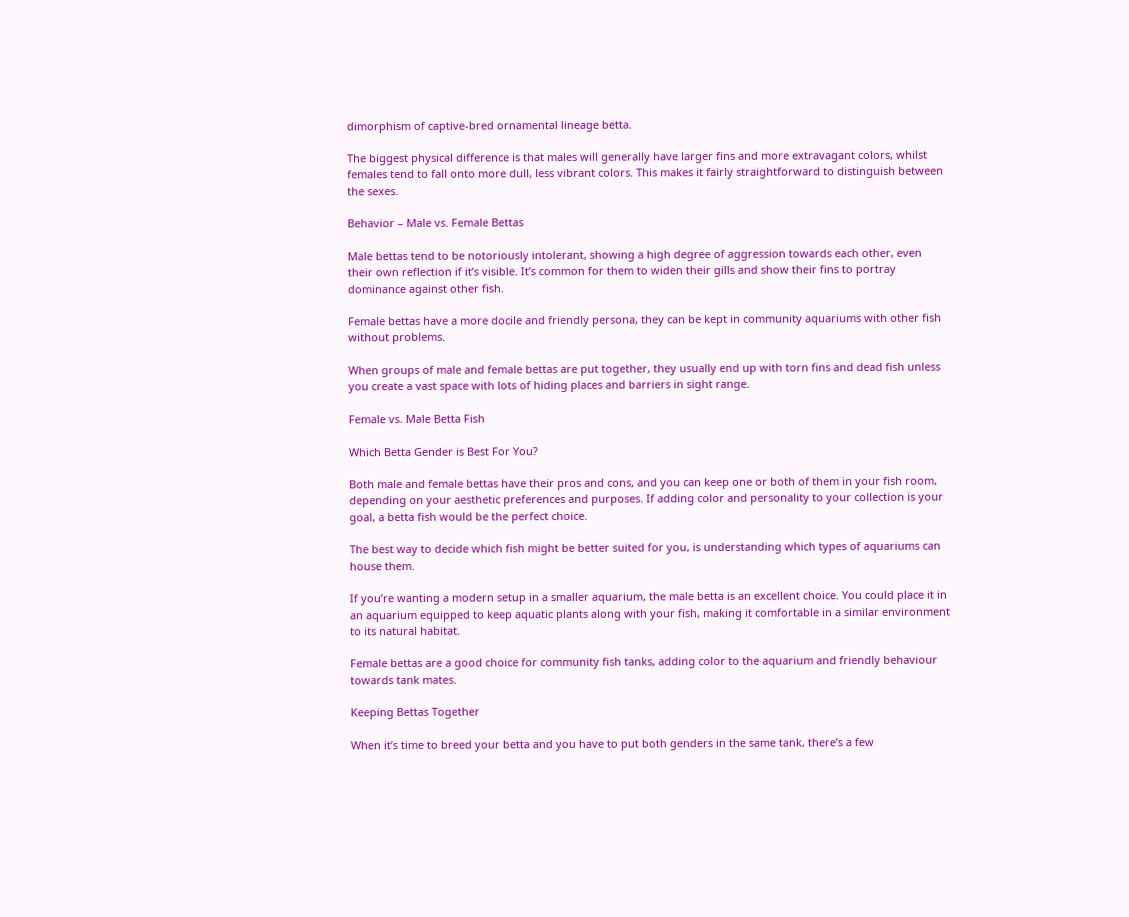dimorphism of captive-bred ornamental lineage betta.

The biggest physical difference is that males will generally have larger fins and more extravagant colors, whilst females tend to fall onto more dull, less vibrant colors. This makes it fairly straightforward to distinguish between the sexes.

Behavior – Male vs. Female Bettas

Male bettas tend to be notoriously intolerant, showing a high degree of aggression towards each other, even their own reflection if it’s visible. It’s common for them to widen their gills and show their fins to portray dominance against other fish.

Female bettas have a more docile and friendly persona, they can be kept in community aquariums with other fish without problems.

When groups of male and female bettas are put together, they usually end up with torn fins and dead fish unless you create a vast space with lots of hiding places and barriers in sight range.

Female vs. Male Betta Fish

Which Betta Gender is Best For You?

Both male and female bettas have their pros and cons, and you can keep one or both of them in your fish room, depending on your aesthetic preferences and purposes. If adding color and personality to your collection is your goal, a betta fish would be the perfect choice.

The best way to decide which fish might be better suited for you, is understanding which types of aquariums can house them.

If you’re wanting a modern setup in a smaller aquarium, the male betta is an excellent choice. You could place it in an aquarium equipped to keep aquatic plants along with your fish, making it comfortable in a similar environment to its natural habitat.

Female bettas are a good choice for community fish tanks, adding color to the aquarium and friendly behaviour towards tank mates.

Keeping Bettas Together

When it’s time to breed your betta and you have to put both genders in the same tank, there’s a few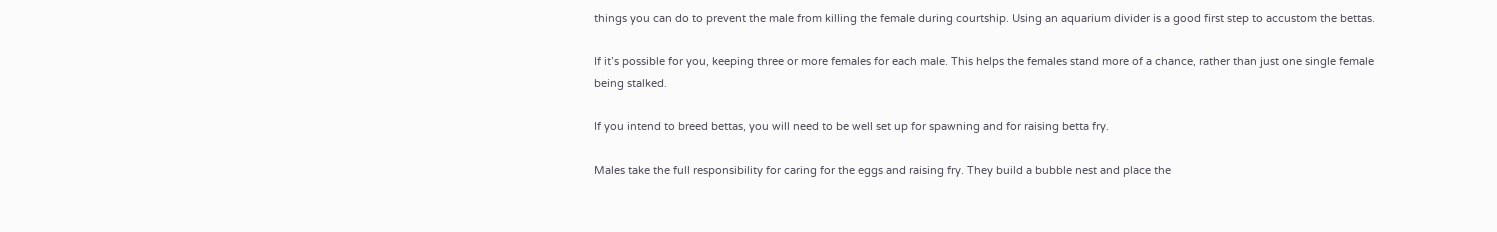things you can do to prevent the male from killing the female during courtship. Using an aquarium divider is a good first step to accustom the bettas.

If it’s possible for you, keeping three or more females for each male. This helps the females stand more of a chance, rather than just one single female being stalked.

If you intend to breed bettas, you will need to be well set up for spawning and for raising betta fry.

Males take the full responsibility for caring for the eggs and raising fry. They build a bubble nest and place the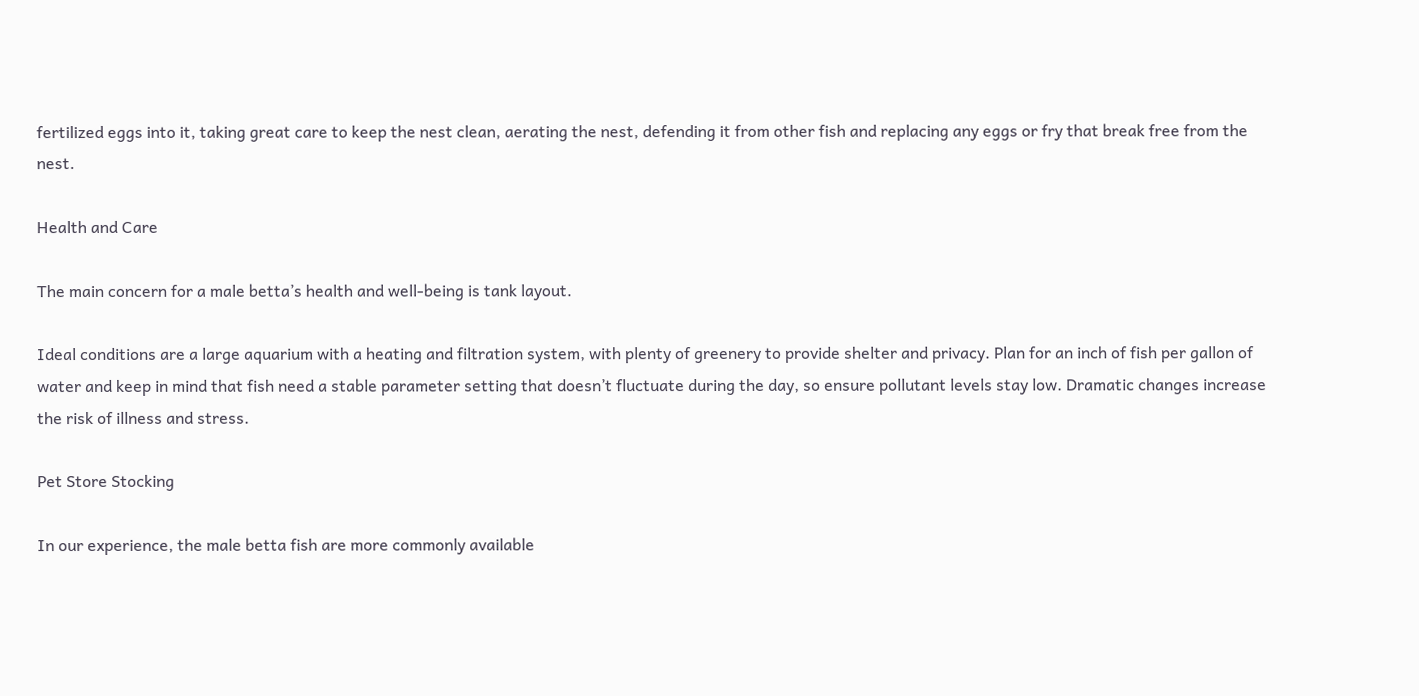fertilized eggs into it, taking great care to keep the nest clean, aerating the nest, defending it from other fish and replacing any eggs or fry that break free from the nest.

Health and Care

The main concern for a male betta’s health and well-being is tank layout.

Ideal conditions are a large aquarium with a heating and filtration system, with plenty of greenery to provide shelter and privacy. Plan for an inch of fish per gallon of water and keep in mind that fish need a stable parameter setting that doesn’t fluctuate during the day, so ensure pollutant levels stay low. Dramatic changes increase the risk of illness and stress.

Pet Store Stocking

In our experience, the male betta fish are more commonly available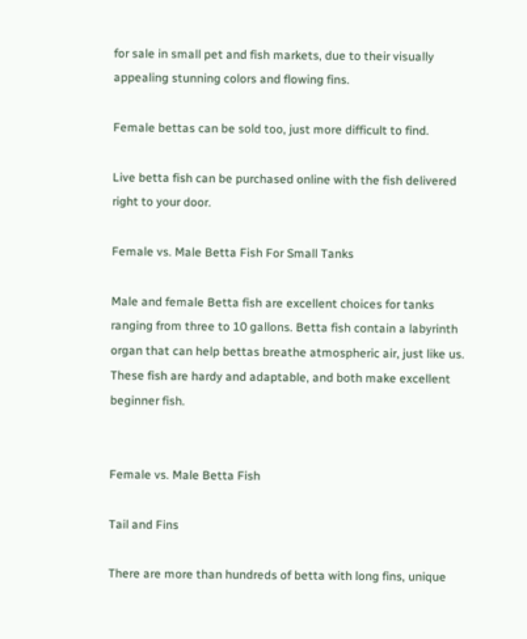for sale in small pet and fish markets, due to their visually appealing stunning colors and flowing fins.

Female bettas can be sold too, just more difficult to find.

Live betta fish can be purchased online with the fish delivered right to your door.

Female vs. Male Betta Fish For Small Tanks

Male and female Betta fish are excellent choices for tanks ranging from three to 10 gallons. Betta fish contain a labyrinth organ that can help bettas breathe atmospheric air, just like us. These fish are hardy and adaptable, and both make excellent beginner fish.


Female vs. Male Betta Fish

Tail and Fins

There are more than hundreds of betta with long fins, unique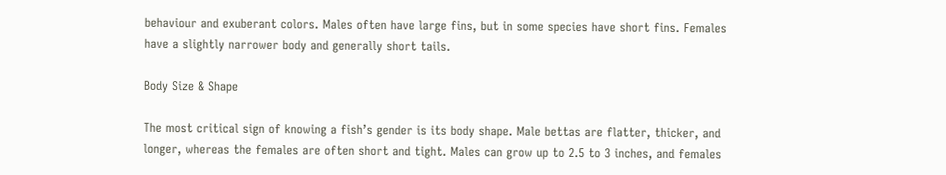behaviour and exuberant colors. Males often have large fins, but in some species have short fins. Females have a slightly narrower body and generally short tails.

Body Size & Shape

The most critical sign of knowing a fish’s gender is its body shape. Male bettas are flatter, thicker, and longer, whereas the females are often short and tight. Males can grow up to 2.5 to 3 inches, and females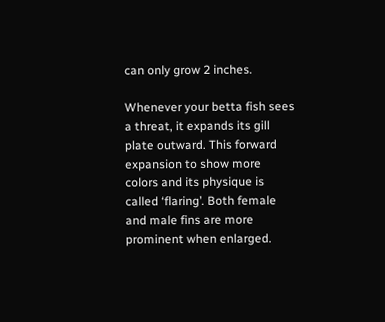can only grow 2 inches.

Whenever your betta fish sees a threat, it expands its gill plate outward. This forward expansion to show more colors and its physique is called ‘flaring’. Both female and male fins are more prominent when enlarged.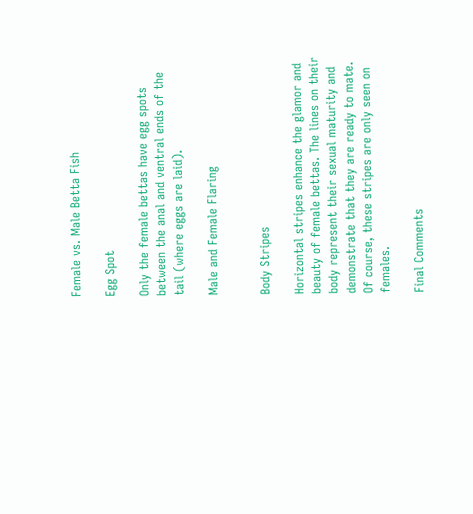Female vs. Male Betta Fish

Egg Spot

Only the female bettas have egg spots between the anal and ventral ends of the tail (where eggs are laid).

Male and Female Flaring


Body Stripes

Horizontal stripes enhance the glamor and beauty of female bettas. The lines on their body represent their sexual maturity and demonstrate that they are ready to mate. Of course, these stripes are only seen on females.

Final Comments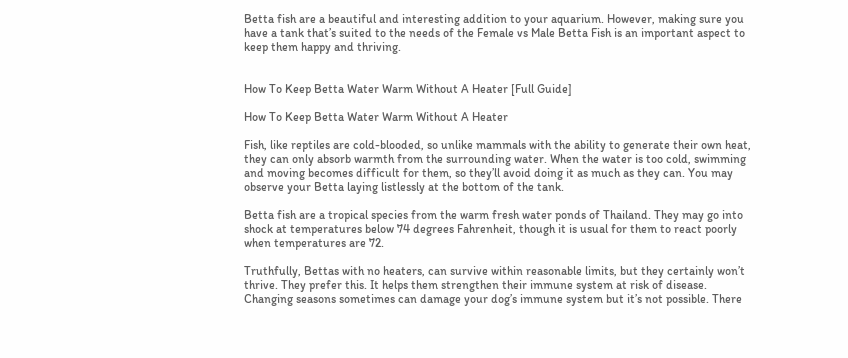Betta fish are a beautiful and interesting addition to your aquarium. However, making sure you have a tank that’s suited to the needs of the Female vs Male Betta Fish is an important aspect to keep them happy and thriving.


How To Keep Betta Water Warm Without A Heater [Full Guide]

How To Keep Betta Water Warm Without A Heater

Fish, like reptiles are cold-blooded, so unlike mammals with the ability to generate their own heat, they can only absorb warmth from the surrounding water. When the water is too cold, swimming and moving becomes difficult for them, so they’ll avoid doing it as much as they can. You may observe your Betta laying listlessly at the bottom of the tank.

Betta fish are a tropical species from the warm fresh water ponds of Thailand. They may go into shock at temperatures below 74 degrees Fahrenheit, though it is usual for them to react poorly when temperatures are 72.

Truthfully, Bettas with no heaters, can survive within reasonable limits, but they certainly won’t thrive. They prefer this. It helps them strengthen their immune system at risk of disease. Changing seasons sometimes can damage your dog’s immune system but it’s not possible. There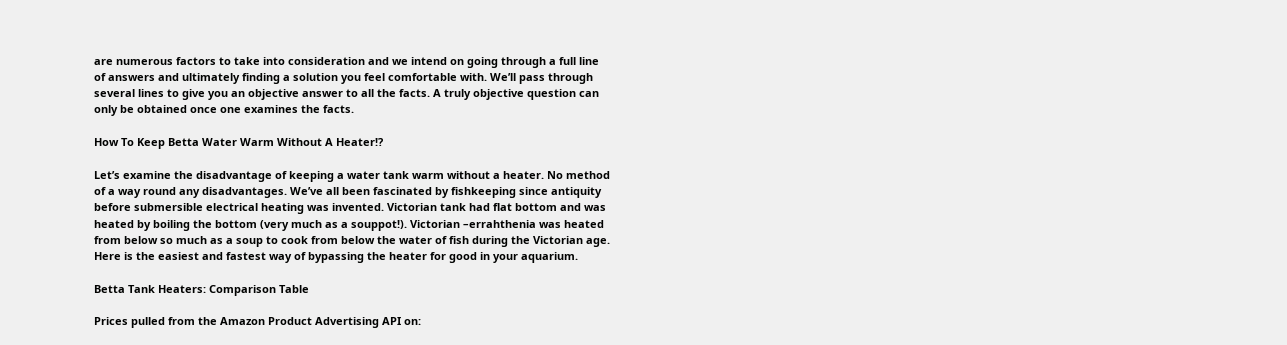are numerous factors to take into consideration and we intend on going through a full line of answers and ultimately finding a solution you feel comfortable with. We’ll pass through several lines to give you an objective answer to all the facts. A truly objective question can only be obtained once one examines the facts.

How To Keep Betta Water Warm Without A Heater!?

Let’s examine the disadvantage of keeping a water tank warm without a heater. No method of a way round any disadvantages. We’ve all been fascinated by fishkeeping since antiquity before submersible electrical heating was invented. Victorian tank had flat bottom and was heated by boiling the bottom (very much as a souppot!). Victorian –errahthenia was heated from below so much as a soup to cook from below the water of fish during the Victorian age. Here is the easiest and fastest way of bypassing the heater for good in your aquarium.

Betta Tank Heaters: Comparison Table

Prices pulled from the Amazon Product Advertising API on: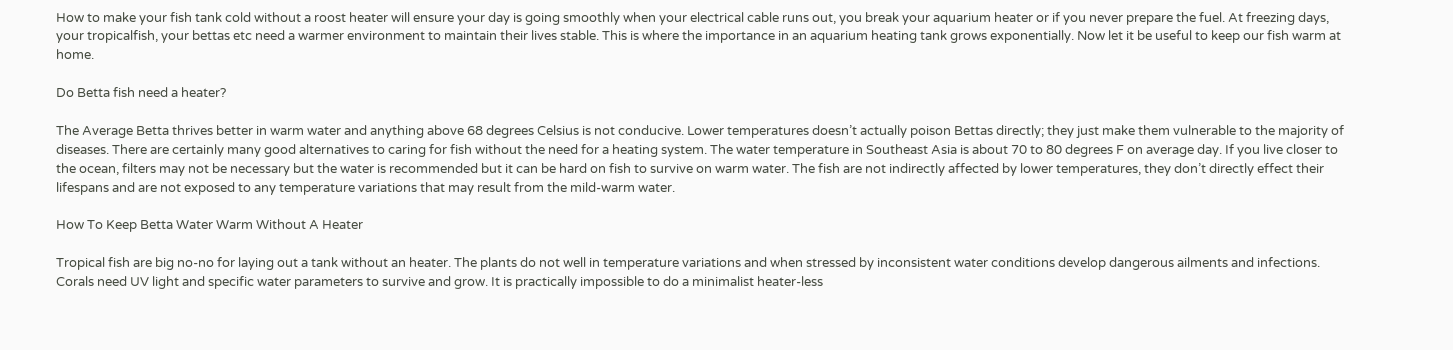How to make your fish tank cold without a roost heater will ensure your day is going smoothly when your electrical cable runs out, you break your aquarium heater or if you never prepare the fuel. At freezing days, your tropicalfish, your bettas etc need a warmer environment to maintain their lives stable. This is where the importance in an aquarium heating tank grows exponentially. Now let it be useful to keep our fish warm at home.

Do Betta fish need a heater?

The Average Betta thrives better in warm water and anything above 68 degrees Celsius is not conducive. Lower temperatures doesn’t actually poison Bettas directly; they just make them vulnerable to the majority of diseases. There are certainly many good alternatives to caring for fish without the need for a heating system. The water temperature in Southeast Asia is about 70 to 80 degrees F on average day. If you live closer to the ocean, filters may not be necessary but the water is recommended but it can be hard on fish to survive on warm water. The fish are not indirectly affected by lower temperatures, they don’t directly effect their lifespans and are not exposed to any temperature variations that may result from the mild-warm water.

How To Keep Betta Water Warm Without A Heater

Tropical fish are big no-no for laying out a tank without an heater. The plants do not well in temperature variations and when stressed by inconsistent water conditions develop dangerous ailments and infections. Corals need UV light and specific water parameters to survive and grow. It is practically impossible to do a minimalist heater-less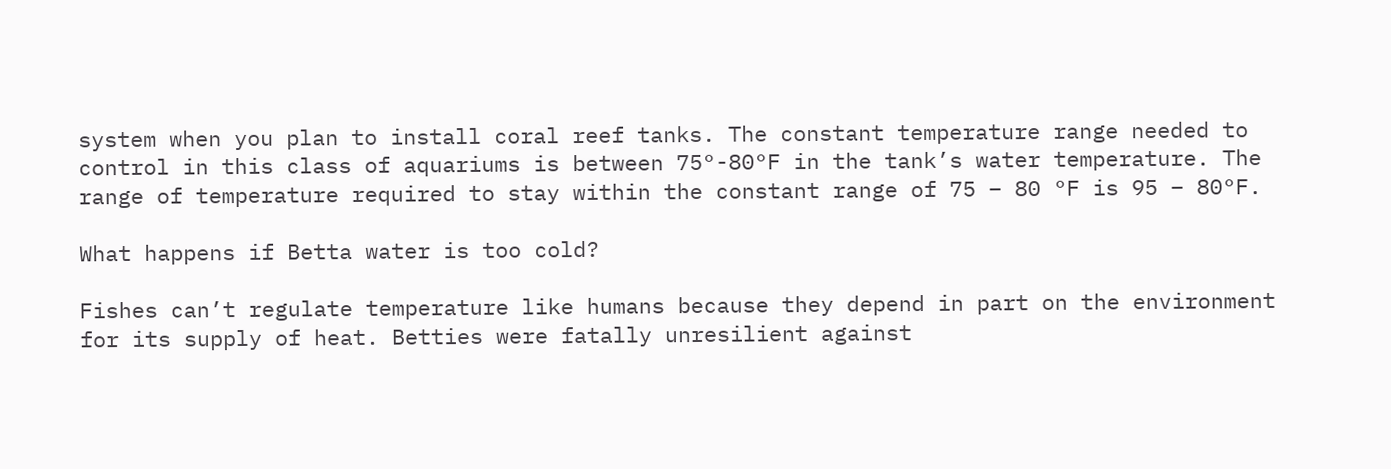system when you plan to install coral reef tanks. The constant temperature range needed to control in this class of aquariums is between 75°-80°F in the tank’s water temperature. The range of temperature required to stay within the constant range of 75 – 80 °F is 95 – 80°F.

What happens if Betta water is too cold?

Fishes can’t regulate temperature like humans because they depend in part on the environment for its supply of heat. Betties were fatally unresilient against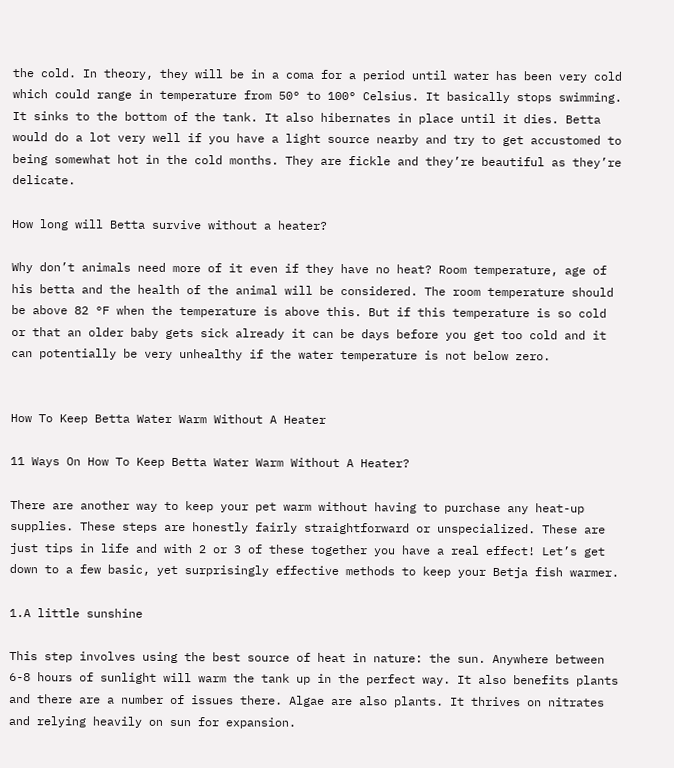the cold. In theory, they will be in a coma for a period until water has been very cold which could range in temperature from 50° to 100° Celsius. It basically stops swimming. It sinks to the bottom of the tank. It also hibernates in place until it dies. Betta would do a lot very well if you have a light source nearby and try to get accustomed to being somewhat hot in the cold months. They are fickle and they’re beautiful as they’re delicate.

How long will Betta survive without a heater?

Why don’t animals need more of it even if they have no heat? Room temperature, age of his betta and the health of the animal will be considered. The room temperature should be above 82 °F when the temperature is above this. But if this temperature is so cold or that an older baby gets sick already it can be days before you get too cold and it can potentially be very unhealthy if the water temperature is not below zero.


How To Keep Betta Water Warm Without A Heater

11 Ways On How To Keep Betta Water Warm Without A Heater?

There are another way to keep your pet warm without having to purchase any heat-up supplies. These steps are honestly fairly straightforward or unspecialized. These are just tips in life and with 2 or 3 of these together you have a real effect! Let’s get down to a few basic, yet surprisingly effective methods to keep your Betja fish warmer.

1.A little sunshine

This step involves using the best source of heat in nature: the sun. Anywhere between 6-8 hours of sunlight will warm the tank up in the perfect way. It also benefits plants and there are a number of issues there. Algae are also plants. It thrives on nitrates and relying heavily on sun for expansion.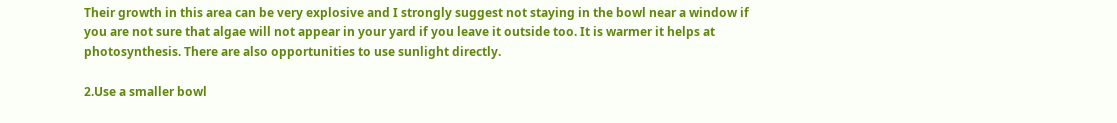Their growth in this area can be very explosive and I strongly suggest not staying in the bowl near a window if you are not sure that algae will not appear in your yard if you leave it outside too. It is warmer it helps at photosynthesis. There are also opportunities to use sunlight directly.

2.Use a smaller bowl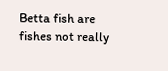Betta fish are fishes not really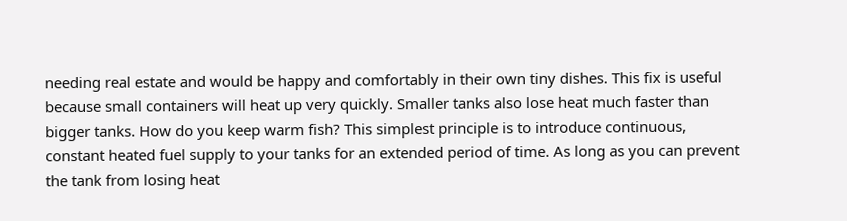needing real estate and would be happy and comfortably in their own tiny dishes. This fix is useful because small containers will heat up very quickly. Smaller tanks also lose heat much faster than bigger tanks. How do you keep warm fish? This simplest principle is to introduce continuous, constant heated fuel supply to your tanks for an extended period of time. As long as you can prevent the tank from losing heat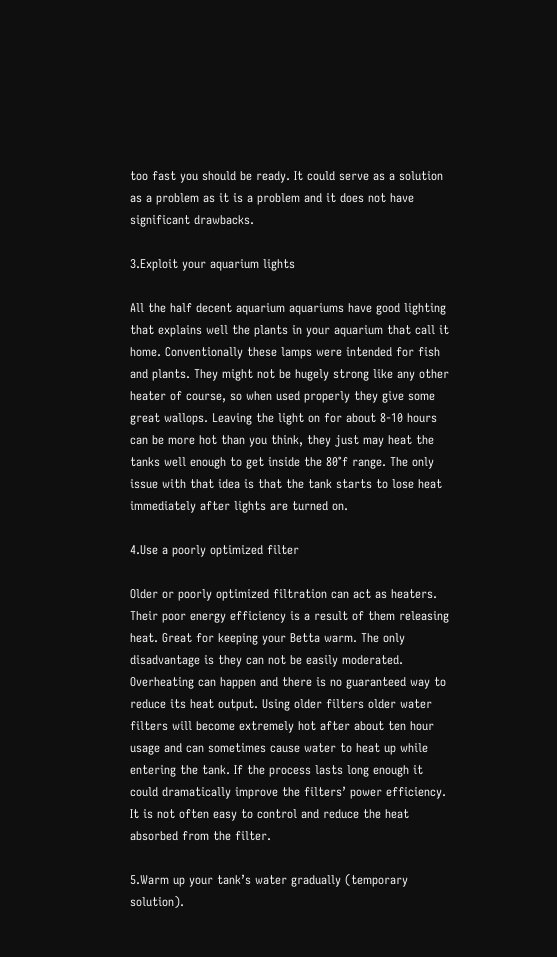too fast you should be ready. It could serve as a solution as a problem as it is a problem and it does not have significant drawbacks.

3.Exploit your aquarium lights

All the half decent aquarium aquariums have good lighting that explains well the plants in your aquarium that call it home. Conventionally these lamps were intended for fish and plants. They might not be hugely strong like any other heater of course, so when used properly they give some great wallops. Leaving the light on for about 8-10 hours can be more hot than you think, they just may heat the tanks well enough to get inside the 80°f range. The only issue with that idea is that the tank starts to lose heat immediately after lights are turned on.

4.Use a poorly optimized filter

Older or poorly optimized filtration can act as heaters. Their poor energy efficiency is a result of them releasing heat. Great for keeping your Betta warm. The only disadvantage is they can not be easily moderated. Overheating can happen and there is no guaranteed way to reduce its heat output. Using older filters older water filters will become extremely hot after about ten hour usage and can sometimes cause water to heat up while entering the tank. If the process lasts long enough it could dramatically improve the filters’ power efficiency. It is not often easy to control and reduce the heat absorbed from the filter.

5.Warm up your tank’s water gradually (temporary solution).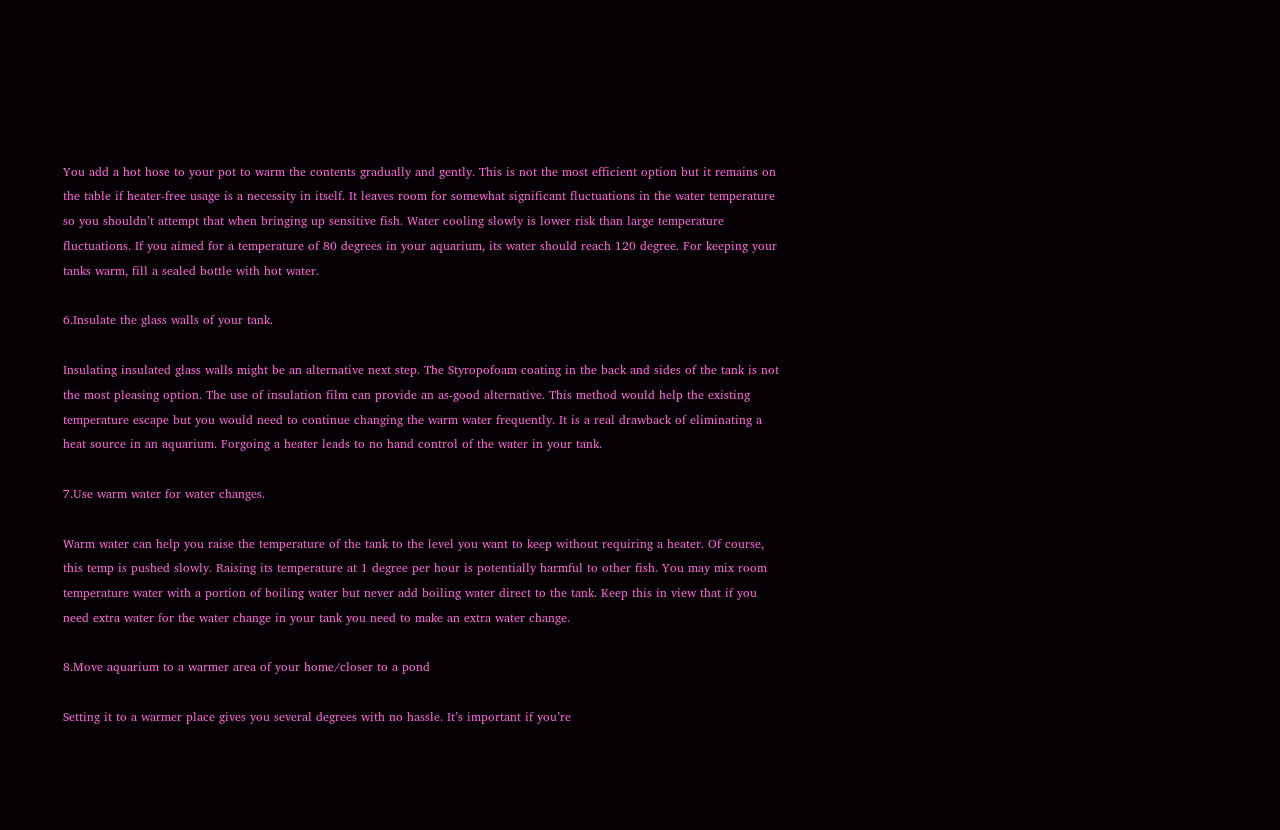You add a hot hose to your pot to warm the contents gradually and gently. This is not the most efficient option but it remains on the table if heater-free usage is a necessity in itself. It leaves room for somewhat significant fluctuations in the water temperature so you shouldn’t attempt that when bringing up sensitive fish. Water cooling slowly is lower risk than large temperature fluctuations. If you aimed for a temperature of 80 degrees in your aquarium, its water should reach 120 degree. For keeping your tanks warm, fill a sealed bottle with hot water.

6.Insulate the glass walls of your tank.

Insulating insulated glass walls might be an alternative next step. The Styropofoam coating in the back and sides of the tank is not the most pleasing option. The use of insulation film can provide an as-good alternative. This method would help the existing temperature escape but you would need to continue changing the warm water frequently. It is a real drawback of eliminating a heat source in an aquarium. Forgoing a heater leads to no hand control of the water in your tank.

7.Use warm water for water changes.

Warm water can help you raise the temperature of the tank to the level you want to keep without requiring a heater. Of course, this temp is pushed slowly. Raising its temperature at 1 degree per hour is potentially harmful to other fish. You may mix room temperature water with a portion of boiling water but never add boiling water direct to the tank. Keep this in view that if you need extra water for the water change in your tank you need to make an extra water change.

8.Move aquarium to a warmer area of your home/closer to a pond

Setting it to a warmer place gives you several degrees with no hassle. It’s important if you’re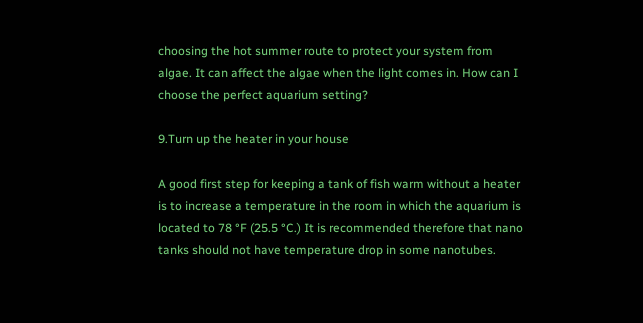choosing the hot summer route to protect your system from algae. It can affect the algae when the light comes in. How can I choose the perfect aquarium setting?

9.Turn up the heater in your house

A good first step for keeping a tank of fish warm without a heater is to increase a temperature in the room in which the aquarium is located to 78 °F (25.5 °C.) It is recommended therefore that nano tanks should not have temperature drop in some nanotubes.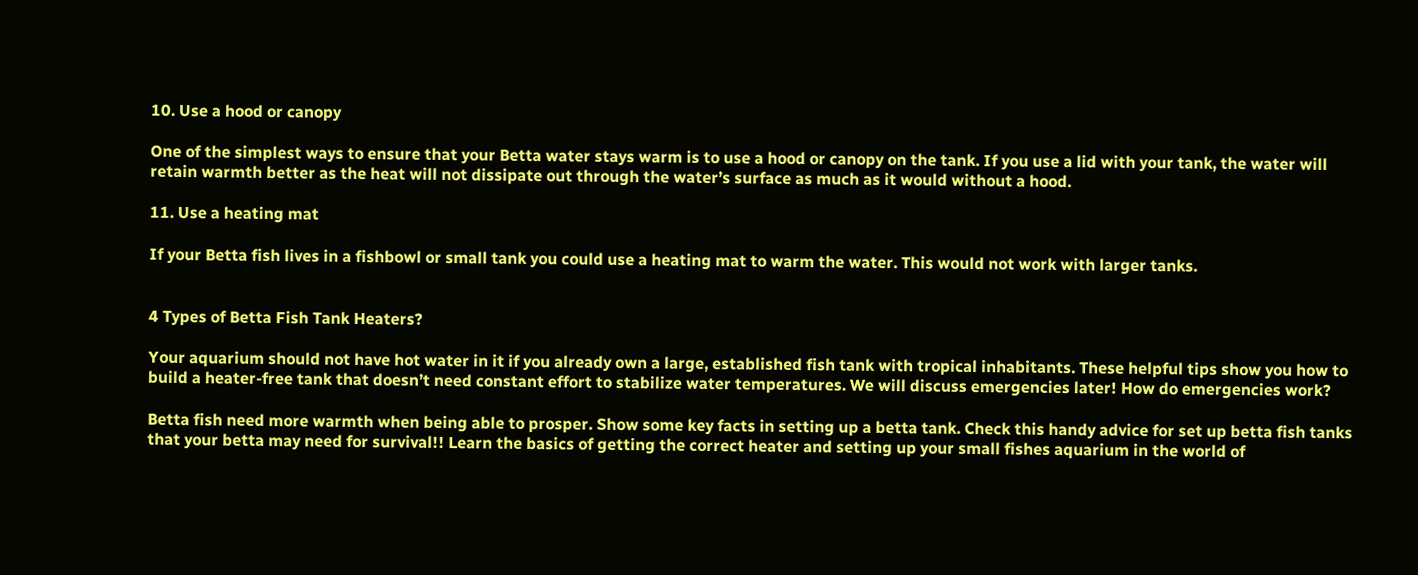10. Use a hood or canopy

One of the simplest ways to ensure that your Betta water stays warm is to use a hood or canopy on the tank. If you use a lid with your tank, the water will retain warmth better as the heat will not dissipate out through the water’s surface as much as it would without a hood.

11. Use a heating mat

If your Betta fish lives in a fishbowl or small tank you could use a heating mat to warm the water. This would not work with larger tanks.


4 Types of Betta Fish Tank Heaters?

Your aquarium should not have hot water in it if you already own a large, established fish tank with tropical inhabitants. These helpful tips show you how to build a heater-free tank that doesn’t need constant effort to stabilize water temperatures. We will discuss emergencies later! How do emergencies work?

Betta fish need more warmth when being able to prosper. Show some key facts in setting up a betta tank. Check this handy advice for set up betta fish tanks that your betta may need for survival!! Learn the basics of getting the correct heater and setting up your small fishes aquarium in the world of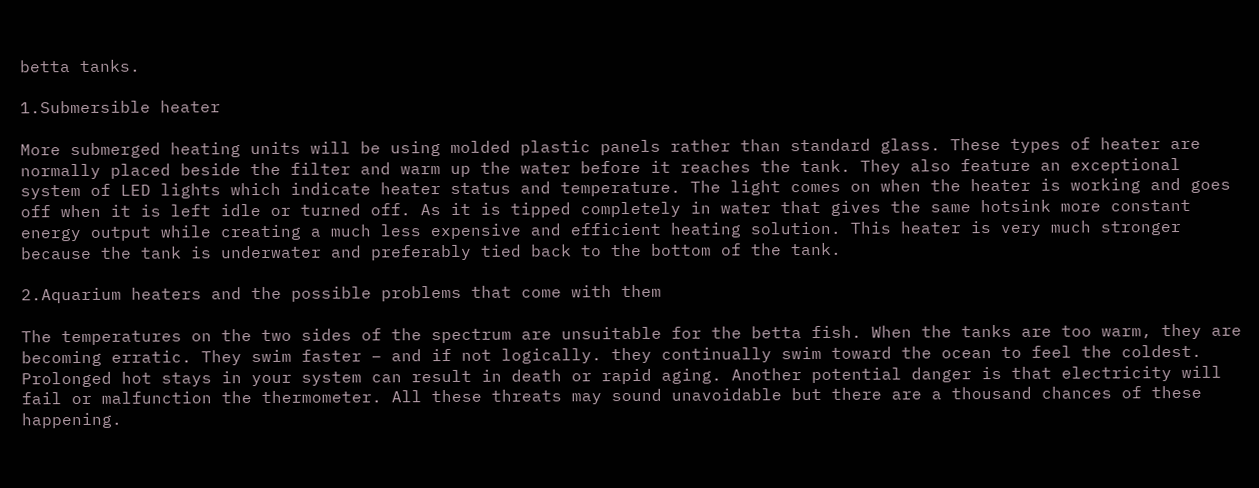betta tanks.

1.Submersible heater

More submerged heating units will be using molded plastic panels rather than standard glass. These types of heater are normally placed beside the filter and warm up the water before it reaches the tank. They also feature an exceptional system of LED lights which indicate heater status and temperature. The light comes on when the heater is working and goes off when it is left idle or turned off. As it is tipped completely in water that gives the same hotsink more constant energy output while creating a much less expensive and efficient heating solution. This heater is very much stronger because the tank is underwater and preferably tied back to the bottom of the tank.

2.Aquarium heaters and the possible problems that come with them

The temperatures on the two sides of the spectrum are unsuitable for the betta fish. When the tanks are too warm, they are becoming erratic. They swim faster – and if not logically. they continually swim toward the ocean to feel the coldest. Prolonged hot stays in your system can result in death or rapid aging. Another potential danger is that electricity will fail or malfunction the thermometer. All these threats may sound unavoidable but there are a thousand chances of these happening.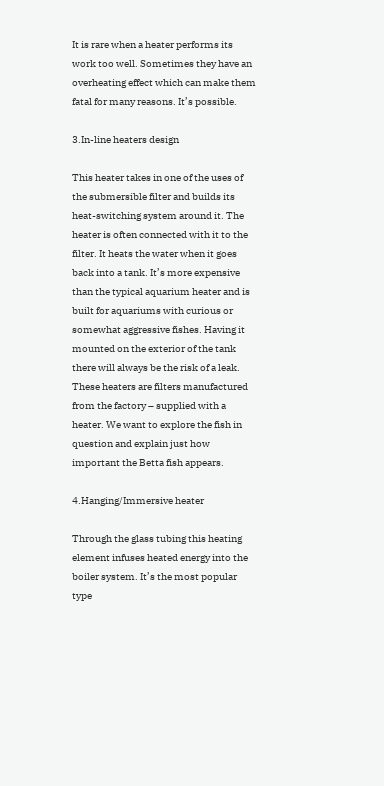It is rare when a heater performs its work too well. Sometimes they have an overheating effect which can make them fatal for many reasons. It’s possible.

3.In-line heaters design

This heater takes in one of the uses of the submersible filter and builds its heat-switching system around it. The heater is often connected with it to the filter. It heats the water when it goes back into a tank. It’s more expensive than the typical aquarium heater and is built for aquariums with curious or somewhat aggressive fishes. Having it mounted on the exterior of the tank there will always be the risk of a leak. These heaters are filters manufactured from the factory – supplied with a heater. We want to explore the fish in question and explain just how important the Betta fish appears.

4.Hanging/Immersive heater

Through the glass tubing this heating element infuses heated energy into the boiler system. It’s the most popular type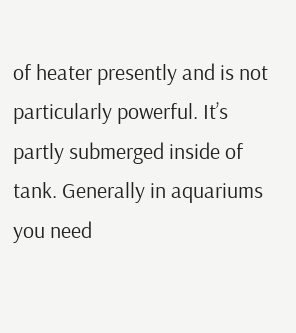of heater presently and is not particularly powerful. It’s partly submerged inside of tank. Generally in aquariums you need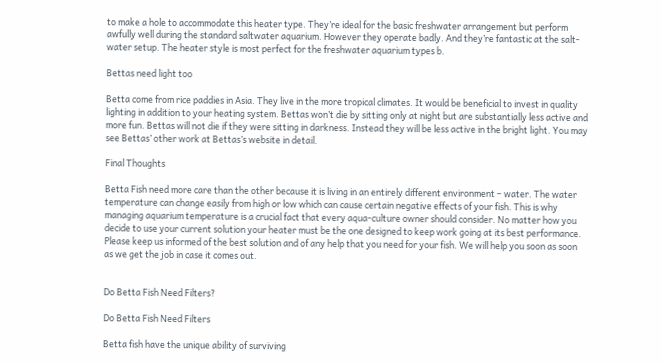to make a hole to accommodate this heater type. They’re ideal for the basic freshwater arrangement but perform awfully well during the standard saltwater aquarium. However they operate badly. And they’re fantastic at the salt-water setup. The heater style is most perfect for the freshwater aquarium types b.

Bettas need light too

Betta come from rice paddies in Asia. They live in the more tropical climates. It would be beneficial to invest in quality lighting in addition to your heating system. Bettas won’t die by sitting only at night but are substantially less active and more fun. Bettas will not die if they were sitting in darkness. Instead they will be less active in the bright light. You may see Bettas’ other work at Bettas’s website in detail.

Final Thoughts

Betta Fish need more care than the other because it is living in an entirely different environment – water. The water temperature can change easily from high or low which can cause certain negative effects of your fish. This is why managing aquarium temperature is a crucial fact that every aqua-culture owner should consider. No matter how you decide to use your current solution your heater must be the one designed to keep work going at its best performance. Please keep us informed of the best solution and of any help that you need for your fish. We will help you soon as soon as we get the job in case it comes out.


Do Betta Fish Need Filters?

Do Betta Fish Need Filters

Betta fish have the unique ability of surviving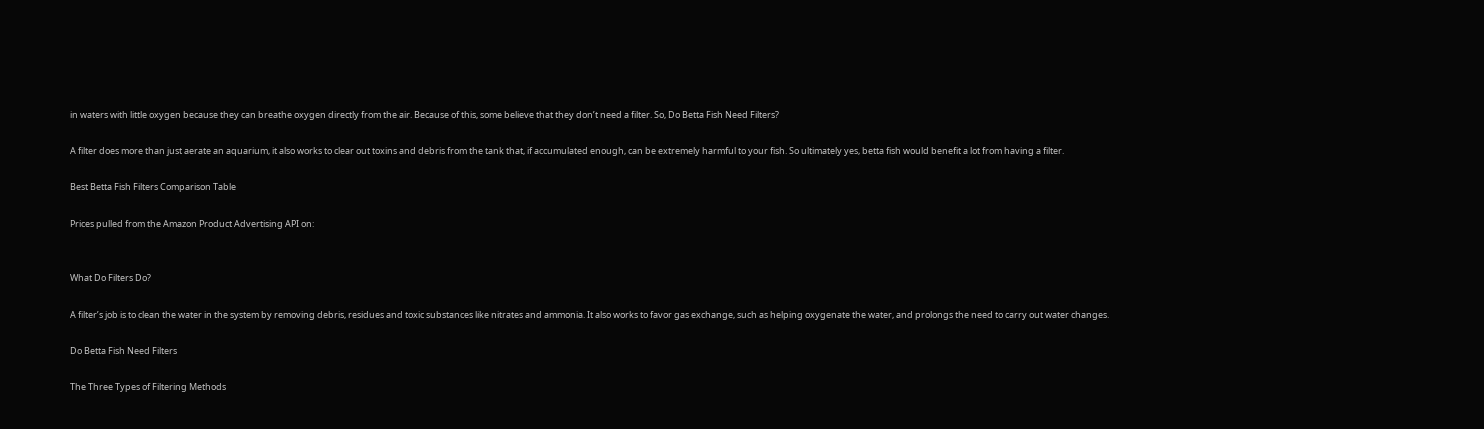in waters with little oxygen because they can breathe oxygen directly from the air. Because of this, some believe that they don’t need a filter. So, Do Betta Fish Need Filters?

A filter does more than just aerate an aquarium, it also works to clear out toxins and debris from the tank that, if accumulated enough, can be extremely harmful to your fish. So ultimately yes, betta fish would benefit a lot from having a filter.

Best Betta Fish Filters Comparison Table

Prices pulled from the Amazon Product Advertising API on:


What Do Filters Do?

A filter’s job is to clean the water in the system by removing debris, residues and toxic substances like nitrates and ammonia. It also works to favor gas exchange, such as helping oxygenate the water, and prolongs the need to carry out water changes.

Do Betta Fish Need Filters

The Three Types of Filtering Methods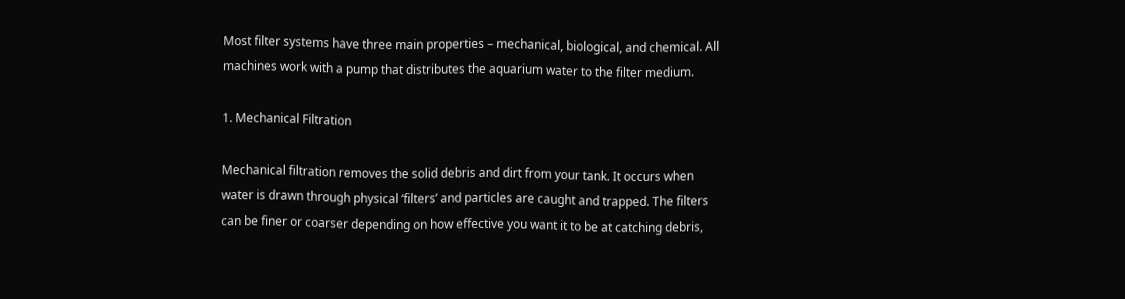Most filter systems have three main properties – mechanical, biological, and chemical. All machines work with a pump that distributes the aquarium water to the filter medium.

1. Mechanical Filtration

Mechanical filtration removes the solid debris and dirt from your tank. It occurs when water is drawn through physical ‘filters’ and particles are caught and trapped. The filters can be finer or coarser depending on how effective you want it to be at catching debris,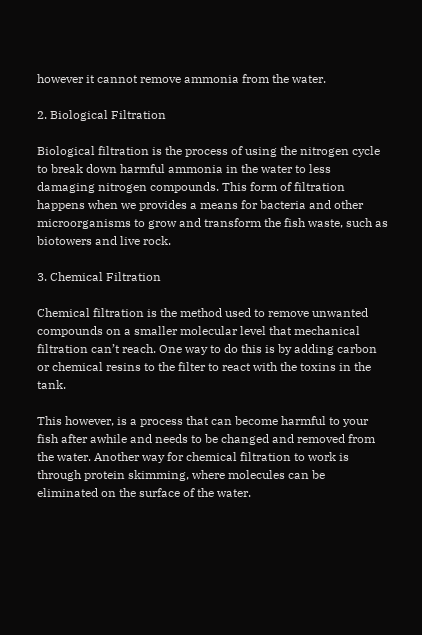however it cannot remove ammonia from the water.

2. Biological Filtration

Biological filtration is the process of using the nitrogen cycle to break down harmful ammonia in the water to less damaging nitrogen compounds. This form of filtration happens when we provides a means for bacteria and other microorganisms to grow and transform the fish waste, such as biotowers and live rock.

3. Chemical Filtration

Chemical filtration is the method used to remove unwanted compounds on a smaller molecular level that mechanical filtration can’t reach. One way to do this is by adding carbon or chemical resins to the filter to react with the toxins in the tank.

This however, is a process that can become harmful to your fish after awhile and needs to be changed and removed from the water. Another way for chemical filtration to work is through protein skimming, where molecules can be eliminated on the surface of the water.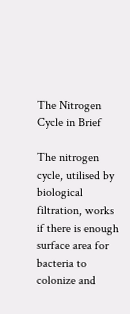The Nitrogen Cycle in Brief

The nitrogen cycle, utilised by biological filtration, works if there is enough surface area for bacteria to colonize and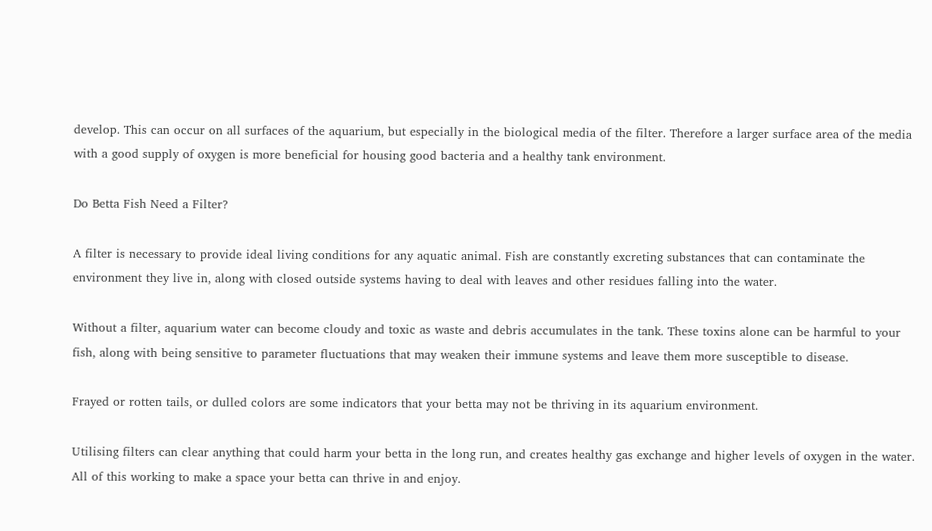develop. This can occur on all surfaces of the aquarium, but especially in the biological media of the filter. Therefore a larger surface area of the media with a good supply of oxygen is more beneficial for housing good bacteria and a healthy tank environment.

Do Betta Fish Need a Filter?

A filter is necessary to provide ideal living conditions for any aquatic animal. Fish are constantly excreting substances that can contaminate the environment they live in, along with closed outside systems having to deal with leaves and other residues falling into the water.

Without a filter, aquarium water can become cloudy and toxic as waste and debris accumulates in the tank. These toxins alone can be harmful to your fish, along with being sensitive to parameter fluctuations that may weaken their immune systems and leave them more susceptible to disease.

Frayed or rotten tails, or dulled colors are some indicators that your betta may not be thriving in its aquarium environment.

Utilising filters can clear anything that could harm your betta in the long run, and creates healthy gas exchange and higher levels of oxygen in the water. All of this working to make a space your betta can thrive in and enjoy.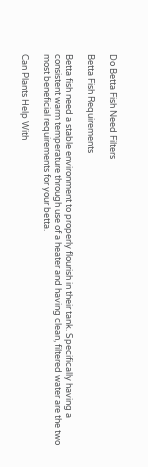Do Betta Fish Need Filters

Betta Fish Requirements

Betta fish need a stable environment to properly flourish in their tank. Specifically having a consistent warm temperature through use of a heater and having clean, filtered water are the two most beneficial requirements for your betta.

Can Plants Help With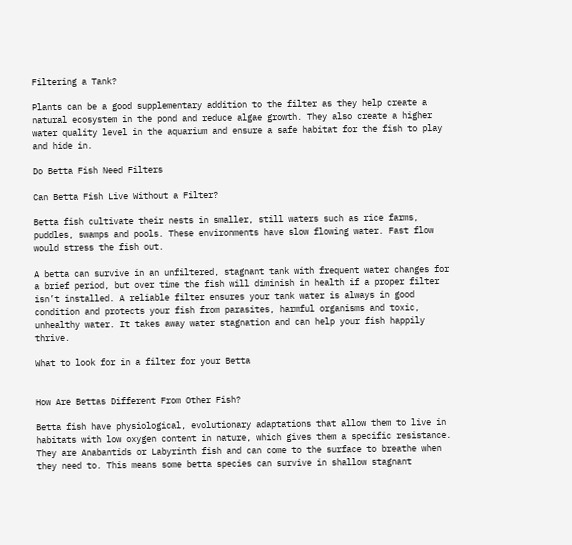Filtering a Tank?

Plants can be a good supplementary addition to the filter as they help create a natural ecosystem in the pond and reduce algae growth. They also create a higher water quality level in the aquarium and ensure a safe habitat for the fish to play and hide in.

Do Betta Fish Need Filters

Can Betta Fish Live Without a Filter?

Betta fish cultivate their nests in smaller, still waters such as rice farms, puddles, swamps and pools. These environments have slow flowing water. Fast flow would stress the fish out.

A betta can survive in an unfiltered, stagnant tank with frequent water changes for a brief period, but over time the fish will diminish in health if a proper filter isn’t installed. A reliable filter ensures your tank water is always in good condition and protects your fish from parasites, harmful organisms and toxic, unhealthy water. It takes away water stagnation and can help your fish happily thrive.

What to look for in a filter for your Betta


How Are Bettas Different From Other Fish?

Betta fish have physiological, evolutionary adaptations that allow them to live in habitats with low oxygen content in nature, which gives them a specific resistance. They are Anabantids or Labyrinth fish and can come to the surface to breathe when they need to. This means some betta species can survive in shallow stagnant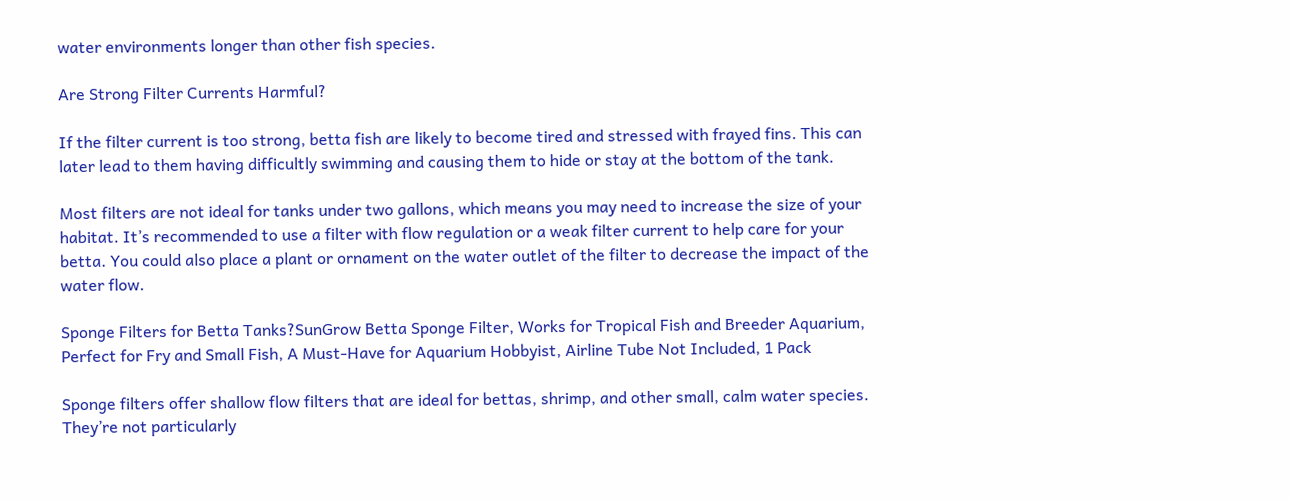water environments longer than other fish species.

Are Strong Filter Currents Harmful?

If the filter current is too strong, betta fish are likely to become tired and stressed with frayed fins. This can later lead to them having difficultly swimming and causing them to hide or stay at the bottom of the tank.

Most filters are not ideal for tanks under two gallons, which means you may need to increase the size of your habitat. It’s recommended to use a filter with flow regulation or a weak filter current to help care for your betta. You could also place a plant or ornament on the water outlet of the filter to decrease the impact of the water flow.

Sponge Filters for Betta Tanks?SunGrow Betta Sponge Filter, Works for Tropical Fish and Breeder Aquarium, Perfect for Fry and Small Fish, A Must-Have for Aquarium Hobbyist, Airline Tube Not Included, 1 Pack

Sponge filters offer shallow flow filters that are ideal for bettas, shrimp, and other small, calm water species. They’re not particularly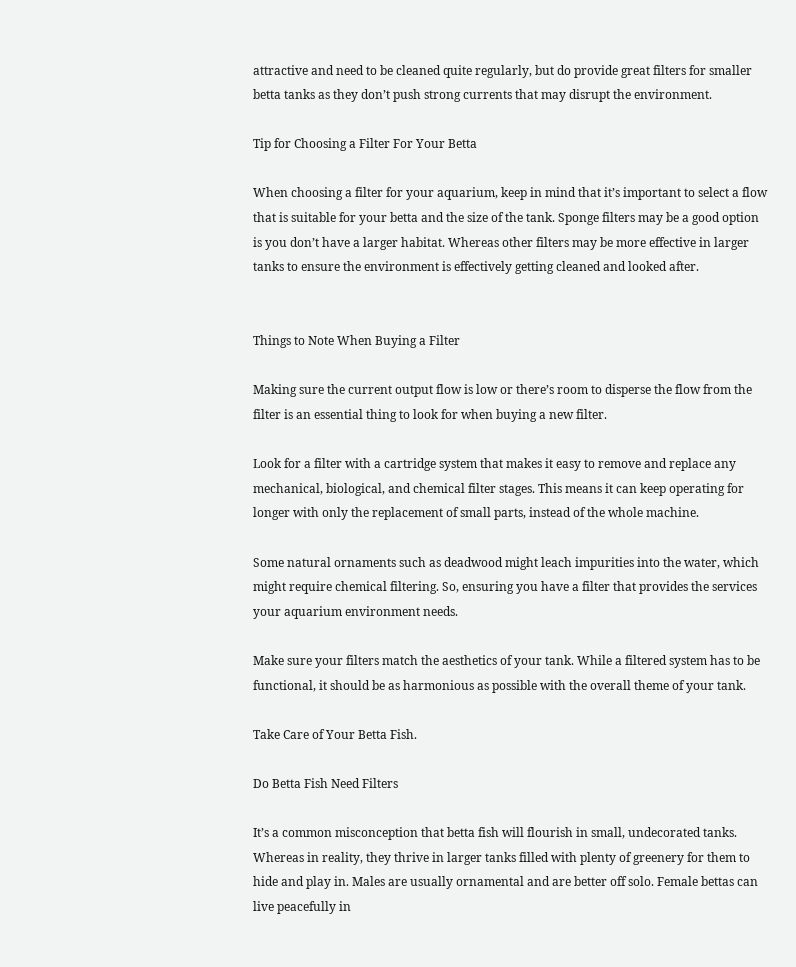attractive and need to be cleaned quite regularly, but do provide great filters for smaller betta tanks as they don’t push strong currents that may disrupt the environment.

Tip for Choosing a Filter For Your Betta

When choosing a filter for your aquarium, keep in mind that it’s important to select a flow that is suitable for your betta and the size of the tank. Sponge filters may be a good option is you don’t have a larger habitat. Whereas other filters may be more effective in larger tanks to ensure the environment is effectively getting cleaned and looked after.


Things to Note When Buying a Filter

Making sure the current output flow is low or there’s room to disperse the flow from the filter is an essential thing to look for when buying a new filter.

Look for a filter with a cartridge system that makes it easy to remove and replace any mechanical, biological, and chemical filter stages. This means it can keep operating for longer with only the replacement of small parts, instead of the whole machine.

Some natural ornaments such as deadwood might leach impurities into the water, which might require chemical filtering. So, ensuring you have a filter that provides the services your aquarium environment needs.

Make sure your filters match the aesthetics of your tank. While a filtered system has to be functional, it should be as harmonious as possible with the overall theme of your tank.

Take Care of Your Betta Fish.

Do Betta Fish Need Filters

It’s a common misconception that betta fish will flourish in small, undecorated tanks. Whereas in reality, they thrive in larger tanks filled with plenty of greenery for them to hide and play in. Males are usually ornamental and are better off solo. Female bettas can live peacefully in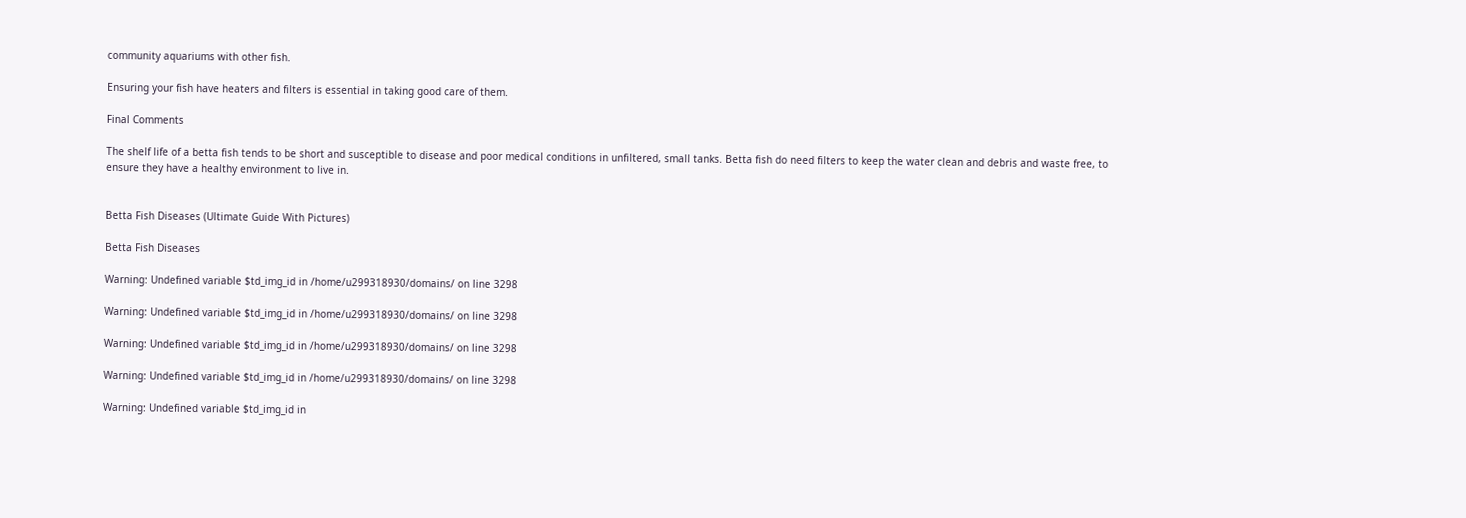community aquariums with other fish.

Ensuring your fish have heaters and filters is essential in taking good care of them.

Final Comments

The shelf life of a betta fish tends to be short and susceptible to disease and poor medical conditions in unfiltered, small tanks. Betta fish do need filters to keep the water clean and debris and waste free, to ensure they have a healthy environment to live in.


Betta Fish Diseases (Ultimate Guide With Pictures)

Betta Fish Diseases

Warning: Undefined variable $td_img_id in /home/u299318930/domains/ on line 3298

Warning: Undefined variable $td_img_id in /home/u299318930/domains/ on line 3298

Warning: Undefined variable $td_img_id in /home/u299318930/domains/ on line 3298

Warning: Undefined variable $td_img_id in /home/u299318930/domains/ on line 3298

Warning: Undefined variable $td_img_id in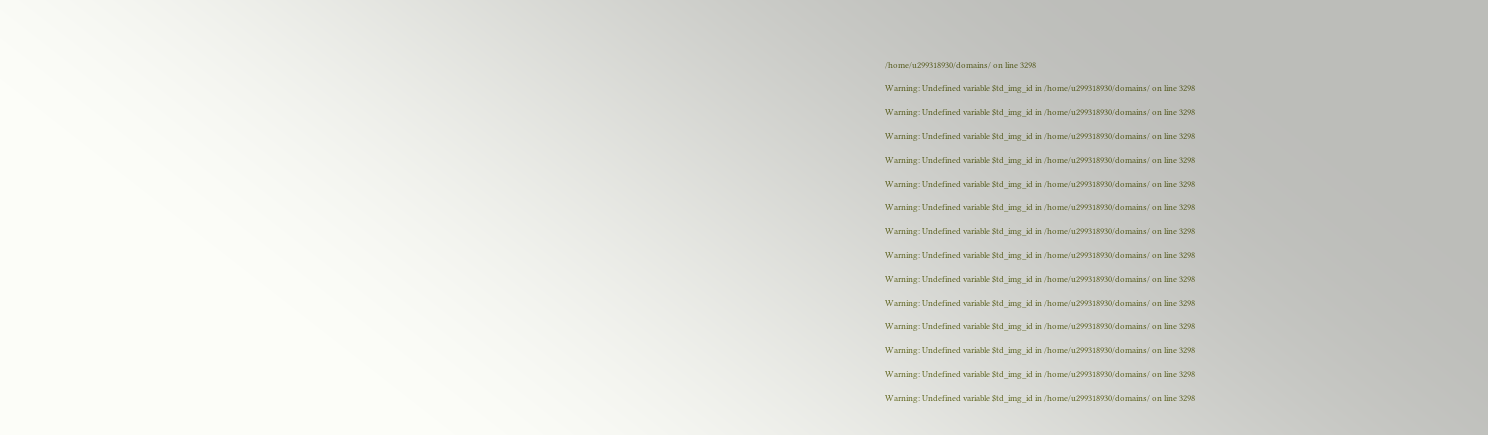/home/u299318930/domains/ on line 3298

Warning: Undefined variable $td_img_id in /home/u299318930/domains/ on line 3298

Warning: Undefined variable $td_img_id in /home/u299318930/domains/ on line 3298

Warning: Undefined variable $td_img_id in /home/u299318930/domains/ on line 3298

Warning: Undefined variable $td_img_id in /home/u299318930/domains/ on line 3298

Warning: Undefined variable $td_img_id in /home/u299318930/domains/ on line 3298

Warning: Undefined variable $td_img_id in /home/u299318930/domains/ on line 3298

Warning: Undefined variable $td_img_id in /home/u299318930/domains/ on line 3298

Warning: Undefined variable $td_img_id in /home/u299318930/domains/ on line 3298

Warning: Undefined variable $td_img_id in /home/u299318930/domains/ on line 3298

Warning: Undefined variable $td_img_id in /home/u299318930/domains/ on line 3298

Warning: Undefined variable $td_img_id in /home/u299318930/domains/ on line 3298

Warning: Undefined variable $td_img_id in /home/u299318930/domains/ on line 3298

Warning: Undefined variable $td_img_id in /home/u299318930/domains/ on line 3298

Warning: Undefined variable $td_img_id in /home/u299318930/domains/ on line 3298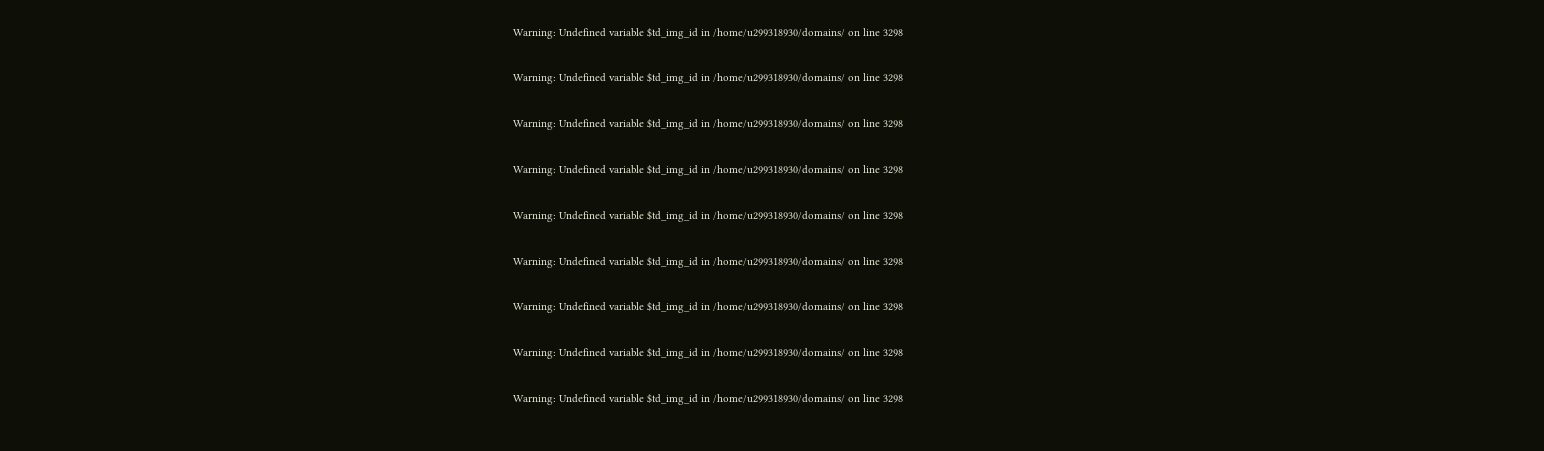Warning: Undefined variable $td_img_id in /home/u299318930/domains/ on line 3298

Warning: Undefined variable $td_img_id in /home/u299318930/domains/ on line 3298

Warning: Undefined variable $td_img_id in /home/u299318930/domains/ on line 3298

Warning: Undefined variable $td_img_id in /home/u299318930/domains/ on line 3298

Warning: Undefined variable $td_img_id in /home/u299318930/domains/ on line 3298

Warning: Undefined variable $td_img_id in /home/u299318930/domains/ on line 3298

Warning: Undefined variable $td_img_id in /home/u299318930/domains/ on line 3298

Warning: Undefined variable $td_img_id in /home/u299318930/domains/ on line 3298

Warning: Undefined variable $td_img_id in /home/u299318930/domains/ on line 3298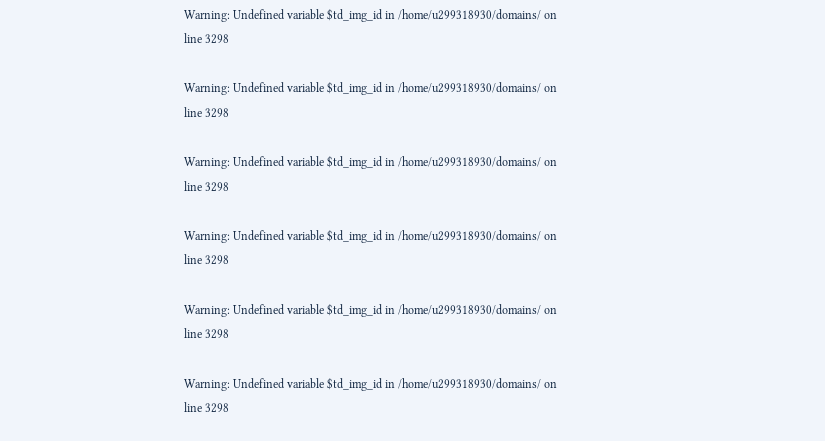Warning: Undefined variable $td_img_id in /home/u299318930/domains/ on line 3298

Warning: Undefined variable $td_img_id in /home/u299318930/domains/ on line 3298

Warning: Undefined variable $td_img_id in /home/u299318930/domains/ on line 3298

Warning: Undefined variable $td_img_id in /home/u299318930/domains/ on line 3298

Warning: Undefined variable $td_img_id in /home/u299318930/domains/ on line 3298

Warning: Undefined variable $td_img_id in /home/u299318930/domains/ on line 3298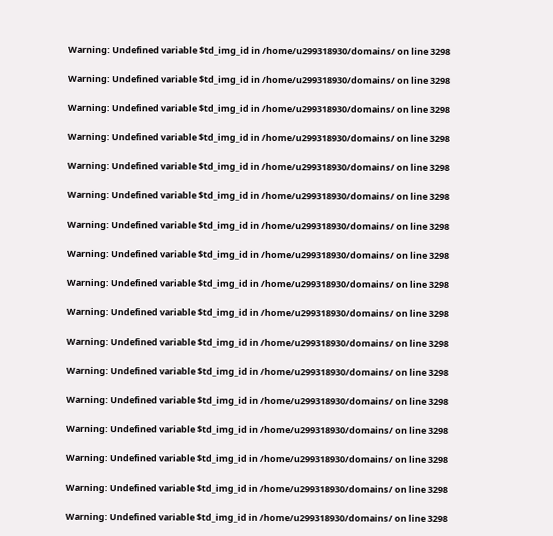Warning: Undefined variable $td_img_id in /home/u299318930/domains/ on line 3298

Warning: Undefined variable $td_img_id in /home/u299318930/domains/ on line 3298

Warning: Undefined variable $td_img_id in /home/u299318930/domains/ on line 3298

Warning: Undefined variable $td_img_id in /home/u299318930/domains/ on line 3298

Warning: Undefined variable $td_img_id in /home/u299318930/domains/ on line 3298

Warning: Undefined variable $td_img_id in /home/u299318930/domains/ on line 3298

Warning: Undefined variable $td_img_id in /home/u299318930/domains/ on line 3298

Warning: Undefined variable $td_img_id in /home/u299318930/domains/ on line 3298

Warning: Undefined variable $td_img_id in /home/u299318930/domains/ on line 3298

Warning: Undefined variable $td_img_id in /home/u299318930/domains/ on line 3298

Warning: Undefined variable $td_img_id in /home/u299318930/domains/ on line 3298

Warning: Undefined variable $td_img_id in /home/u299318930/domains/ on line 3298

Warning: Undefined variable $td_img_id in /home/u299318930/domains/ on line 3298

Warning: Undefined variable $td_img_id in /home/u299318930/domains/ on line 3298

Warning: Undefined variable $td_img_id in /home/u299318930/domains/ on line 3298

Warning: Undefined variable $td_img_id in /home/u299318930/domains/ on line 3298

Warning: Undefined variable $td_img_id in /home/u299318930/domains/ on line 3298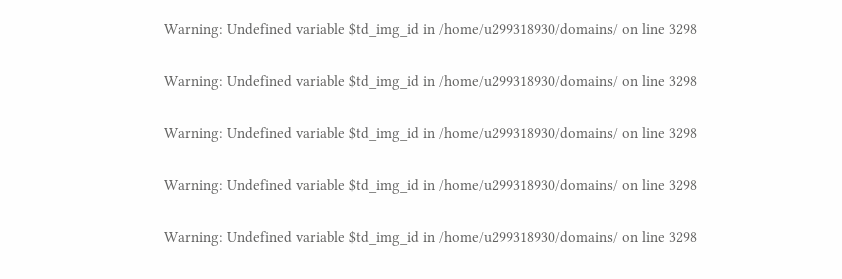Warning: Undefined variable $td_img_id in /home/u299318930/domains/ on line 3298

Warning: Undefined variable $td_img_id in /home/u299318930/domains/ on line 3298

Warning: Undefined variable $td_img_id in /home/u299318930/domains/ on line 3298

Warning: Undefined variable $td_img_id in /home/u299318930/domains/ on line 3298

Warning: Undefined variable $td_img_id in /home/u299318930/domains/ on line 3298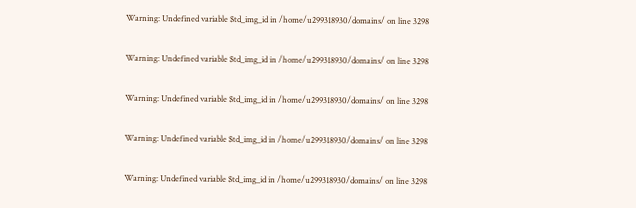Warning: Undefined variable $td_img_id in /home/u299318930/domains/ on line 3298

Warning: Undefined variable $td_img_id in /home/u299318930/domains/ on line 3298

Warning: Undefined variable $td_img_id in /home/u299318930/domains/ on line 3298

Warning: Undefined variable $td_img_id in /home/u299318930/domains/ on line 3298

Warning: Undefined variable $td_img_id in /home/u299318930/domains/ on line 3298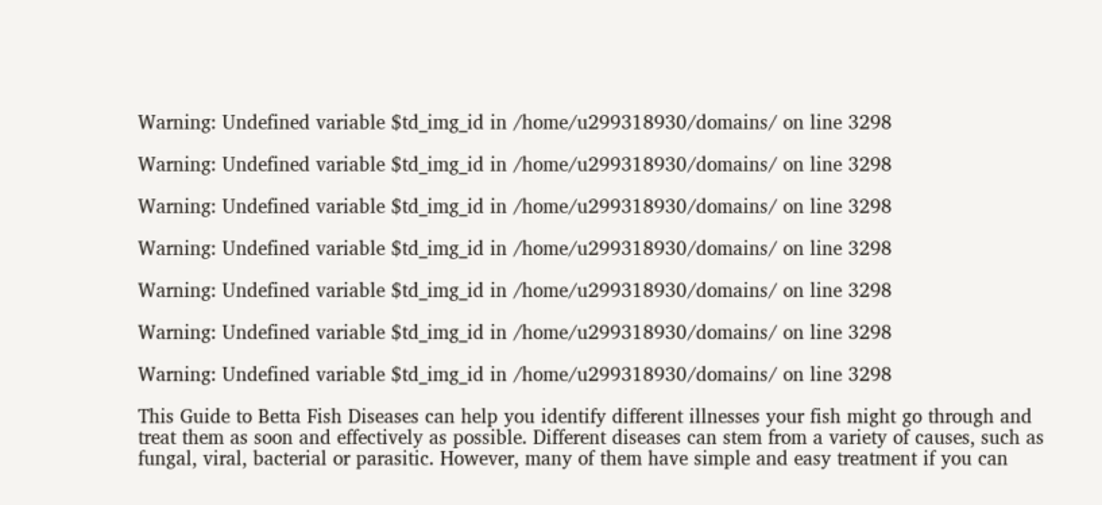Warning: Undefined variable $td_img_id in /home/u299318930/domains/ on line 3298

Warning: Undefined variable $td_img_id in /home/u299318930/domains/ on line 3298

Warning: Undefined variable $td_img_id in /home/u299318930/domains/ on line 3298

Warning: Undefined variable $td_img_id in /home/u299318930/domains/ on line 3298

Warning: Undefined variable $td_img_id in /home/u299318930/domains/ on line 3298

Warning: Undefined variable $td_img_id in /home/u299318930/domains/ on line 3298

Warning: Undefined variable $td_img_id in /home/u299318930/domains/ on line 3298

This Guide to Betta Fish Diseases can help you identify different illnesses your fish might go through and treat them as soon and effectively as possible. Different diseases can stem from a variety of causes, such as fungal, viral, bacterial or parasitic. However, many of them have simple and easy treatment if you can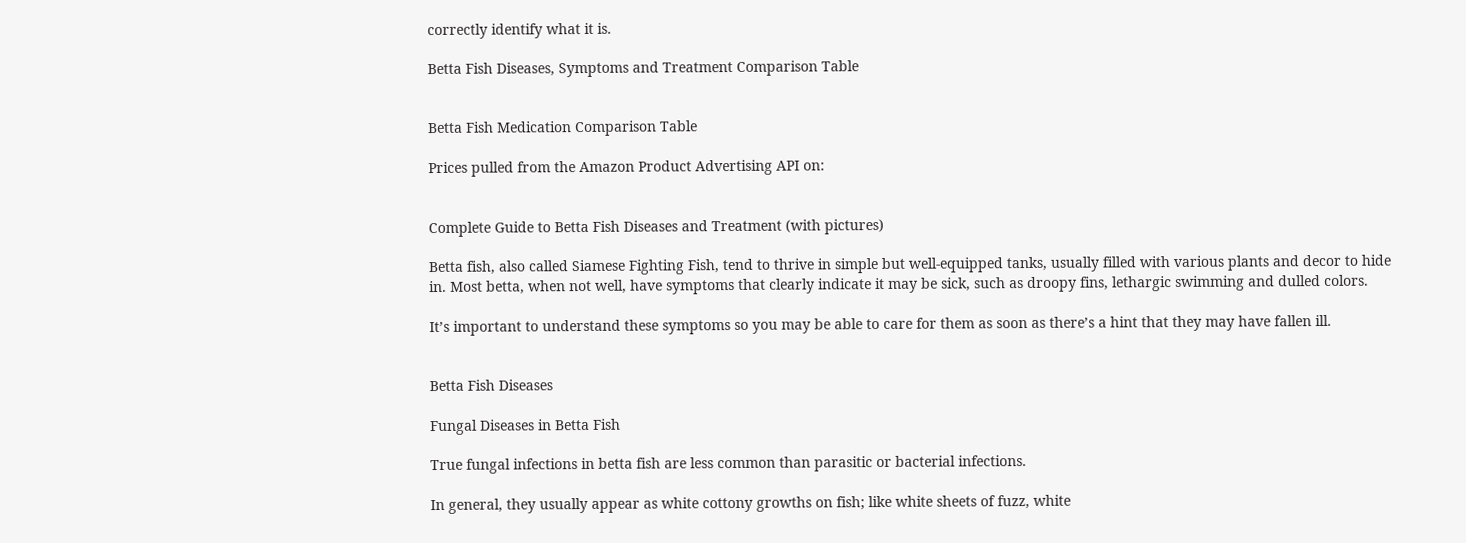correctly identify what it is.

Betta Fish Diseases, Symptoms and Treatment Comparison Table


Betta Fish Medication Comparison Table

Prices pulled from the Amazon Product Advertising API on:


Complete Guide to Betta Fish Diseases and Treatment (with pictures)

Betta fish, also called Siamese Fighting Fish, tend to thrive in simple but well-equipped tanks, usually filled with various plants and decor to hide in. Most betta, when not well, have symptoms that clearly indicate it may be sick, such as droopy fins, lethargic swimming and dulled colors.

It’s important to understand these symptoms so you may be able to care for them as soon as there’s a hint that they may have fallen ill.


Betta Fish Diseases

Fungal Diseases in Betta Fish

True fungal infections in betta fish are less common than parasitic or bacterial infections.

In general, they usually appear as white cottony growths on fish; like white sheets of fuzz, white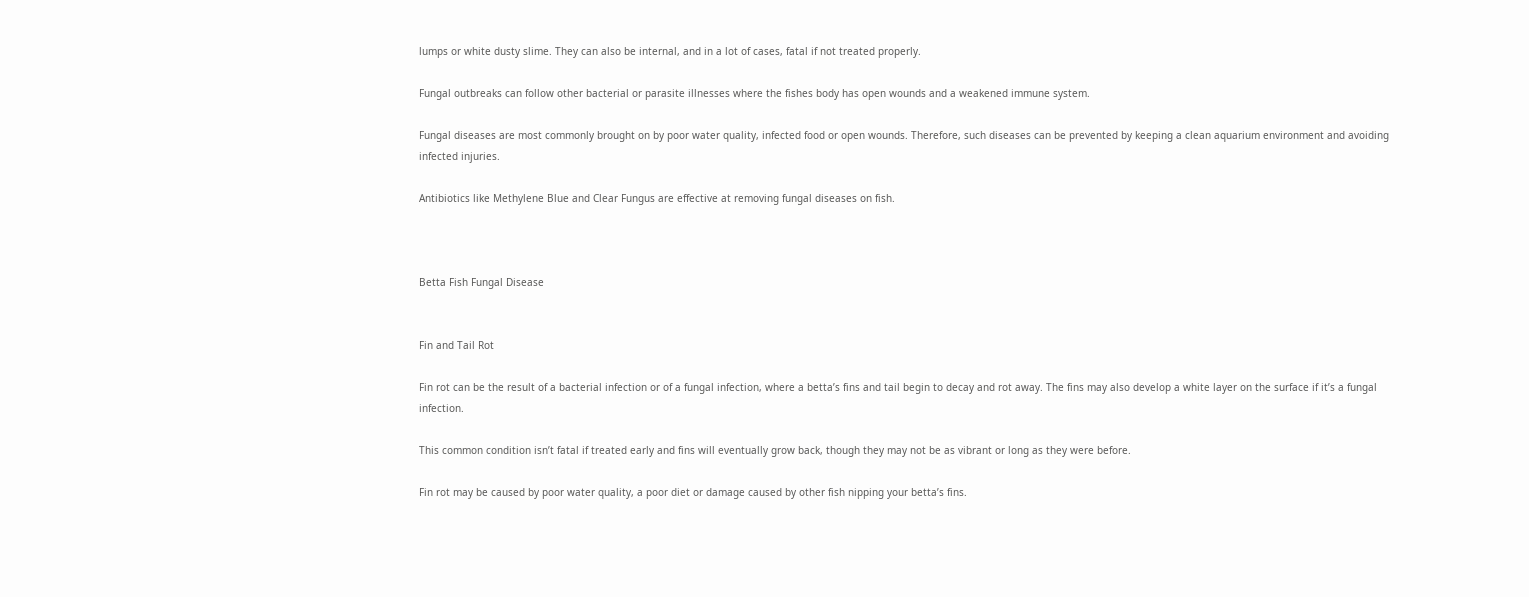lumps or white dusty slime. They can also be internal, and in a lot of cases, fatal if not treated properly.

Fungal outbreaks can follow other bacterial or parasite illnesses where the fishes body has open wounds and a weakened immune system.

Fungal diseases are most commonly brought on by poor water quality, infected food or open wounds. Therefore, such diseases can be prevented by keeping a clean aquarium environment and avoiding infected injuries.

Antibiotics like Methylene Blue and Clear Fungus are effective at removing fungal diseases on fish.



Betta Fish Fungal Disease


Fin and Tail Rot

Fin rot can be the result of a bacterial infection or of a fungal infection, where a betta’s fins and tail begin to decay and rot away. The fins may also develop a white layer on the surface if it’s a fungal infection.

This common condition isn’t fatal if treated early and fins will eventually grow back, though they may not be as vibrant or long as they were before.

Fin rot may be caused by poor water quality, a poor diet or damage caused by other fish nipping your betta’s fins.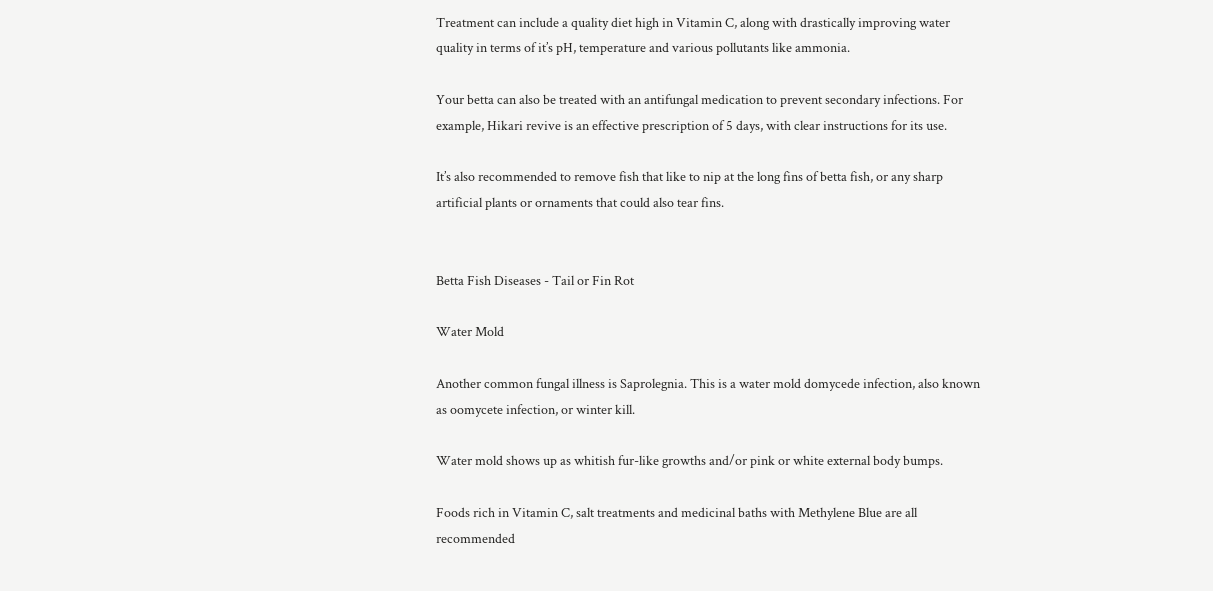Treatment can include a quality diet high in Vitamin C, along with drastically improving water quality in terms of it’s pH, temperature and various pollutants like ammonia.

Your betta can also be treated with an antifungal medication to prevent secondary infections. For example, Hikari revive is an effective prescription of 5 days, with clear instructions for its use.

It’s also recommended to remove fish that like to nip at the long fins of betta fish, or any sharp artificial plants or ornaments that could also tear fins.


Betta Fish Diseases - Tail or Fin Rot

Water Mold

Another common fungal illness is Saprolegnia. This is a water mold domycede infection, also known as oomycete infection, or winter kill.

Water mold shows up as whitish fur-like growths and/or pink or white external body bumps.

Foods rich in Vitamin C, salt treatments and medicinal baths with Methylene Blue are all recommended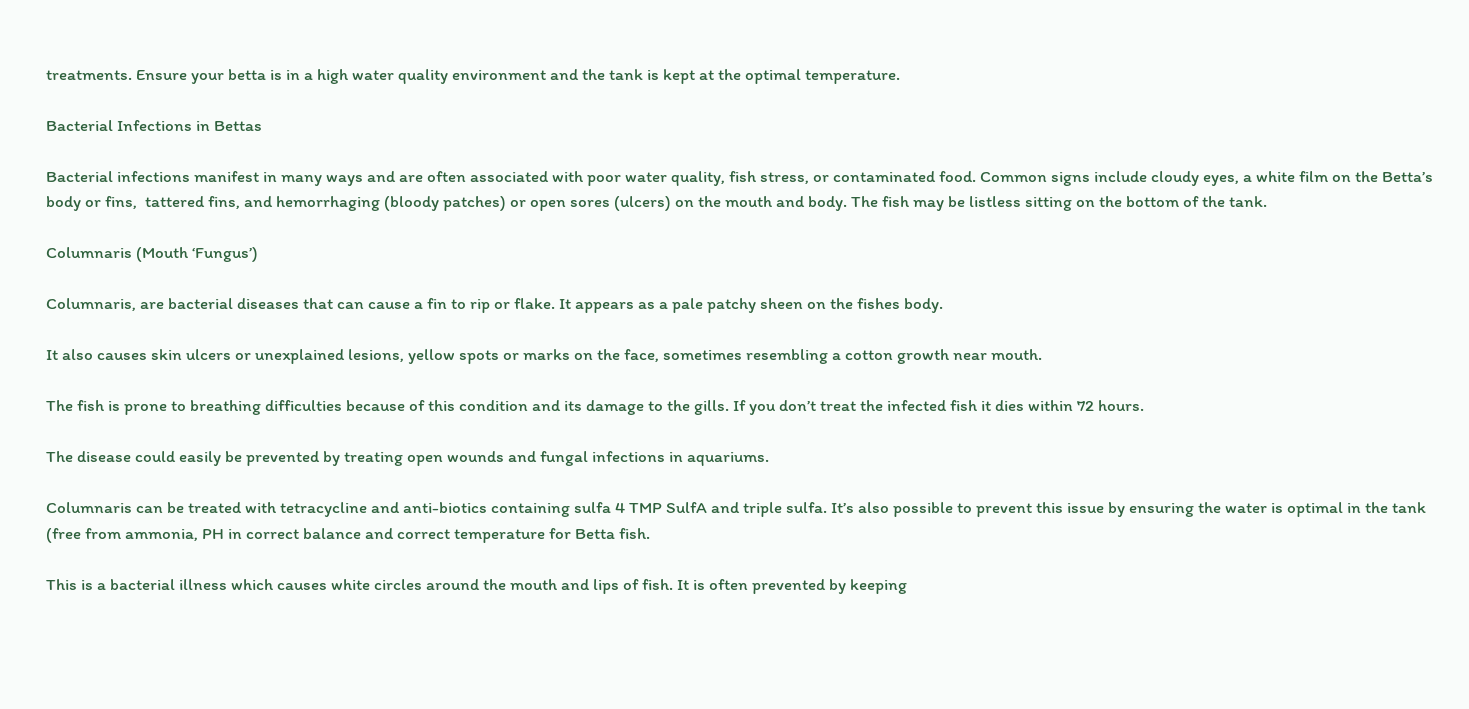treatments. Ensure your betta is in a high water quality environment and the tank is kept at the optimal temperature.

Bacterial Infections in Bettas

Bacterial infections manifest in many ways and are often associated with poor water quality, fish stress, or contaminated food. Common signs include cloudy eyes, a white film on the Betta’s body or fins,  tattered fins, and hemorrhaging (bloody patches) or open sores (ulcers) on the mouth and body. The fish may be listless sitting on the bottom of the tank.

Columnaris (Mouth ‘Fungus’)

Columnaris, are bacterial diseases that can cause a fin to rip or flake. It appears as a pale patchy sheen on the fishes body.

It also causes skin ulcers or unexplained lesions, yellow spots or marks on the face, sometimes resembling a cotton growth near mouth.

The fish is prone to breathing difficulties because of this condition and its damage to the gills. If you don’t treat the infected fish it dies within 72 hours.

The disease could easily be prevented by treating open wounds and fungal infections in aquariums.

Columnaris can be treated with tetracycline and anti-biotics containing sulfa 4 TMP SulfA and triple sulfa. It’s also possible to prevent this issue by ensuring the water is optimal in the tank (free from ammonia, PH in correct balance and correct temperature for Betta fish.

This is a bacterial illness which causes white circles around the mouth and lips of fish. It is often prevented by keeping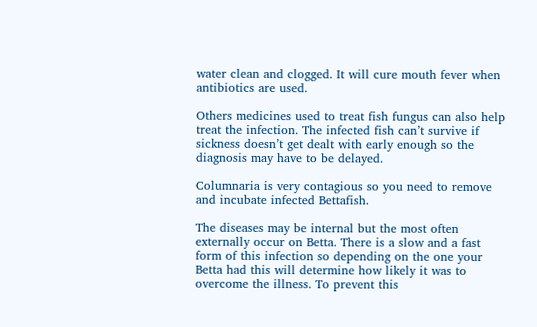water clean and clogged. It will cure mouth fever when antibiotics are used.

Others medicines used to treat fish fungus can also help treat the infection. The infected fish can’t survive if sickness doesn’t get dealt with early enough so the diagnosis may have to be delayed.

Columnaria is very contagious so you need to remove and incubate infected Bettafish.

The diseases may be internal but the most often externally occur on Betta. There is a slow and a fast form of this infection so depending on the one your Betta had this will determine how likely it was to overcome the illness. To prevent this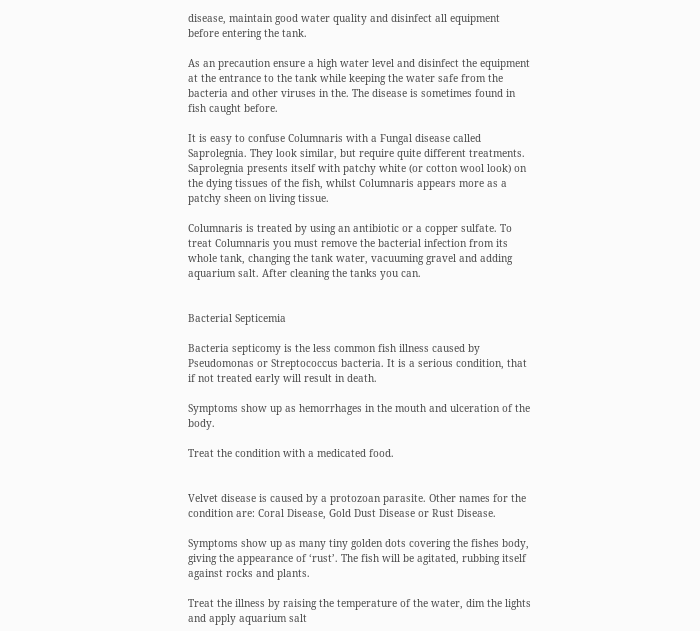disease, maintain good water quality and disinfect all equipment before entering the tank.

As an precaution ensure a high water level and disinfect the equipment at the entrance to the tank while keeping the water safe from the bacteria and other viruses in the. The disease is sometimes found in fish caught before.

It is easy to confuse Columnaris with a Fungal disease called Saprolegnia. They look similar, but require quite different treatments. Saprolegnia presents itself with patchy white (or cotton wool look) on the dying tissues of the fish, whilst Columnaris appears more as a patchy sheen on living tissue.

Columnaris is treated by using an antibiotic or a copper sulfate. To treat Columnaris you must remove the bacterial infection from its whole tank, changing the tank water, vacuuming gravel and adding aquarium salt. After cleaning the tanks you can.


Bacterial Septicemia

Bacteria septicomy is the less common fish illness caused by Pseudomonas or Streptococcus bacteria. It is a serious condition, that if not treated early will result in death.

Symptoms show up as hemorrhages in the mouth and ulceration of the body.

Treat the condition with a medicated food.


Velvet disease is caused by a protozoan parasite. Other names for the condition are: Coral Disease, Gold Dust Disease or Rust Disease.

Symptoms show up as many tiny golden dots covering the fishes body, giving the appearance of ‘rust’. The fish will be agitated, rubbing itself against rocks and plants.

Treat the illness by raising the temperature of the water, dim the lights and apply aquarium salt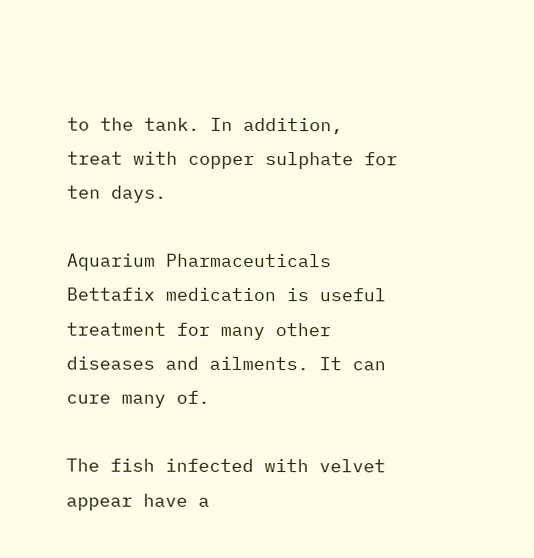to the tank. In addition, treat with copper sulphate for ten days.

Aquarium Pharmaceuticals Bettafix medication is useful treatment for many other diseases and ailments. It can cure many of.

The fish infected with velvet appear have a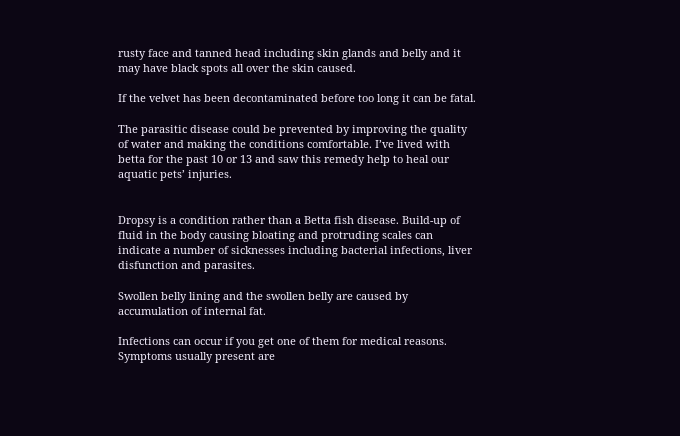rusty face and tanned head including skin glands and belly and it may have black spots all over the skin caused.

If the velvet has been decontaminated before too long it can be fatal.

The parasitic disease could be prevented by improving the quality of water and making the conditions comfortable. I’ve lived with betta for the past 10 or 13 and saw this remedy help to heal our aquatic pets’ injuries.


Dropsy is a condition rather than a Betta fish disease. Build-up of fluid in the body causing bloating and protruding scales can indicate a number of sicknesses including bacterial infections, liver disfunction and parasites.

Swollen belly lining and the swollen belly are caused by accumulation of internal fat.

Infections can occur if you get one of them for medical reasons. Symptoms usually present are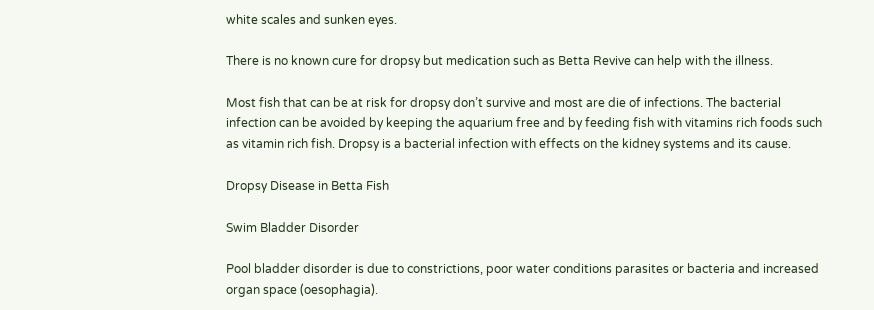white scales and sunken eyes.

There is no known cure for dropsy but medication such as Betta Revive can help with the illness.

Most fish that can be at risk for dropsy don’t survive and most are die of infections. The bacterial infection can be avoided by keeping the aquarium free and by feeding fish with vitamins rich foods such as vitamin rich fish. Dropsy is a bacterial infection with effects on the kidney systems and its cause.

Dropsy Disease in Betta Fish

Swim Bladder Disorder

Pool bladder disorder is due to constrictions, poor water conditions parasites or bacteria and increased organ space (oesophagia).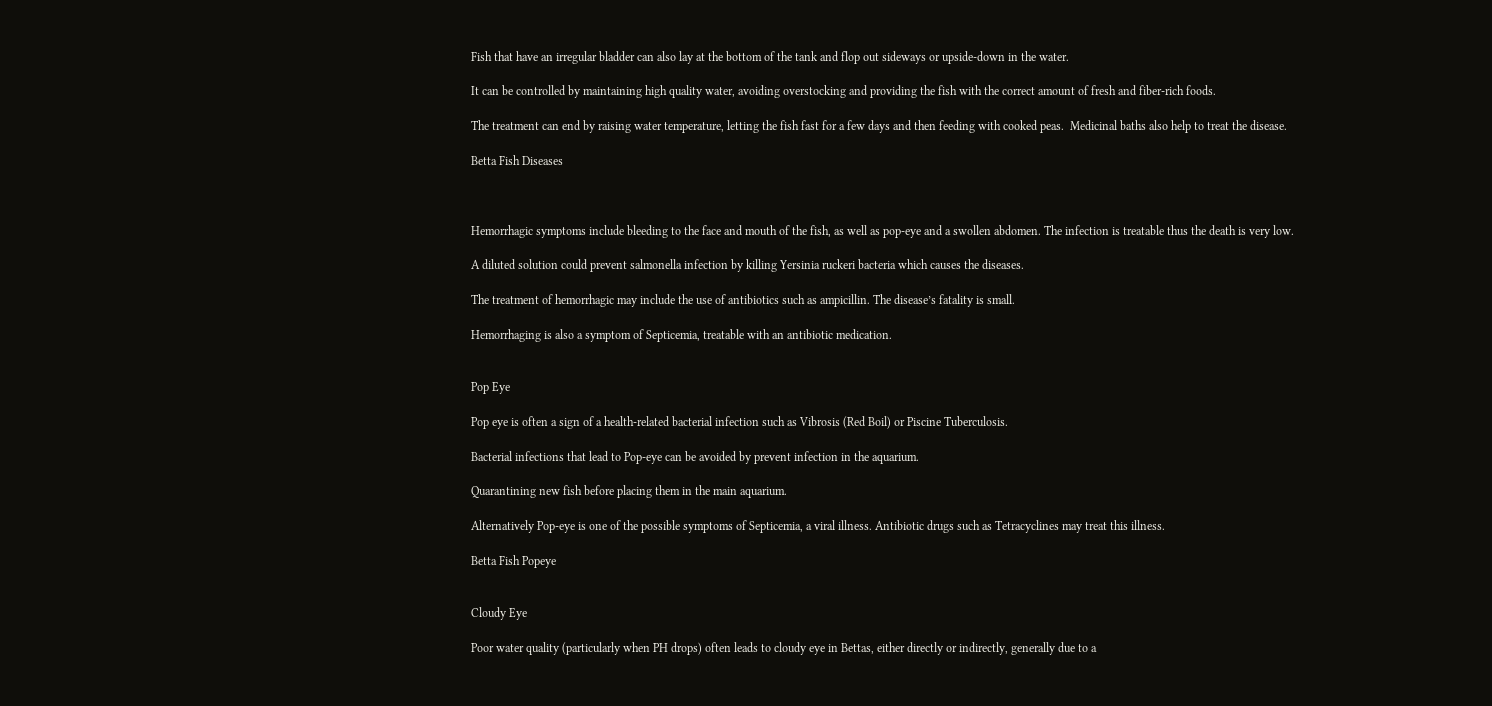Fish that have an irregular bladder can also lay at the bottom of the tank and flop out sideways or upside-down in the water.

It can be controlled by maintaining high quality water, avoiding overstocking and providing the fish with the correct amount of fresh and fiber-rich foods.

The treatment can end by raising water temperature, letting the fish fast for a few days and then feeding with cooked peas.  Medicinal baths also help to treat the disease.

Betta Fish Diseases



Hemorrhagic symptoms include bleeding to the face and mouth of the fish, as well as pop-eye and a swollen abdomen. The infection is treatable thus the death is very low.

A diluted solution could prevent salmonella infection by killing Yersinia ruckeri bacteria which causes the diseases.

The treatment of hemorrhagic may include the use of antibiotics such as ampicillin. The disease’s fatality is small.

Hemorrhaging is also a symptom of Septicemia, treatable with an antibiotic medication.


Pop Eye

Pop eye is often a sign of a health-related bacterial infection such as Vibrosis (Red Boil) or Piscine Tuberculosis.

Bacterial infections that lead to Pop-eye can be avoided by prevent infection in the aquarium.

Quarantining new fish before placing them in the main aquarium.

Alternatively Pop-eye is one of the possible symptoms of Septicemia, a viral illness. Antibiotic drugs such as Tetracyclines may treat this illness.

Betta Fish Popeye


Cloudy Eye

Poor water quality (particularly when PH drops) often leads to cloudy eye in Bettas, either directly or indirectly, generally due to a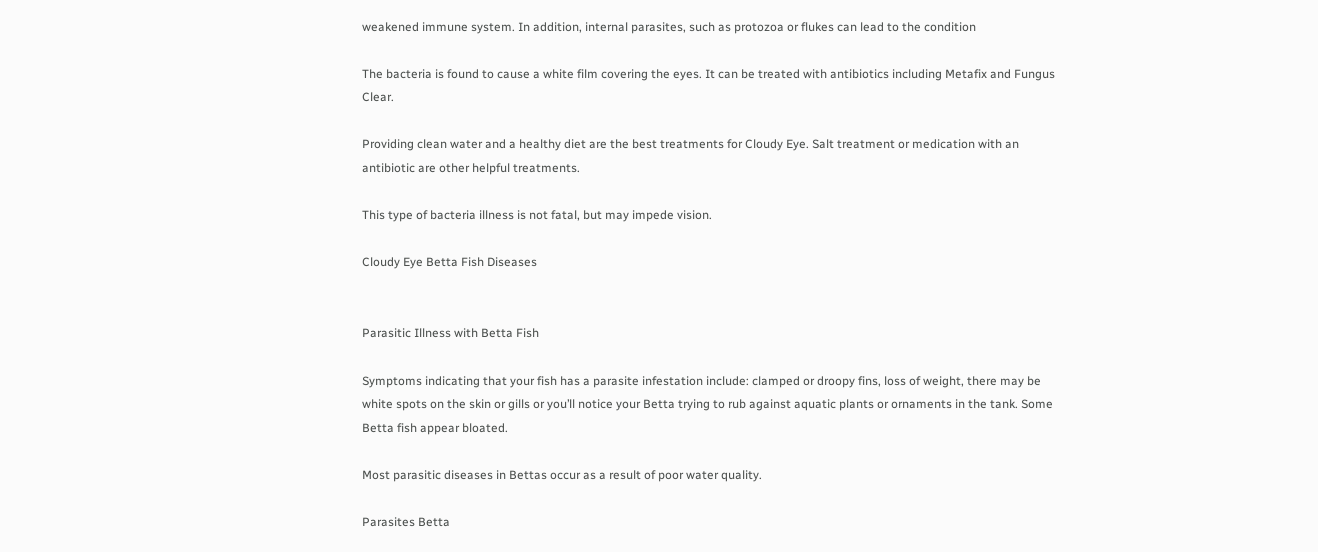weakened immune system. In addition, internal parasites, such as protozoa or flukes can lead to the condition

The bacteria is found to cause a white film covering the eyes. It can be treated with antibiotics including Metafix and Fungus Clear.

Providing clean water and a healthy diet are the best treatments for Cloudy Eye. Salt treatment or medication with an antibiotic are other helpful treatments.

This type of bacteria illness is not fatal, but may impede vision.

Cloudy Eye Betta Fish Diseases


Parasitic Illness with Betta Fish

Symptoms indicating that your fish has a parasite infestation include: clamped or droopy fins, loss of weight, there may be white spots on the skin or gills or you’ll notice your Betta trying to rub against aquatic plants or ornaments in the tank. Some Betta fish appear bloated.

Most parasitic diseases in Bettas occur as a result of poor water quality.

Parasites Betta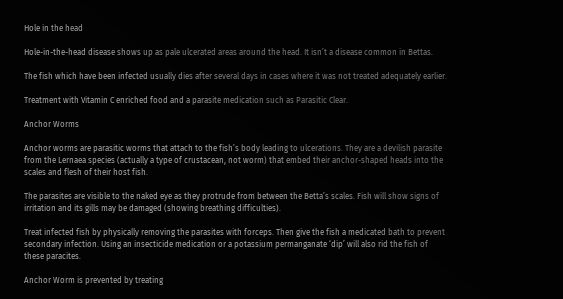Hole in the head

Hole-in-the-head disease shows up as pale ulcerated areas around the head. It isn’t a disease common in Bettas.

The fish which have been infected usually dies after several days in cases where it was not treated adequately earlier.

Treatment with Vitamin C enriched food and a parasite medication such as Parasitic Clear.

Anchor Worms

Anchor worms are parasitic worms that attach to the fish’s body leading to ulcerations. They are a devilish parasite from the Lernaea species (actually a type of crustacean, not worm) that embed their anchor-shaped heads into the scales and flesh of their host fish.

The parasites are visible to the naked eye as they protrude from between the Betta’s scales. Fish will show signs of irritation and its gills may be damaged (showing breathing difficulties).

Treat infected fish by physically removing the parasites with forceps. Then give the fish a medicated bath to prevent secondary infection. Using an insecticide medication or a potassium permanganate ‘dip’ will also rid the fish of these paracites.

Anchor Worm is prevented by treating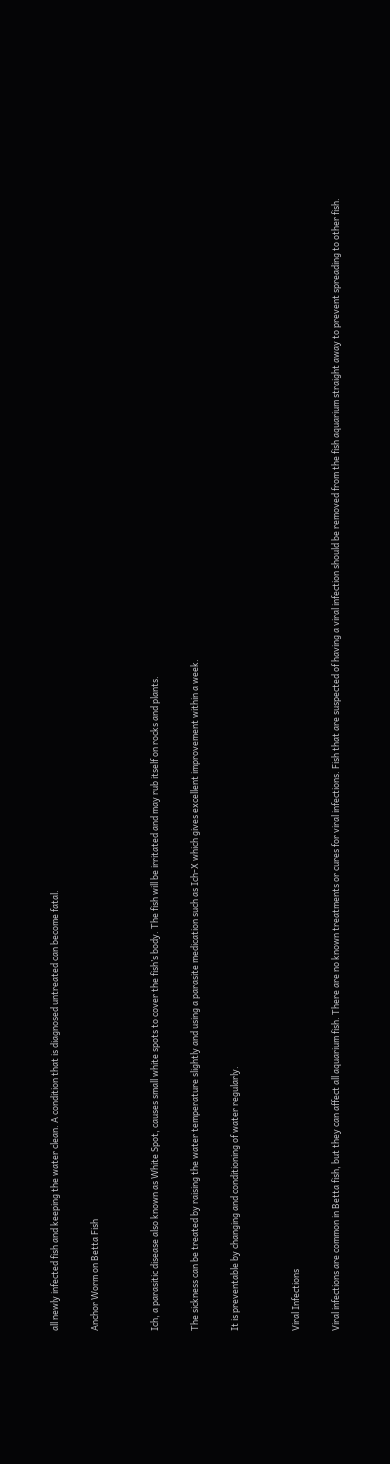all newly infected fish and keeping the water clean. A condition that is diagnosed untreated can become fatal.

Anchor Worm on Betta Fish


Ich, a parasitic disease also known as White Spot, causes small white spots to cover the fish’s body. The fish will be irritated and may rub itself on rocks and plants.

The sickness can be treated by raising the water temperature slightly and using a parasite medication such as Ich-X which gives excellent improvement within a week.

It is preventable by changing and conditioning of water regularly.


Viral Infections

Viral infections are common in Betta fish, but they can affect all aquarium fish. There are no known treatments or cures for viral infections. Fish that are suspected of having a viral infection should be removed from the fish aquarium straight away to prevent spreading to other fish.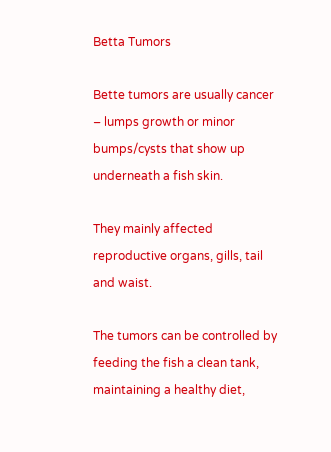Betta Tumors

Bette tumors are usually cancer – lumps growth or minor bumps/cysts that show up underneath a fish skin.

They mainly affected reproductive organs, gills, tail and waist.

The tumors can be controlled by feeding the fish a clean tank, maintaining a healthy diet,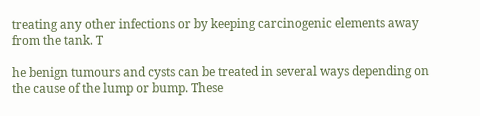treating any other infections or by keeping carcinogenic elements away from the tank. T

he benign tumours and cysts can be treated in several ways depending on the cause of the lump or bump. These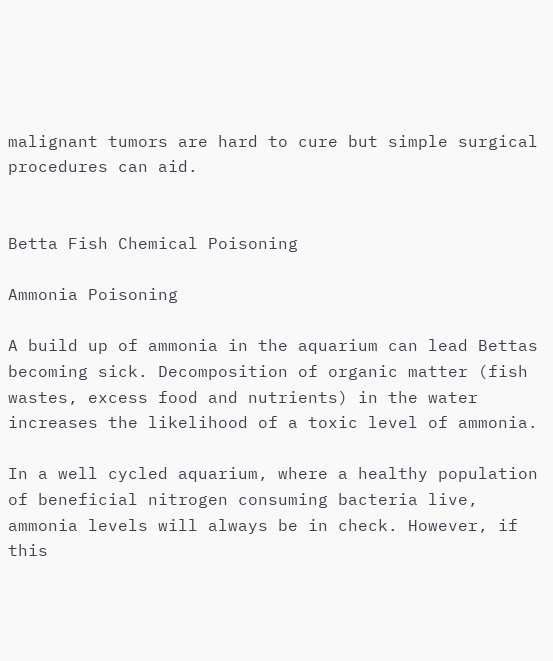malignant tumors are hard to cure but simple surgical procedures can aid.


Betta Fish Chemical Poisoning

Ammonia Poisoning

A build up of ammonia in the aquarium can lead Bettas becoming sick. Decomposition of organic matter (fish wastes, excess food and nutrients) in the water increases the likelihood of a toxic level of ammonia.

In a well cycled aquarium, where a healthy population of beneficial nitrogen consuming bacteria live, ammonia levels will always be in check. However, if this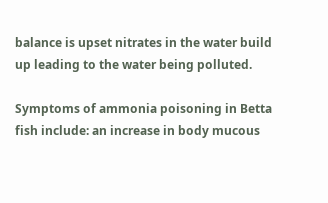balance is upset nitrates in the water build up leading to the water being polluted.

Symptoms of ammonia poisoning in Betta fish include: an increase in body mucous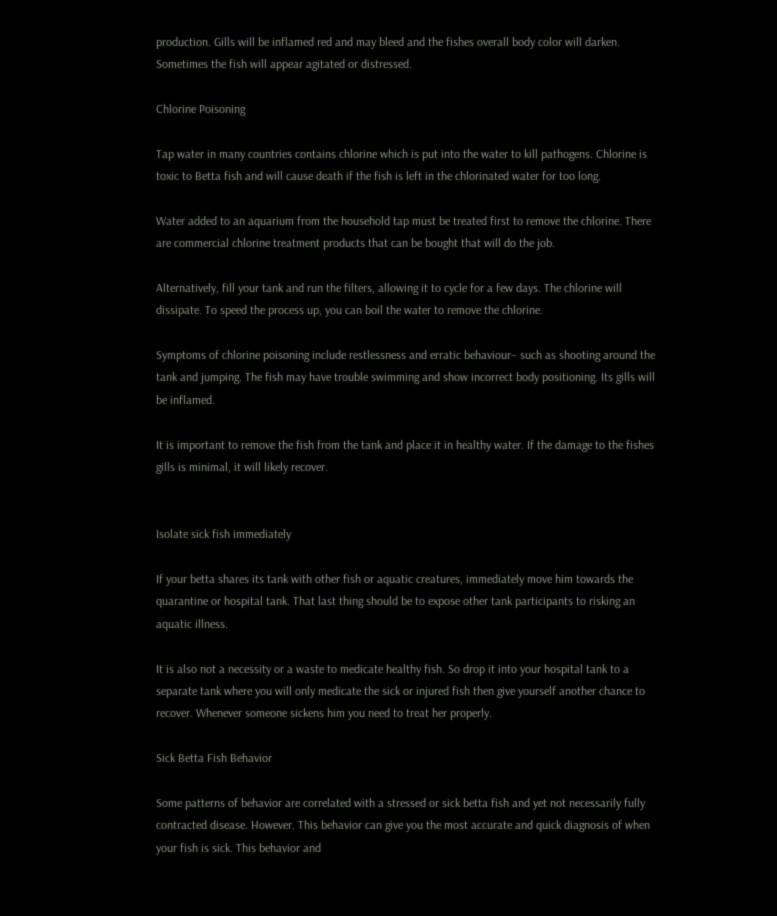production. Gills will be inflamed red and may bleed and the fishes overall body color will darken. Sometimes the fish will appear agitated or distressed.

Chlorine Poisoning

Tap water in many countries contains chlorine which is put into the water to kill pathogens. Chlorine is toxic to Betta fish and will cause death if the fish is left in the chlorinated water for too long.

Water added to an aquarium from the household tap must be treated first to remove the chlorine. There are commercial chlorine treatment products that can be bought that will do the job.

Alternatively, fill your tank and run the filters, allowing it to cycle for a few days. The chlorine will dissipate. To speed the process up, you can boil the water to remove the chlorine.

Symptoms of chlorine poisoning include restlessness and erratic behaviour– such as shooting around the tank and jumping. The fish may have trouble swimming and show incorrect body positioning. Its gills will be inflamed.

It is important to remove the fish from the tank and place it in healthy water. If the damage to the fishes gills is minimal, it will likely recover.


Isolate sick fish immediately

If your betta shares its tank with other fish or aquatic creatures, immediately move him towards the quarantine or hospital tank. That last thing should be to expose other tank participants to risking an aquatic illness.

It is also not a necessity or a waste to medicate healthy fish. So drop it into your hospital tank to a separate tank where you will only medicate the sick or injured fish then give yourself another chance to recover. Whenever someone sickens him you need to treat her properly.

Sick Betta Fish Behavior

Some patterns of behavior are correlated with a stressed or sick betta fish and yet not necessarily fully contracted disease. However. This behavior can give you the most accurate and quick diagnosis of when your fish is sick. This behavior and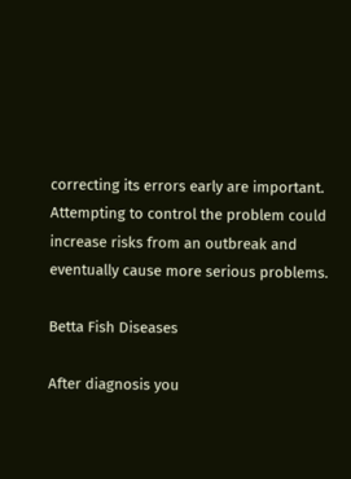correcting its errors early are important. Attempting to control the problem could increase risks from an outbreak and eventually cause more serious problems.

Betta Fish Diseases

After diagnosis you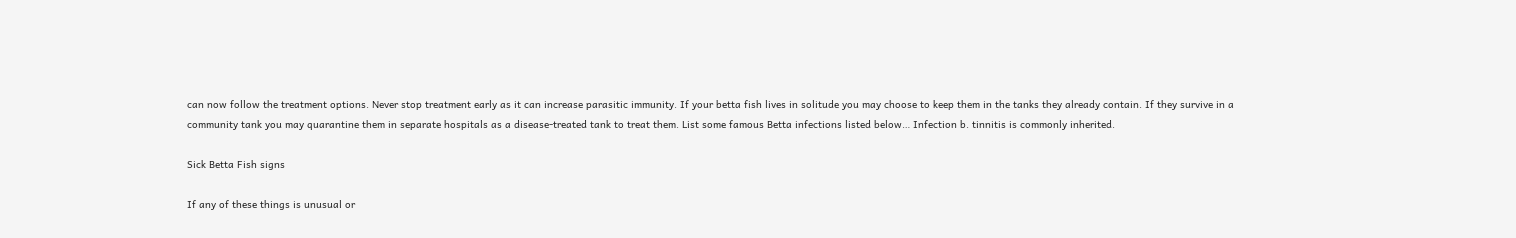can now follow the treatment options. Never stop treatment early as it can increase parasitic immunity. If your betta fish lives in solitude you may choose to keep them in the tanks they already contain. If they survive in a community tank you may quarantine them in separate hospitals as a disease-treated tank to treat them. List some famous Betta infections listed below… Infection b. tinnitis is commonly inherited.

Sick Betta Fish signs

If any of these things is unusual or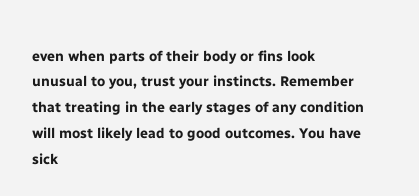even when parts of their body or fins look unusual to you, trust your instincts. Remember that treating in the early stages of any condition will most likely lead to good outcomes. You have sick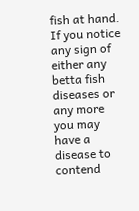fish at hand. If you notice any sign of either any betta fish diseases or any more you may have a disease to contend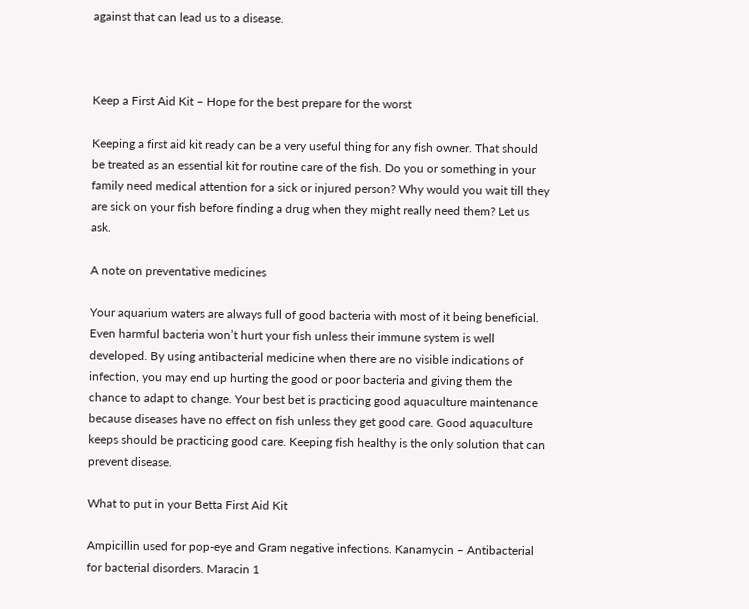against that can lead us to a disease.



Keep a First Aid Kit – Hope for the best prepare for the worst

Keeping a first aid kit ready can be a very useful thing for any fish owner. That should be treated as an essential kit for routine care of the fish. Do you or something in your family need medical attention for a sick or injured person? Why would you wait till they are sick on your fish before finding a drug when they might really need them? Let us ask.

A note on preventative medicines

Your aquarium waters are always full of good bacteria with most of it being beneficial. Even harmful bacteria won’t hurt your fish unless their immune system is well developed. By using antibacterial medicine when there are no visible indications of infection, you may end up hurting the good or poor bacteria and giving them the chance to adapt to change. Your best bet is practicing good aquaculture maintenance because diseases have no effect on fish unless they get good care. Good aquaculture keeps should be practicing good care. Keeping fish healthy is the only solution that can prevent disease.

What to put in your Betta First Aid Kit

Ampicillin used for pop-eye and Gram negative infections. Kanamycin – Antibacterial for bacterial disorders. Maracin 1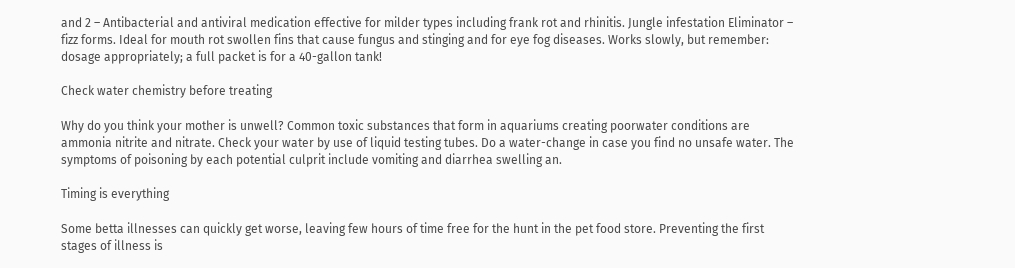and 2 – Antibacterial and antiviral medication effective for milder types including frank rot and rhinitis. Jungle infestation Eliminator – fizz forms. Ideal for mouth rot swollen fins that cause fungus and stinging and for eye fog diseases. Works slowly, but remember: dosage appropriately; a full packet is for a 40-gallon tank!

Check water chemistry before treating

Why do you think your mother is unwell? Common toxic substances that form in aquariums creating poorwater conditions are ammonia nitrite and nitrate. Check your water by use of liquid testing tubes. Do a water-change in case you find no unsafe water. The symptoms of poisoning by each potential culprit include vomiting and diarrhea swelling an.

Timing is everything

Some betta illnesses can quickly get worse, leaving few hours of time free for the hunt in the pet food store. Preventing the first stages of illness is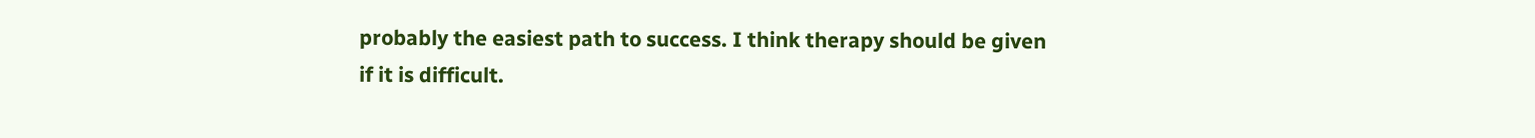probably the easiest path to success. I think therapy should be given if it is difficult.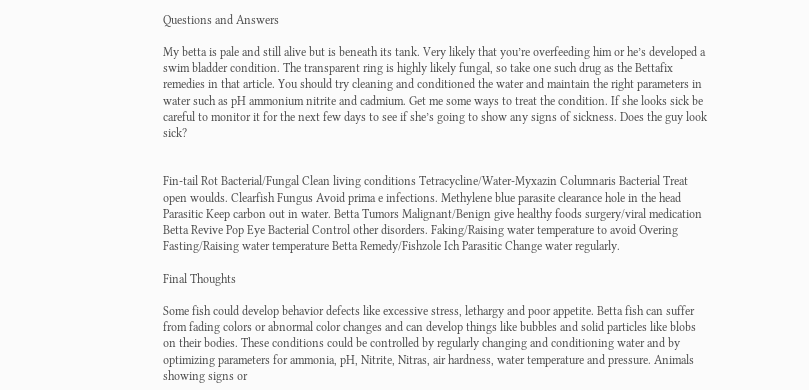Questions and Answers

My betta is pale and still alive but is beneath its tank. Very likely that you’re overfeeding him or he’s developed a swim bladder condition. The transparent ring is highly likely fungal, so take one such drug as the Bettafix remedies in that article. You should try cleaning and conditioned the water and maintain the right parameters in water such as pH ammonium nitrite and cadmium. Get me some ways to treat the condition. If she looks sick be careful to monitor it for the next few days to see if she’s going to show any signs of sickness. Does the guy look sick?


Fin-tail Rot Bacterial/Fungal Clean living conditions Tetracycline/Water-Myxazin Columnaris Bacterial Treat open woulds. Clearfish Fungus Avoid prima e infections. Methylene blue parasite clearance hole in the head Parasitic Keep carbon out in water. Betta Tumors Malignant/Benign give healthy foods surgery/viral medication Betta Revive Pop Eye Bacterial Control other disorders. Faking/Raising water temperature to avoid Overing Fasting/Raising water temperature Betta Remedy/Fishzole Ich Parasitic Change water regularly.

Final Thoughts

Some fish could develop behavior defects like excessive stress, lethargy and poor appetite. Betta fish can suffer from fading colors or abnormal color changes and can develop things like bubbles and solid particles like blobs on their bodies. These conditions could be controlled by regularly changing and conditioning water and by optimizing parameters for ammonia, pH, Nitrite, Nitras, air hardness, water temperature and pressure. Animals showing signs or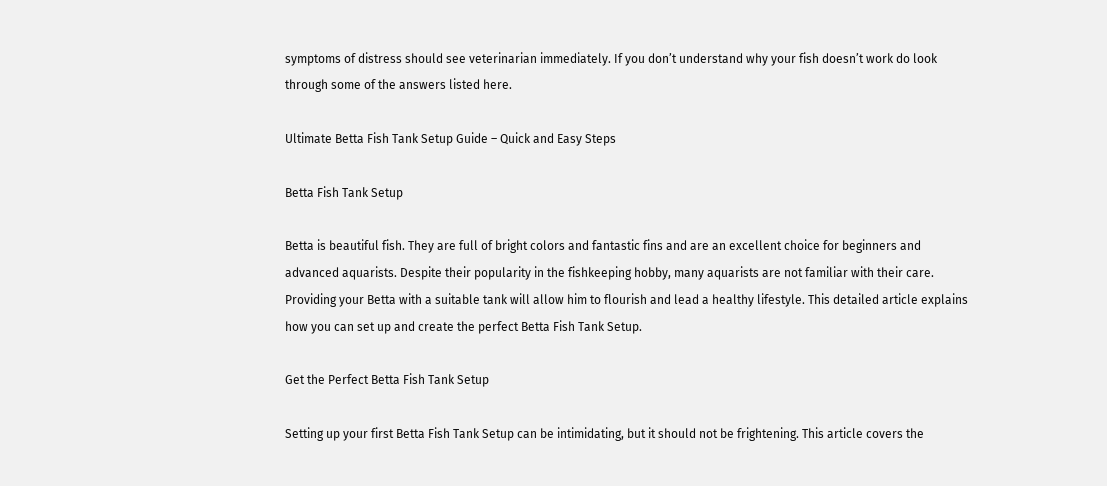symptoms of distress should see veterinarian immediately. If you don’t understand why your fish doesn’t work do look through some of the answers listed here.

Ultimate Betta Fish Tank Setup Guide – Quick and Easy Steps

Betta Fish Tank Setup

Betta is beautiful fish. They are full of bright colors and fantastic fins and are an excellent choice for beginners and advanced aquarists. Despite their popularity in the fishkeeping hobby, many aquarists are not familiar with their care. Providing your Betta with a suitable tank will allow him to flourish and lead a healthy lifestyle. This detailed article explains how you can set up and create the perfect Betta Fish Tank Setup.

Get the Perfect Betta Fish Tank Setup

Setting up your first Betta Fish Tank Setup can be intimidating, but it should not be frightening. This article covers the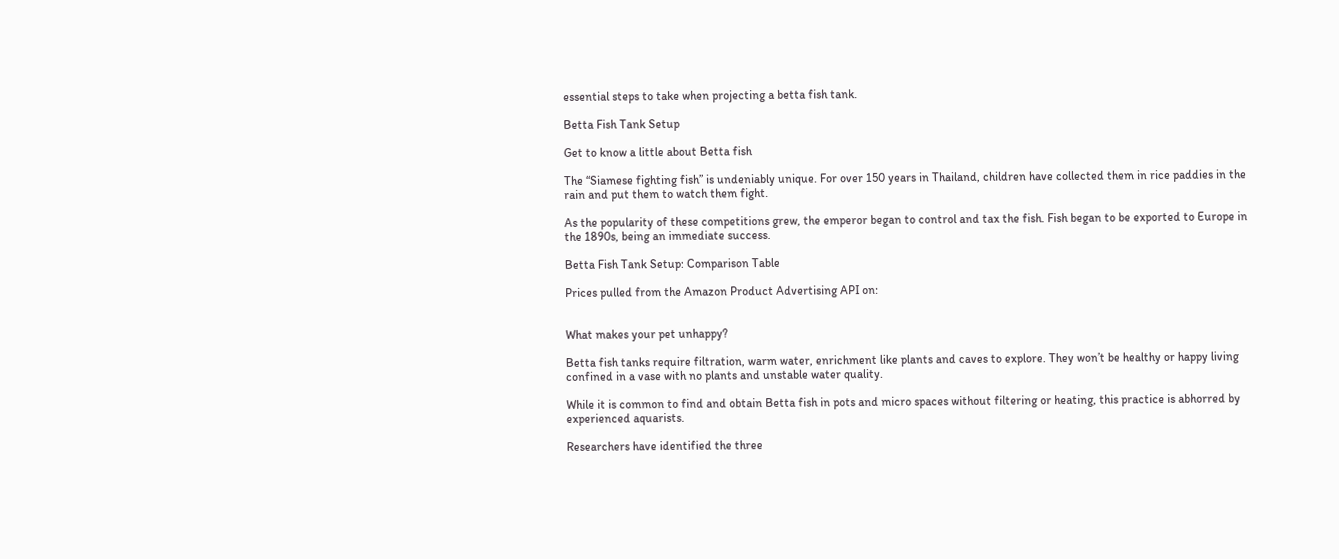essential steps to take when projecting a betta fish tank.

Betta Fish Tank Setup

Get to know a little about Betta fish

The “Siamese fighting fish” is undeniably unique. For over 150 years in Thailand, children have collected them in rice paddies in the rain and put them to watch them fight.

As the popularity of these competitions grew, the emperor began to control and tax the fish. Fish began to be exported to Europe in the 1890s, being an immediate success.

Betta Fish Tank Setup: Comparison Table

Prices pulled from the Amazon Product Advertising API on:


What makes your pet unhappy?

Betta fish tanks require filtration, warm water, enrichment like plants and caves to explore. They won’t be healthy or happy living confined in a vase with no plants and unstable water quality.

While it is common to find and obtain Betta fish in pots and micro spaces without filtering or heating, this practice is abhorred by experienced aquarists.

Researchers have identified the three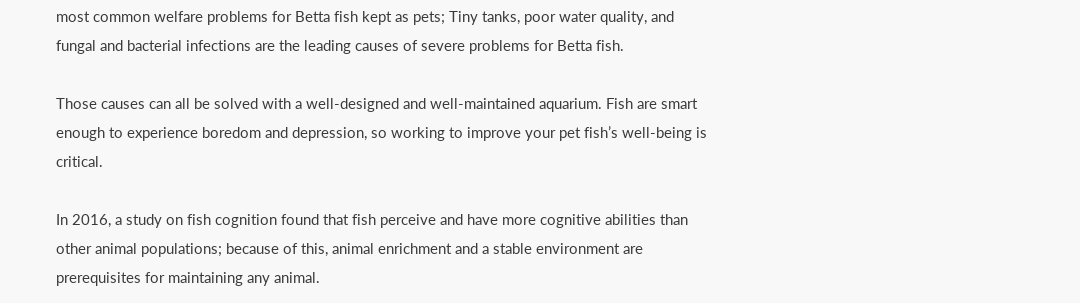most common welfare problems for Betta fish kept as pets; Tiny tanks, poor water quality, and fungal and bacterial infections are the leading causes of severe problems for Betta fish.

Those causes can all be solved with a well-designed and well-maintained aquarium. Fish are smart enough to experience boredom and depression, so working to improve your pet fish’s well-being is critical.

In 2016, a study on fish cognition found that fish perceive and have more cognitive abilities than other animal populations; because of this, animal enrichment and a stable environment are prerequisites for maintaining any animal.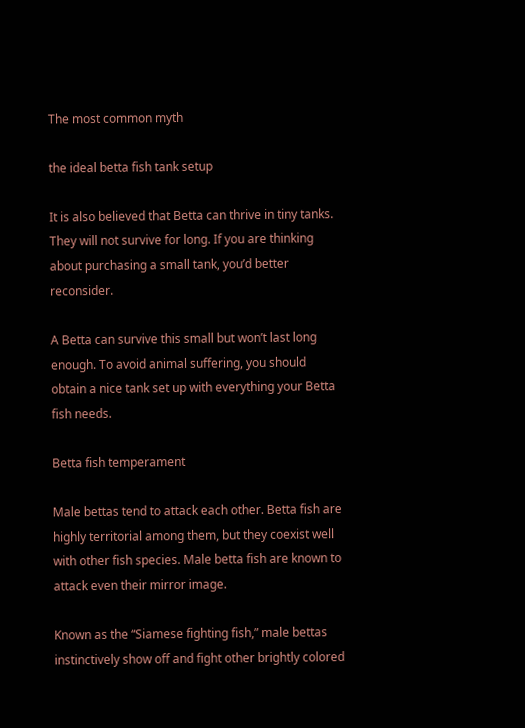The most common myth

the ideal betta fish tank setup

It is also believed that Betta can thrive in tiny tanks. They will not survive for long. If you are thinking about purchasing a small tank, you’d better reconsider.

A Betta can survive this small but won’t last long enough. To avoid animal suffering, you should obtain a nice tank set up with everything your Betta fish needs.

Betta fish temperament

Male bettas tend to attack each other. Betta fish are highly territorial among them, but they coexist well with other fish species. Male betta fish are known to attack even their mirror image.

Known as the “Siamese fighting fish,” male bettas instinctively show off and fight other brightly colored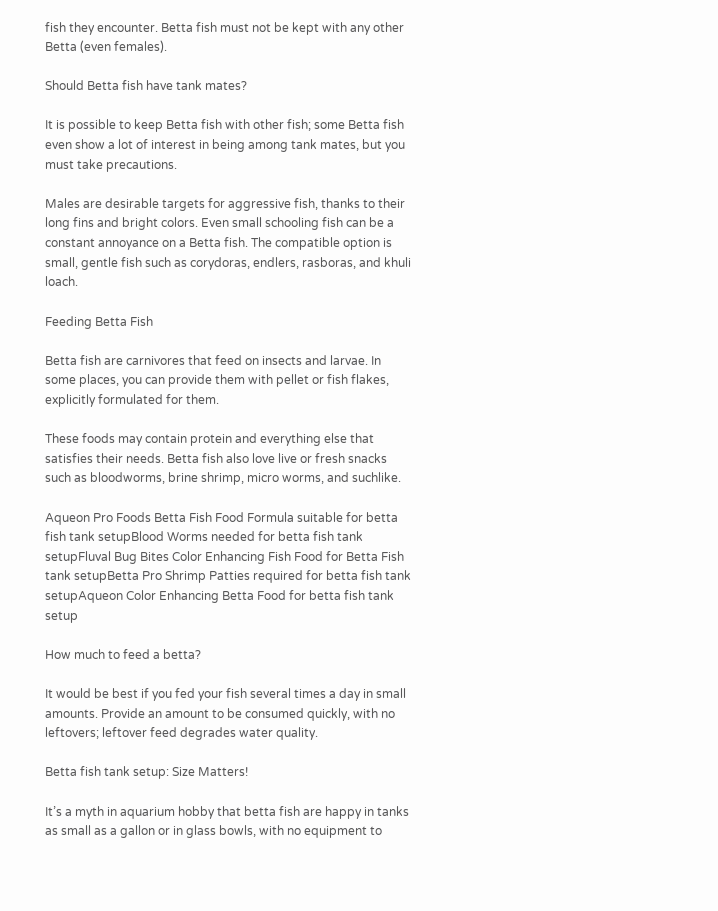fish they encounter. Betta fish must not be kept with any other Betta (even females).

Should Betta fish have tank mates?

It is possible to keep Betta fish with other fish; some Betta fish even show a lot of interest in being among tank mates, but you must take precautions.

Males are desirable targets for aggressive fish, thanks to their long fins and bright colors. Even small schooling fish can be a constant annoyance on a Betta fish. The compatible option is small, gentle fish such as corydoras, endlers, rasboras, and khuli loach.

Feeding Betta Fish

Betta fish are carnivores that feed on insects and larvae. In some places, you can provide them with pellet or fish flakes, explicitly formulated for them.

These foods may contain protein and everything else that satisfies their needs. Betta fish also love live or fresh snacks such as bloodworms, brine shrimp, micro worms, and suchlike.

Aqueon Pro Foods Betta Fish Food Formula suitable for betta fish tank setupBlood Worms needed for betta fish tank setupFluval Bug Bites Color Enhancing Fish Food for Betta Fish tank setupBetta Pro Shrimp Patties required for betta fish tank setupAqueon Color Enhancing Betta Food for betta fish tank setup

How much to feed a betta?

It would be best if you fed your fish several times a day in small amounts. Provide an amount to be consumed quickly, with no leftovers; leftover feed degrades water quality.

Betta fish tank setup: Size Matters!

It’s a myth in aquarium hobby that betta fish are happy in tanks as small as a gallon or in glass bowls, with no equipment to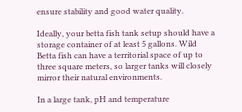ensure stability and good water quality.

Ideally, your betta fish tank setup should have a storage container of at least 5 gallons. Wild Betta fish can have a territorial space of up to three square meters, so larger tanks will closely mirror their natural environments.

In a large tank, pH and temperature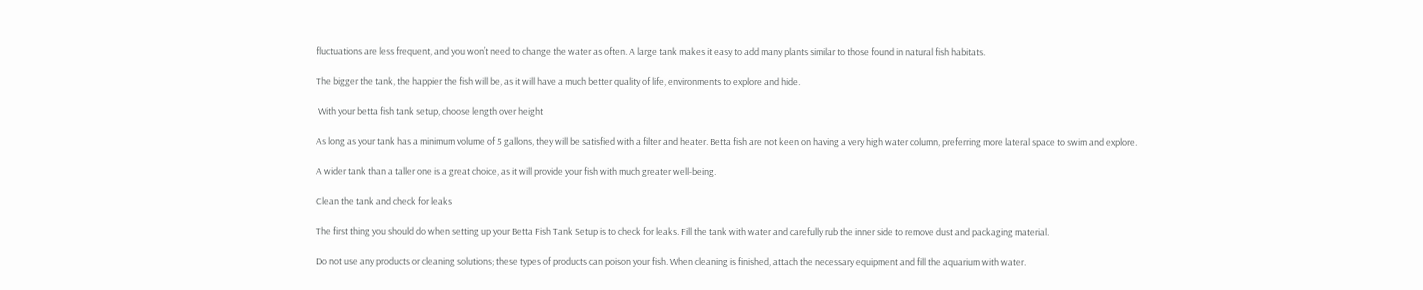fluctuations are less frequent, and you won’t need to change the water as often. A large tank makes it easy to add many plants similar to those found in natural fish habitats.

The bigger the tank, the happier the fish will be, as it will have a much better quality of life, environments to explore and hide.

 With your betta fish tank setup, choose length over height

As long as your tank has a minimum volume of 5 gallons, they will be satisfied with a filter and heater. Betta fish are not keen on having a very high water column, preferring more lateral space to swim and explore.

A wider tank than a taller one is a great choice, as it will provide your fish with much greater well-being.

Clean the tank and check for leaks

The first thing you should do when setting up your Betta Fish Tank Setup is to check for leaks. Fill the tank with water and carefully rub the inner side to remove dust and packaging material.

Do not use any products or cleaning solutions; these types of products can poison your fish. When cleaning is finished, attach the necessary equipment and fill the aquarium with water.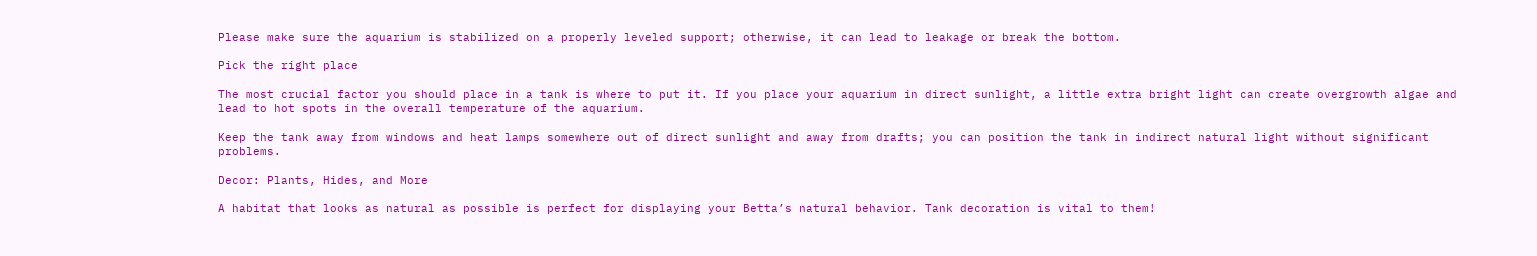Please make sure the aquarium is stabilized on a properly leveled support; otherwise, it can lead to leakage or break the bottom.

Pick the right place

The most crucial factor you should place in a tank is where to put it. If you place your aquarium in direct sunlight, a little extra bright light can create overgrowth algae and lead to hot spots in the overall temperature of the aquarium.

Keep the tank away from windows and heat lamps somewhere out of direct sunlight and away from drafts; you can position the tank in indirect natural light without significant problems.

Decor: Plants, Hides, and More

A habitat that looks as natural as possible is perfect for displaying your Betta’s natural behavior. Tank decoration is vital to them!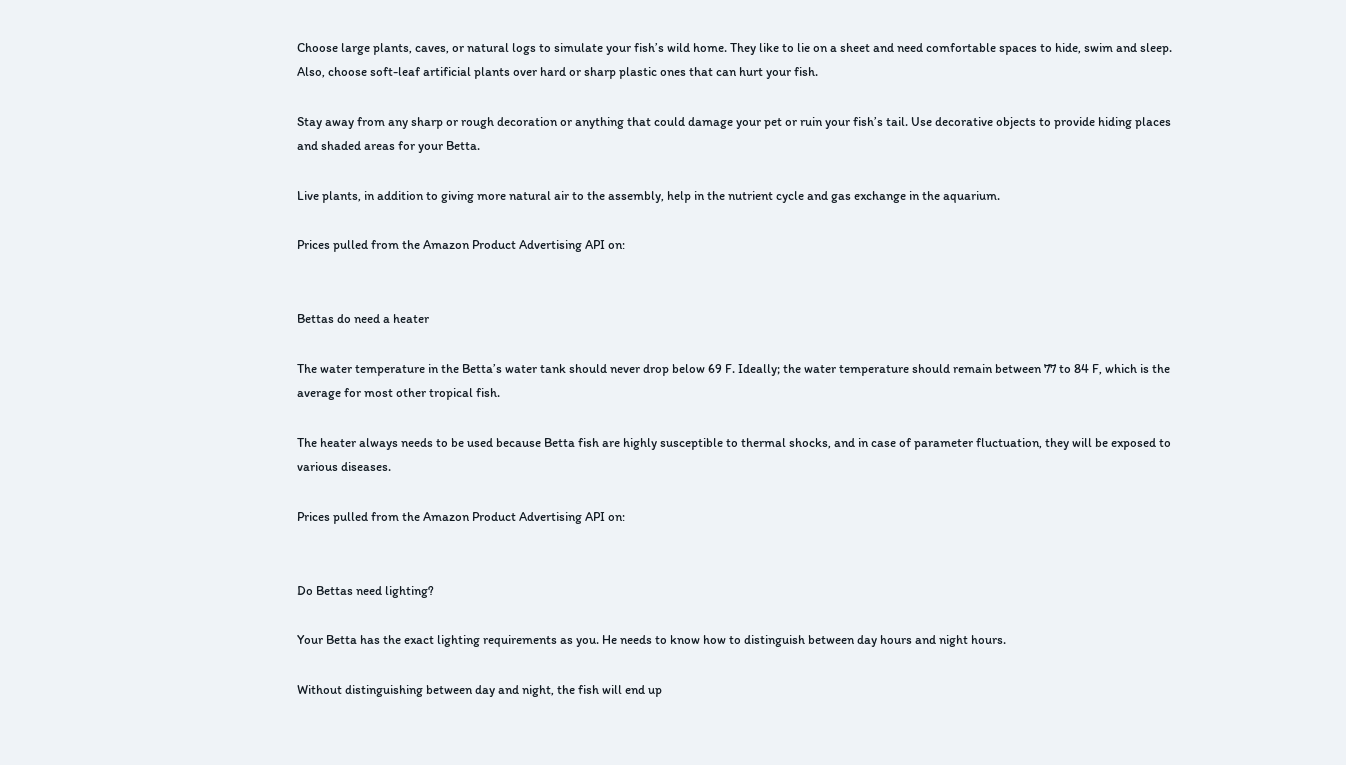Choose large plants, caves, or natural logs to simulate your fish’s wild home. They like to lie on a sheet and need comfortable spaces to hide, swim and sleep. Also, choose soft-leaf artificial plants over hard or sharp plastic ones that can hurt your fish.

Stay away from any sharp or rough decoration or anything that could damage your pet or ruin your fish’s tail. Use decorative objects to provide hiding places and shaded areas for your Betta.

Live plants, in addition to giving more natural air to the assembly, help in the nutrient cycle and gas exchange in the aquarium.

Prices pulled from the Amazon Product Advertising API on:


Bettas do need a heater

The water temperature in the Betta’s water tank should never drop below 69 F. Ideally; the water temperature should remain between 77 to 84 F, which is the average for most other tropical fish.

The heater always needs to be used because Betta fish are highly susceptible to thermal shocks, and in case of parameter fluctuation, they will be exposed to various diseases.

Prices pulled from the Amazon Product Advertising API on:


Do Bettas need lighting?

Your Betta has the exact lighting requirements as you. He needs to know how to distinguish between day hours and night hours.

Without distinguishing between day and night, the fish will end up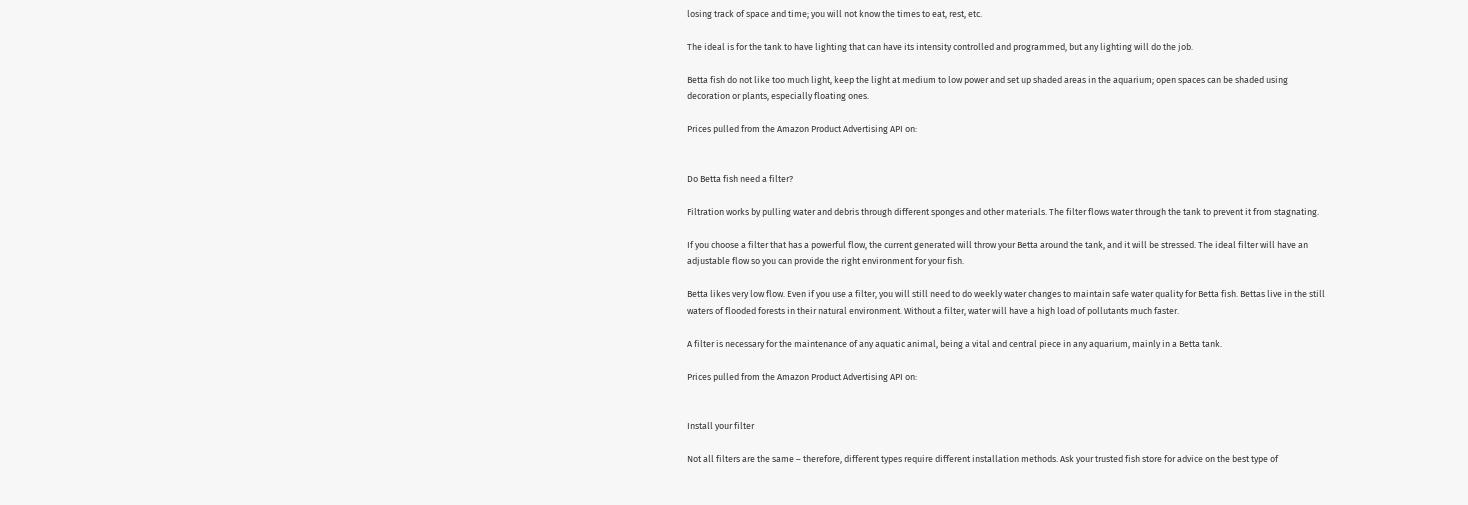losing track of space and time; you will not know the times to eat, rest, etc.

The ideal is for the tank to have lighting that can have its intensity controlled and programmed, but any lighting will do the job.

Betta fish do not like too much light, keep the light at medium to low power and set up shaded areas in the aquarium; open spaces can be shaded using decoration or plants, especially floating ones.

Prices pulled from the Amazon Product Advertising API on:


Do Betta fish need a filter?

Filtration works by pulling water and debris through different sponges and other materials. The filter flows water through the tank to prevent it from stagnating.

If you choose a filter that has a powerful flow, the current generated will throw your Betta around the tank, and it will be stressed. The ideal filter will have an adjustable flow so you can provide the right environment for your fish.

Betta likes very low flow. Even if you use a filter, you will still need to do weekly water changes to maintain safe water quality for Betta fish. Bettas live in the still waters of flooded forests in their natural environment. Without a filter, water will have a high load of pollutants much faster.

A filter is necessary for the maintenance of any aquatic animal, being a vital and central piece in any aquarium, mainly in a Betta tank.

Prices pulled from the Amazon Product Advertising API on:


Install your filter

Not all filters are the same – therefore, different types require different installation methods. Ask your trusted fish store for advice on the best type of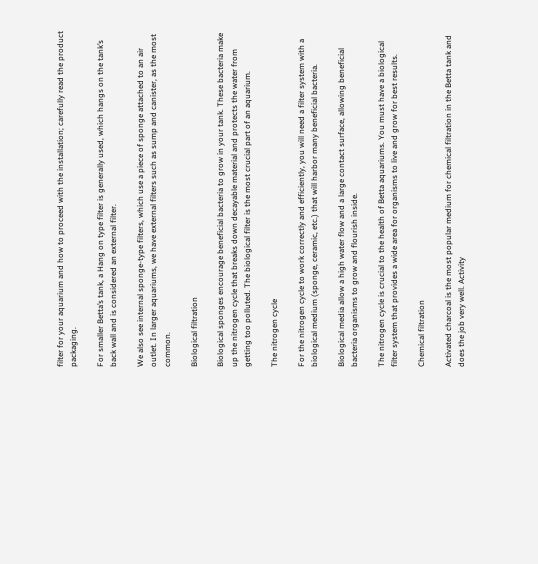filter for your aquarium and how to proceed with the installation; carefully read the product packaging.

For smaller Betta’s tank, a Hang on type filter is generally used, which hangs on the tank’s back wall and is considered an external filter.

We also see internal sponge-type filters, which use a piece of sponge attached to an air outlet. In larger aquariums, we have external filters such as sump and canister, as the most common.

Biological filtration

Biological sponges encourage beneficial bacteria to grow in your tank. These bacteria make up the nitrogen cycle that breaks down decayable material and protects the water from getting too polluted. The biological filter is the most crucial part of an aquarium.

The nitrogen cycle

For the nitrogen cycle to work correctly and efficiently, you will need a filter system with a biological medium (sponge, ceramic, etc.) that will harbor many beneficial bacteria.

Biological media allow a high water flow and a large contact surface, allowing beneficial bacteria organisms to grow and flourish inside.

The nitrogen cycle is crucial to the health of Betta aquariums. You must have a biological filter system that provides a wide area for organisms to live and grow for best results.

Chemical filtration

Activated charcoal is the most popular medium for chemical filtration in the Betta tank and does the job very well. Activity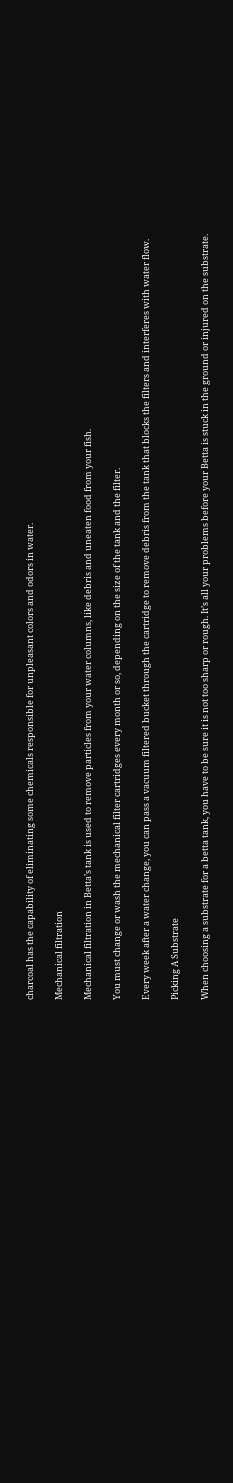charcoal has the capability of eliminating some chemicals responsible for unpleasant colors and odors in water.

Mechanical filtration

Mechanical filtration in Betta’s tank is used to remove particles from your water columns, like debris and uneaten food from your fish.

You must change or wash the mechanical filter cartridges every month or so, depending on the size of the tank and the filter.

Every week after a water change, you can pass a vacuum filtered bucket through the cartridge to remove debris from the tank that blocks the filters and interferes with water flow.

Picking A Substrate

When choosing a substrate for a betta tank, you have to be sure it is not too sharp or rough. It’s all your problems before your Betta is stuck in the ground or injured on the substrate.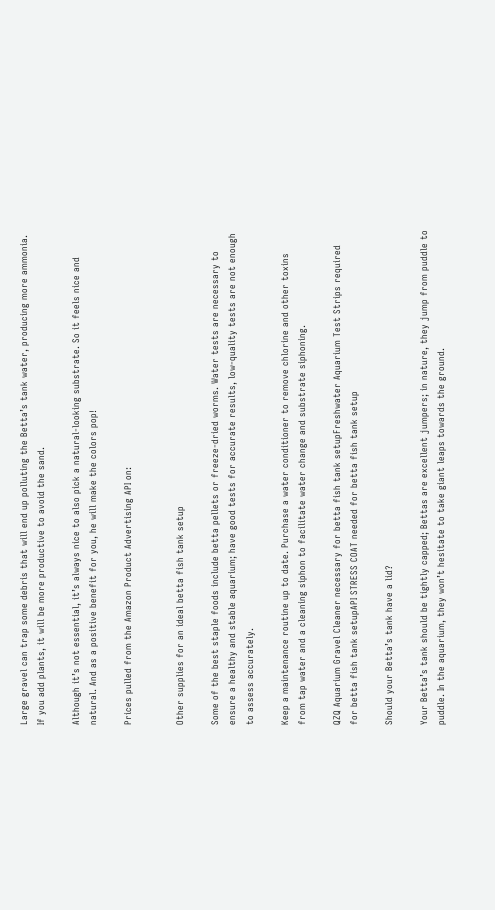Large gravel can trap some debris that will end up polluting the Betta’s tank water, producing more ammonia. If you add plants, it will be more productive to avoid the sand.

Although it’s not essential, it’s always nice to also pick a natural-looking substrate. So it feels nice and natural. And as a positive benefit for you, he will make the colors pop!

Prices pulled from the Amazon Product Advertising API on:


Other supplies for an ideal betta fish tank setup

Some of the best staple foods include betta pellets or freeze-dried worms. Water tests are necessary to ensure a healthy and stable aquarium; have good tests for accurate results, low-quality tests are not enough to assess accurately.

Keep a maintenance routine up to date. Purchase a water conditioner to remove chlorine and other toxins from tap water and a cleaning siphon to facilitate water change and substrate siphoning.

QZQ Aquarium Gravel Cleaner necessary for betta fish tank setupFreshwater Aquarium Test Strips required for betta fish tank setupAPI STRESS COAT needed for betta fish tank setup

Should your Betta’s tank have a lid?

Your Betta’s tank should be tightly capped; Bettas are excellent jumpers; in nature, they jump from puddle to puddle. In the aquarium, they won’t hesitate to take giant leaps towards the ground.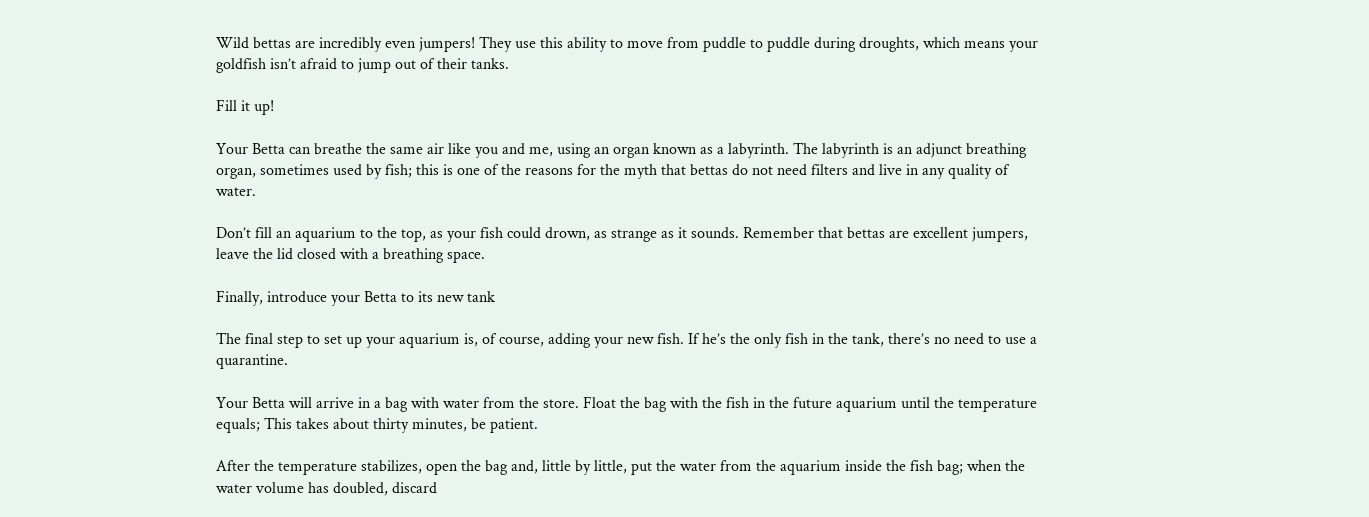Wild bettas are incredibly even jumpers! They use this ability to move from puddle to puddle during droughts, which means your goldfish isn’t afraid to jump out of their tanks.

Fill it up!

Your Betta can breathe the same air like you and me, using an organ known as a labyrinth. The labyrinth is an adjunct breathing organ, sometimes used by fish; this is one of the reasons for the myth that bettas do not need filters and live in any quality of water.

Don’t fill an aquarium to the top, as your fish could drown, as strange as it sounds. Remember that bettas are excellent jumpers, leave the lid closed with a breathing space.

Finally, introduce your Betta to its new tank

The final step to set up your aquarium is, of course, adding your new fish. If he’s the only fish in the tank, there’s no need to use a quarantine.

Your Betta will arrive in a bag with water from the store. Float the bag with the fish in the future aquarium until the temperature equals; This takes about thirty minutes, be patient.

After the temperature stabilizes, open the bag and, little by little, put the water from the aquarium inside the fish bag; when the water volume has doubled, discard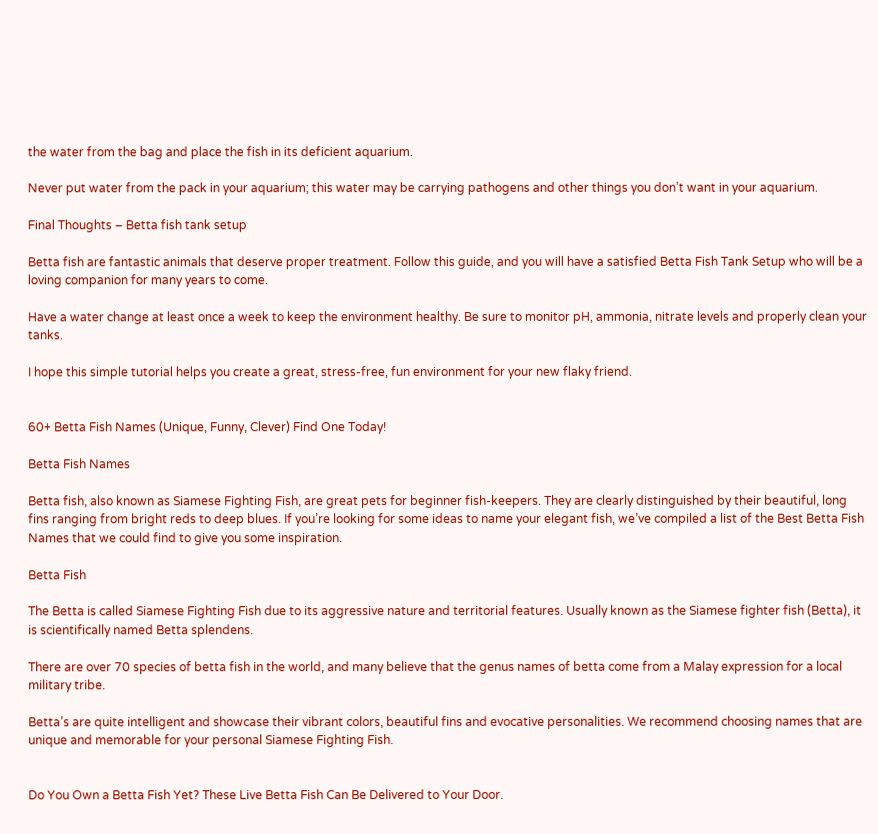the water from the bag and place the fish in its deficient aquarium.

Never put water from the pack in your aquarium; this water may be carrying pathogens and other things you don’t want in your aquarium.

Final Thoughts – Betta fish tank setup

Betta fish are fantastic animals that deserve proper treatment. Follow this guide, and you will have a satisfied Betta Fish Tank Setup who will be a loving companion for many years to come.

Have a water change at least once a week to keep the environment healthy. Be sure to monitor pH, ammonia, nitrate levels and properly clean your tanks.

I hope this simple tutorial helps you create a great, stress-free, fun environment for your new flaky friend.


60+ Betta Fish Names (Unique, Funny, Clever) Find One Today!

Betta Fish Names

Betta fish, also known as Siamese Fighting Fish, are great pets for beginner fish-keepers. They are clearly distinguished by their beautiful, long fins ranging from bright reds to deep blues. If you’re looking for some ideas to name your elegant fish, we’ve compiled a list of the Best Betta Fish Names that we could find to give you some inspiration.

Betta Fish

The Betta is called Siamese Fighting Fish due to its aggressive nature and territorial features. Usually known as the Siamese fighter fish (Betta), it is scientifically named Betta splendens.

There are over 70 species of betta fish in the world, and many believe that the genus names of betta come from a Malay expression for a local military tribe.

Betta’s are quite intelligent and showcase their vibrant colors, beautiful fins and evocative personalities. We recommend choosing names that are unique and memorable for your personal Siamese Fighting Fish.


Do You Own a Betta Fish Yet? These Live Betta Fish Can Be Delivered to Your Door.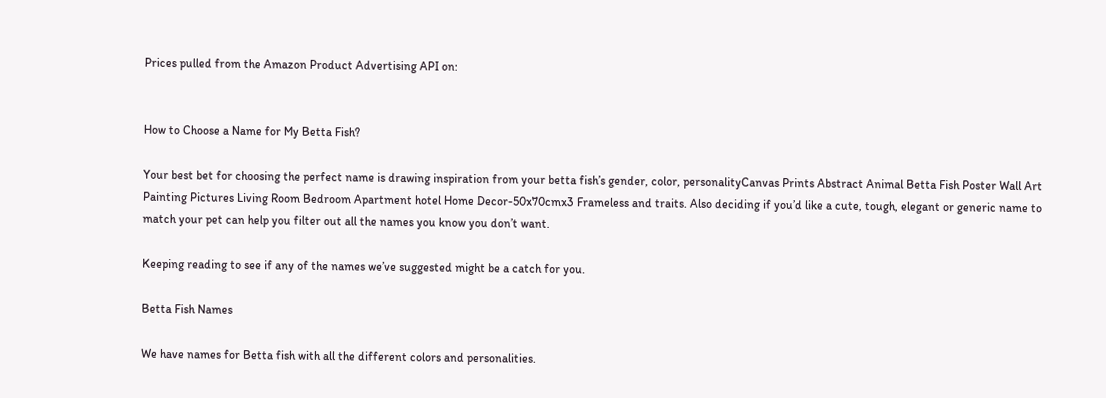Prices pulled from the Amazon Product Advertising API on:


How to Choose a Name for My Betta Fish?

Your best bet for choosing the perfect name is drawing inspiration from your betta fish’s gender, color, personalityCanvas Prints Abstract Animal Betta Fish Poster Wall Art Painting Pictures Living Room Bedroom Apartment hotel Home Decor-50x70cmx3 Frameless and traits. Also deciding if you’d like a cute, tough, elegant or generic name to match your pet can help you filter out all the names you know you don’t want.

Keeping reading to see if any of the names we’ve suggested might be a catch for you.

Betta Fish Names

We have names for Betta fish with all the different colors and personalities.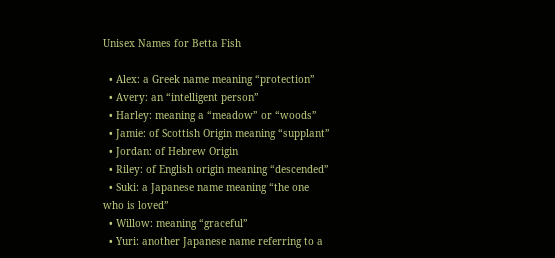Unisex Names for Betta Fish

  • Alex: a Greek name meaning “protection”
  • Avery: an “intelligent person”
  • Harley: meaning a “meadow” or “woods”
  • Jamie: of Scottish Origin meaning “supplant”
  • Jordan: of Hebrew Origin
  • Riley: of English origin meaning “descended”
  • Suki: a Japanese name meaning “the one who is loved”
  • Willow: meaning “graceful”
  • Yuri: another Japanese name referring to a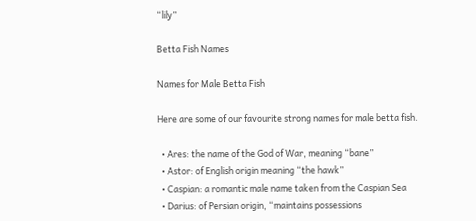“lily”

Betta Fish Names

Names for Male Betta Fish

Here are some of our favourite strong names for male betta fish.

  • Ares: the name of the God of War, meaning “bane”
  • Astor: of English origin meaning “the hawk”
  • Caspian: a romantic male name taken from the Caspian Sea
  • Darius: of Persian origin, “maintains possessions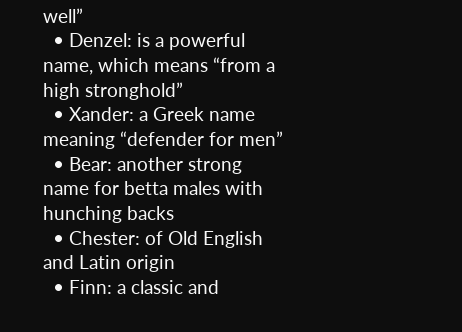well”
  • Denzel: is a powerful name, which means “from a high stronghold”
  • Xander: a Greek name meaning “defender for men”
  • Bear: another strong name for betta males with hunching backs
  • Chester: of Old English and Latin origin
  • Finn: a classic and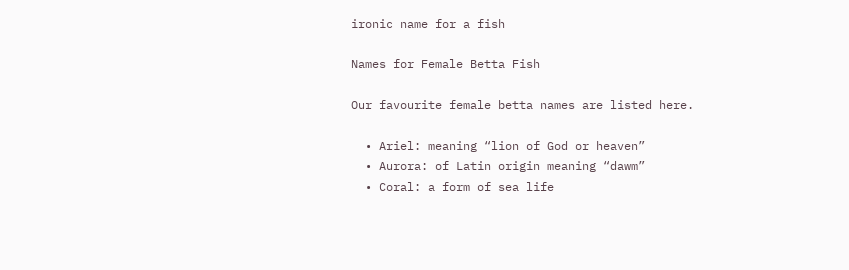ironic name for a fish

Names for Female Betta Fish

Our favourite female betta names are listed here.

  • Ariel: meaning “lion of God or heaven”
  • Aurora: of Latin origin meaning “dawm”
  • Coral: a form of sea life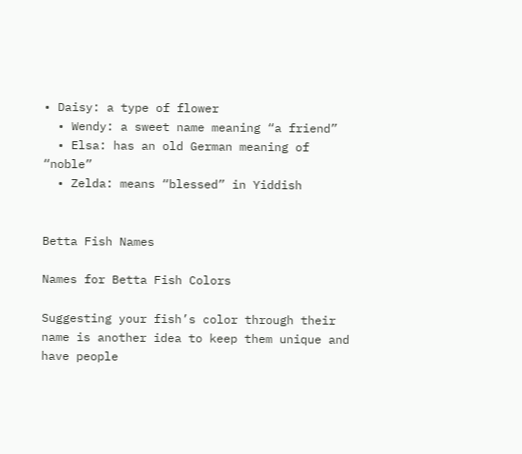• Daisy: a type of flower
  • Wendy: a sweet name meaning “a friend”
  • Elsa: has an old German meaning of “noble”
  • Zelda: means “blessed” in Yiddish


Betta Fish Names

Names for Betta Fish Colors

Suggesting your fish’s color through their name is another idea to keep them unique and have people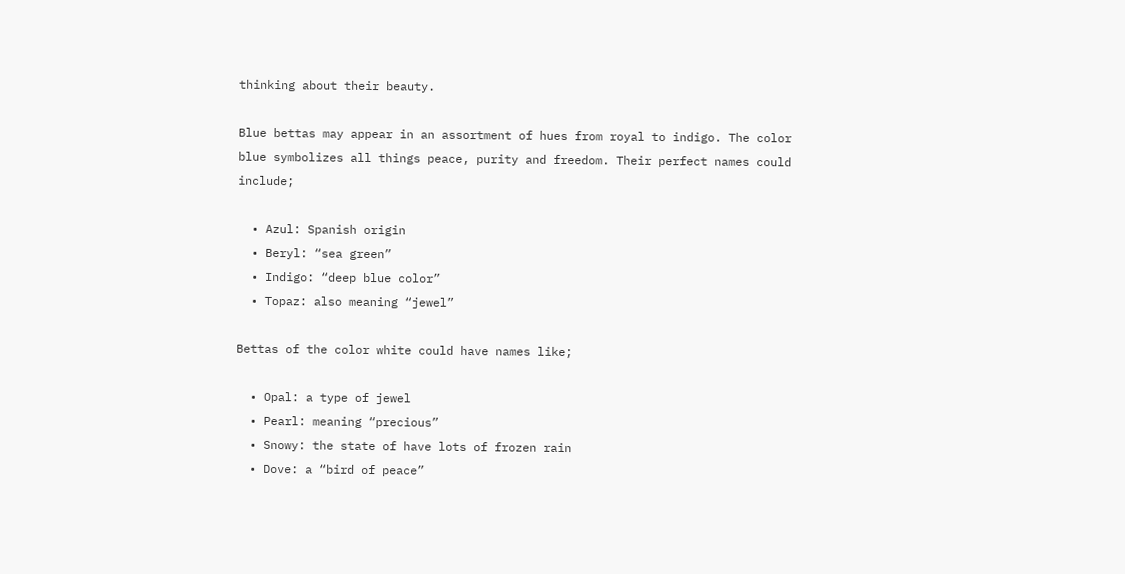thinking about their beauty.

Blue bettas may appear in an assortment of hues from royal to indigo. The color blue symbolizes all things peace, purity and freedom. Their perfect names could include;

  • Azul: Spanish origin
  • Beryl: “sea green”
  • Indigo: “deep blue color”
  • Topaz: also meaning “jewel”

Bettas of the color white could have names like;

  • Opal: a type of jewel
  • Pearl: meaning “precious”
  • Snowy: the state of have lots of frozen rain
  • Dove: a “bird of peace”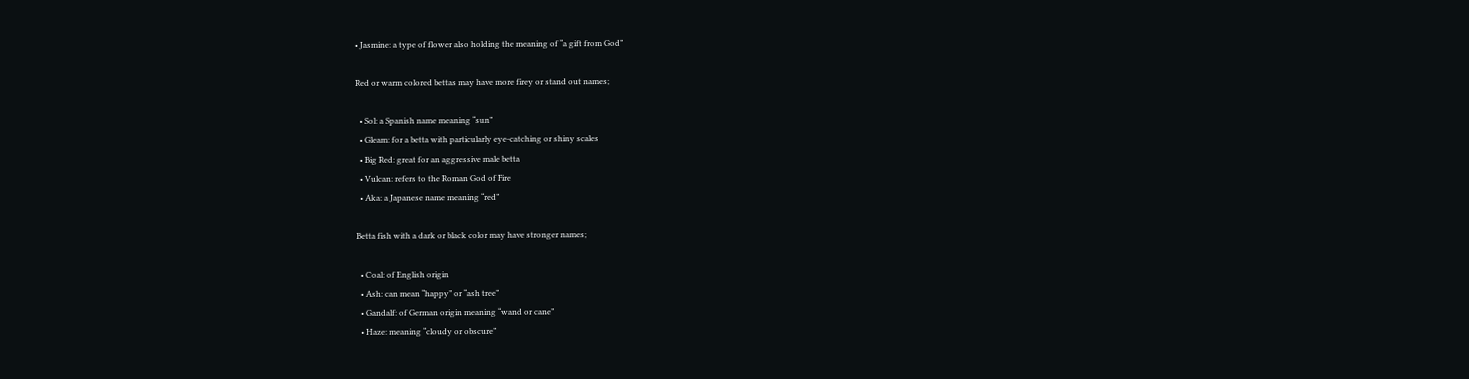• Jasmine: a type of flower also holding the meaning of “a gift from God”

Red or warm colored bettas may have more firey or stand out names;

  • Sol: a Spanish name meaning “sun”
  • Gleam: for a betta with particularly eye-catching or shiny scales
  • Big Red: great for an aggressive male betta
  • Vulcan: refers to the Roman God of Fire
  • Aka: a Japanese name meaning “red”

Betta fish with a dark or black color may have stronger names;

  • Coal: of English origin
  • Ash: can mean “happy” or “ash tree”
  • Gandalf: of German origin meaning “wand or cane”
  • Haze: meaning “cloudy or obscure”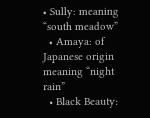• Sully: meaning “south meadow”
  • Amaya: of Japanese origin meaning “night rain”
  • Black Beauty: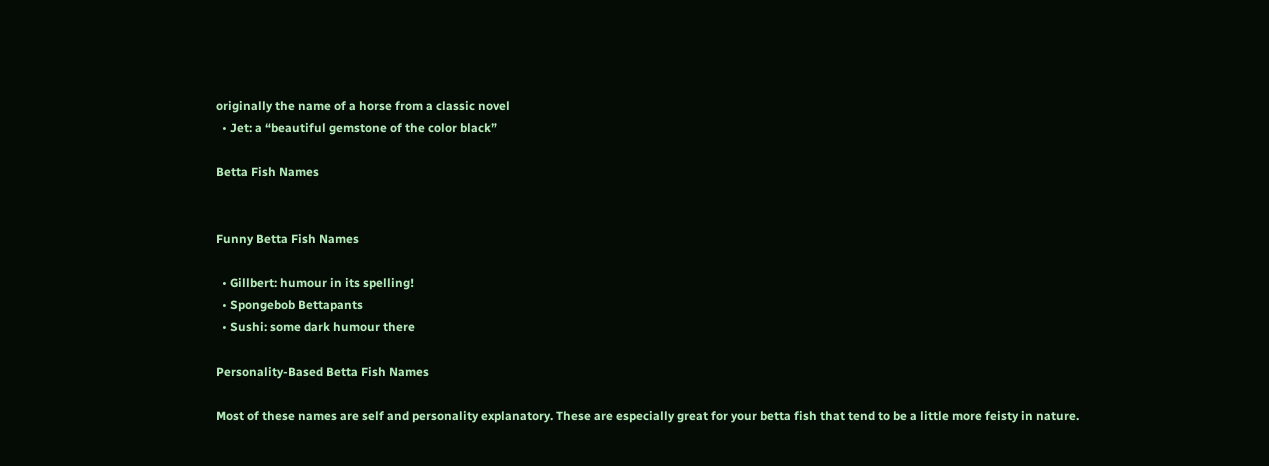originally the name of a horse from a classic novel
  • Jet: a “beautiful gemstone of the color black”

Betta Fish Names


Funny Betta Fish Names

  • Gillbert: humour in its spelling!
  • Spongebob Bettapants
  • Sushi: some dark humour there

Personality-Based Betta Fish Names

Most of these names are self and personality explanatory. These are especially great for your betta fish that tend to be a little more feisty in nature.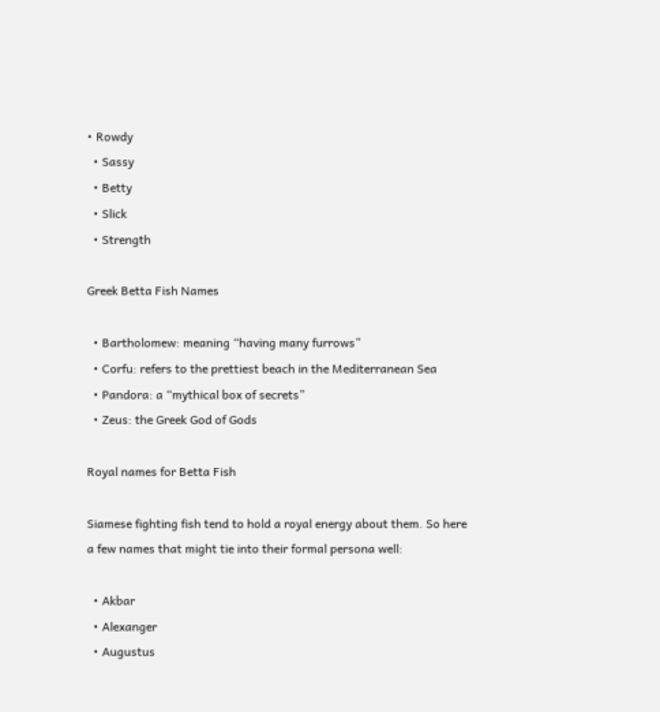• Rowdy
  • Sassy
  • Betty
  • Slick
  • Strength

Greek Betta Fish Names

  • Bartholomew: meaning “having many furrows”
  • Corfu: refers to the prettiest beach in the Mediterranean Sea
  • Pandora: a “mythical box of secrets”
  • Zeus: the Greek God of Gods

Royal names for Betta Fish

Siamese fighting fish tend to hold a royal energy about them. So here a few names that might tie into their formal persona well:

  • Akbar
  • Alexanger
  • Augustus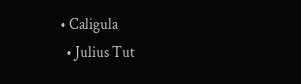• Caligula
  • Julius Tut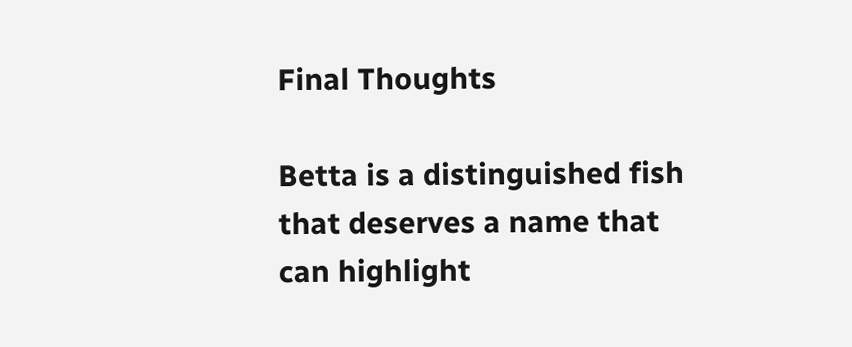Final Thoughts

Betta is a distinguished fish that deserves a name that can highlight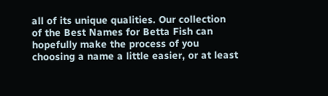all of its unique qualities. Our collection of the Best Names for Betta Fish can hopefully make the process of you choosing a name a little easier, or at least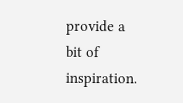provide a bit of inspiration.